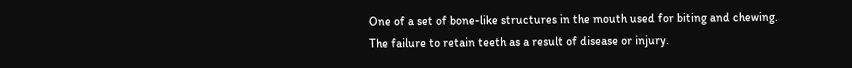One of a set of bone-like structures in the mouth used for biting and chewing.
The failure to retain teeth as a result of disease or injury.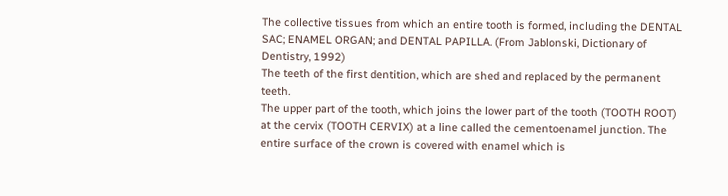The collective tissues from which an entire tooth is formed, including the DENTAL SAC; ENAMEL ORGAN; and DENTAL PAPILLA. (From Jablonski, Dictionary of Dentistry, 1992)
The teeth of the first dentition, which are shed and replaced by the permanent teeth.
The upper part of the tooth, which joins the lower part of the tooth (TOOTH ROOT) at the cervix (TOOTH CERVIX) at a line called the cementoenamel junction. The entire surface of the crown is covered with enamel which is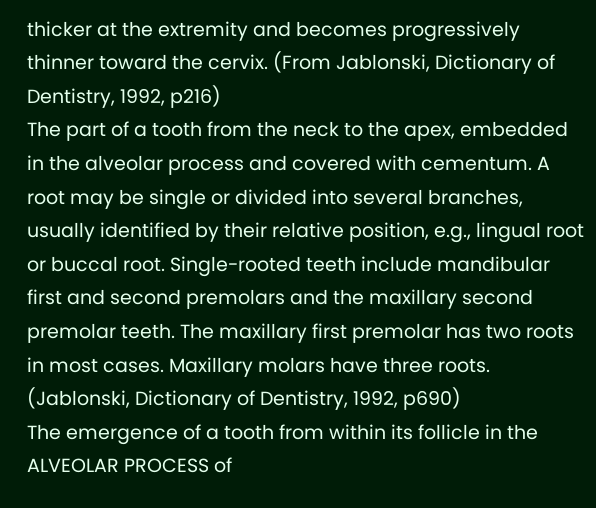thicker at the extremity and becomes progressively thinner toward the cervix. (From Jablonski, Dictionary of Dentistry, 1992, p216)
The part of a tooth from the neck to the apex, embedded in the alveolar process and covered with cementum. A root may be single or divided into several branches, usually identified by their relative position, e.g., lingual root or buccal root. Single-rooted teeth include mandibular first and second premolars and the maxillary second premolar teeth. The maxillary first premolar has two roots in most cases. Maxillary molars have three roots. (Jablonski, Dictionary of Dentistry, 1992, p690)
The emergence of a tooth from within its follicle in the ALVEOLAR PROCESS of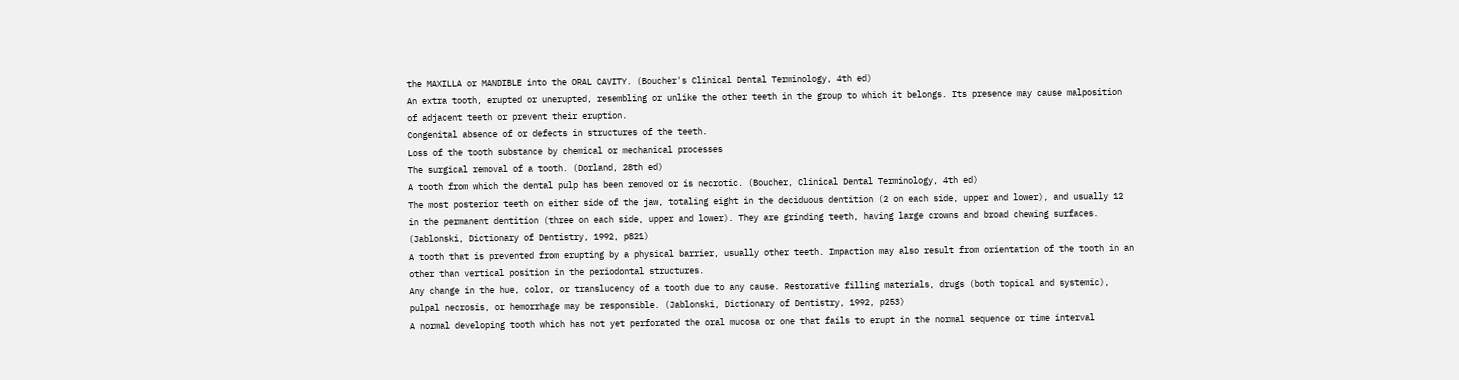the MAXILLA or MANDIBLE into the ORAL CAVITY. (Boucher's Clinical Dental Terminology, 4th ed)
An extra tooth, erupted or unerupted, resembling or unlike the other teeth in the group to which it belongs. Its presence may cause malposition of adjacent teeth or prevent their eruption.
Congenital absence of or defects in structures of the teeth.
Loss of the tooth substance by chemical or mechanical processes
The surgical removal of a tooth. (Dorland, 28th ed)
A tooth from which the dental pulp has been removed or is necrotic. (Boucher, Clinical Dental Terminology, 4th ed)
The most posterior teeth on either side of the jaw, totaling eight in the deciduous dentition (2 on each side, upper and lower), and usually 12 in the permanent dentition (three on each side, upper and lower). They are grinding teeth, having large crowns and broad chewing surfaces. (Jablonski, Dictionary of Dentistry, 1992, p821)
A tooth that is prevented from erupting by a physical barrier, usually other teeth. Impaction may also result from orientation of the tooth in an other than vertical position in the periodontal structures.
Any change in the hue, color, or translucency of a tooth due to any cause. Restorative filling materials, drugs (both topical and systemic), pulpal necrosis, or hemorrhage may be responsible. (Jablonski, Dictionary of Dentistry, 1992, p253)
A normal developing tooth which has not yet perforated the oral mucosa or one that fails to erupt in the normal sequence or time interval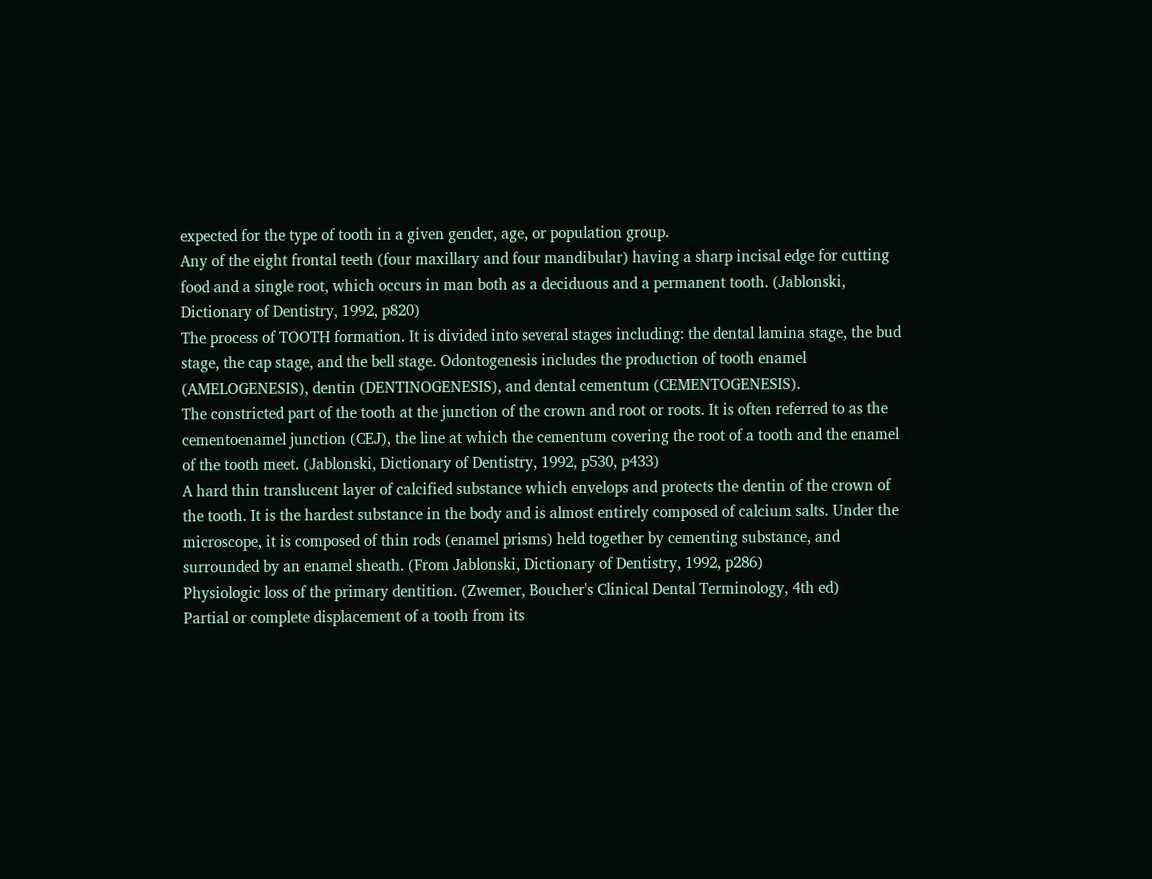expected for the type of tooth in a given gender, age, or population group.
Any of the eight frontal teeth (four maxillary and four mandibular) having a sharp incisal edge for cutting food and a single root, which occurs in man both as a deciduous and a permanent tooth. (Jablonski, Dictionary of Dentistry, 1992, p820)
The process of TOOTH formation. It is divided into several stages including: the dental lamina stage, the bud stage, the cap stage, and the bell stage. Odontogenesis includes the production of tooth enamel (AMELOGENESIS), dentin (DENTINOGENESIS), and dental cementum (CEMENTOGENESIS).
The constricted part of the tooth at the junction of the crown and root or roots. It is often referred to as the cementoenamel junction (CEJ), the line at which the cementum covering the root of a tooth and the enamel of the tooth meet. (Jablonski, Dictionary of Dentistry, 1992, p530, p433)
A hard thin translucent layer of calcified substance which envelops and protects the dentin of the crown of the tooth. It is the hardest substance in the body and is almost entirely composed of calcium salts. Under the microscope, it is composed of thin rods (enamel prisms) held together by cementing substance, and surrounded by an enamel sheath. (From Jablonski, Dictionary of Dentistry, 1992, p286)
Physiologic loss of the primary dentition. (Zwemer, Boucher's Clinical Dental Terminology, 4th ed)
Partial or complete displacement of a tooth from its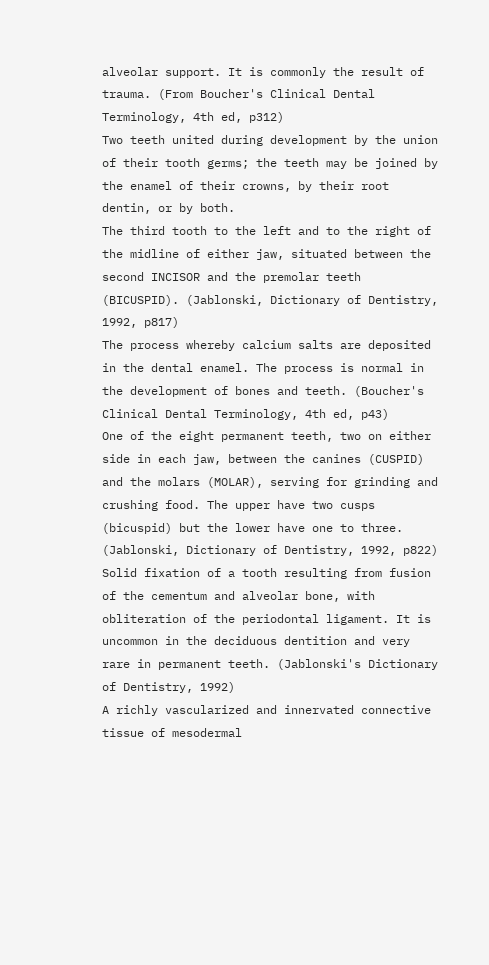alveolar support. It is commonly the result of trauma. (From Boucher's Clinical Dental Terminology, 4th ed, p312)
Two teeth united during development by the union of their tooth germs; the teeth may be joined by the enamel of their crowns, by their root dentin, or by both.
The third tooth to the left and to the right of the midline of either jaw, situated between the second INCISOR and the premolar teeth (BICUSPID). (Jablonski, Dictionary of Dentistry, 1992, p817)
The process whereby calcium salts are deposited in the dental enamel. The process is normal in the development of bones and teeth. (Boucher's Clinical Dental Terminology, 4th ed, p43)
One of the eight permanent teeth, two on either side in each jaw, between the canines (CUSPID) and the molars (MOLAR), serving for grinding and crushing food. The upper have two cusps (bicuspid) but the lower have one to three. (Jablonski, Dictionary of Dentistry, 1992, p822)
Solid fixation of a tooth resulting from fusion of the cementum and alveolar bone, with obliteration of the periodontal ligament. It is uncommon in the deciduous dentition and very rare in permanent teeth. (Jablonski's Dictionary of Dentistry, 1992)
A richly vascularized and innervated connective tissue of mesodermal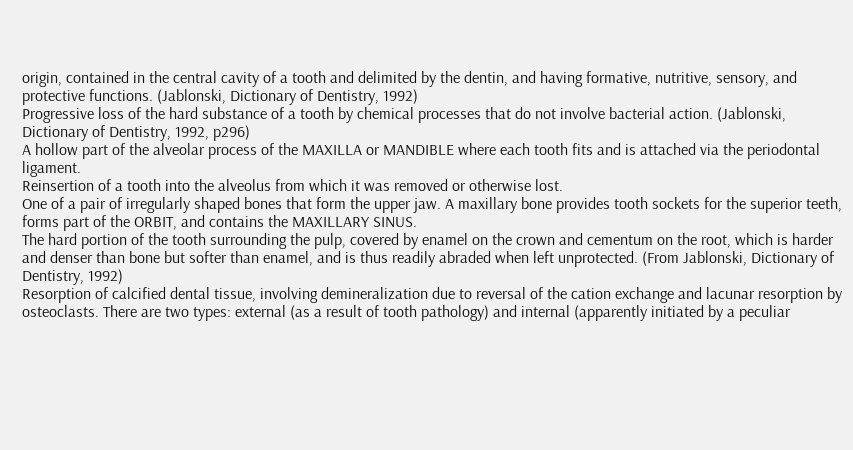origin, contained in the central cavity of a tooth and delimited by the dentin, and having formative, nutritive, sensory, and protective functions. (Jablonski, Dictionary of Dentistry, 1992)
Progressive loss of the hard substance of a tooth by chemical processes that do not involve bacterial action. (Jablonski, Dictionary of Dentistry, 1992, p296)
A hollow part of the alveolar process of the MAXILLA or MANDIBLE where each tooth fits and is attached via the periodontal ligament.
Reinsertion of a tooth into the alveolus from which it was removed or otherwise lost.
One of a pair of irregularly shaped bones that form the upper jaw. A maxillary bone provides tooth sockets for the superior teeth, forms part of the ORBIT, and contains the MAXILLARY SINUS.
The hard portion of the tooth surrounding the pulp, covered by enamel on the crown and cementum on the root, which is harder and denser than bone but softer than enamel, and is thus readily abraded when left unprotected. (From Jablonski, Dictionary of Dentistry, 1992)
Resorption of calcified dental tissue, involving demineralization due to reversal of the cation exchange and lacunar resorption by osteoclasts. There are two types: external (as a result of tooth pathology) and internal (apparently initiated by a peculiar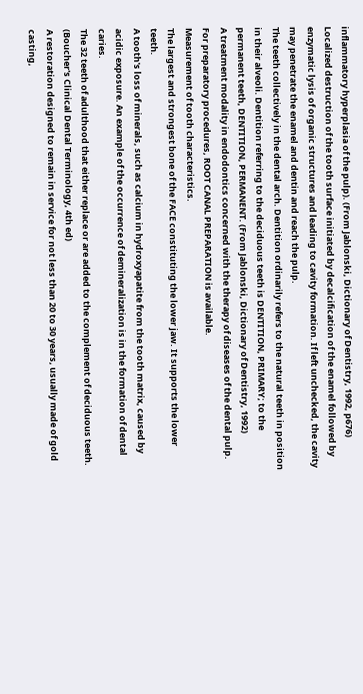inflammatory hyperplasia of the pulp). (From Jablonski, Dictionary of Dentistry, 1992, p676)
Localized destruction of the tooth surface initiated by decalcification of the enamel followed by enzymatic lysis of organic structures and leading to cavity formation. If left unchecked, the cavity may penetrate the enamel and dentin and reach the pulp.
The teeth collectively in the dental arch. Dentition ordinarily refers to the natural teeth in position in their alveoli. Dentition referring to the deciduous teeth is DENTITION, PRIMARY; to the permanent teeth, DENTITION, PERMANENT. (From Jablonski, Dictionary of Dentistry, 1992)
A treatment modality in endodontics concerned with the therapy of diseases of the dental pulp. For preparatory procedures, ROOT CANAL PREPARATION is available.
Measurement of tooth characteristics.
The largest and strongest bone of the FACE constituting the lower jaw. It supports the lower teeth.
A tooth's loss of minerals, such as calcium in hydroxyapatite from the tooth matrix, caused by acidic exposure. An example of the occurrence of demineralization is in the formation of dental caries.
The 32 teeth of adulthood that either replace or are added to the complement of deciduous teeth. (Boucher's Clinical Dental Terminology, 4th ed)
A restoration designed to remain in service for not less than 20 to 30 years, usually made of gold casting,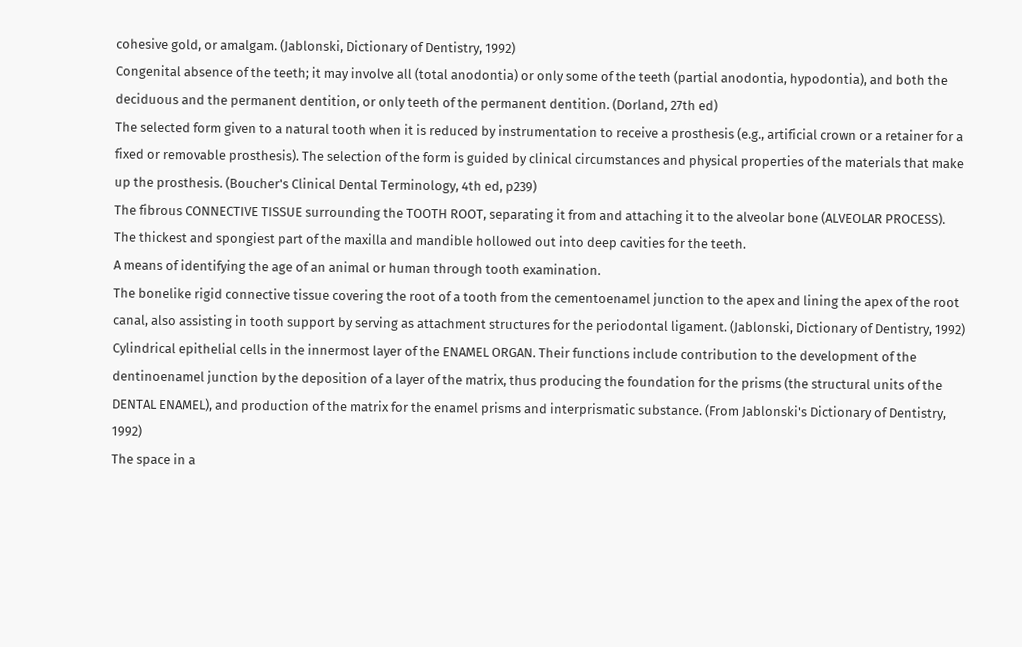cohesive gold, or amalgam. (Jablonski, Dictionary of Dentistry, 1992)
Congenital absence of the teeth; it may involve all (total anodontia) or only some of the teeth (partial anodontia, hypodontia), and both the deciduous and the permanent dentition, or only teeth of the permanent dentition. (Dorland, 27th ed)
The selected form given to a natural tooth when it is reduced by instrumentation to receive a prosthesis (e.g., artificial crown or a retainer for a fixed or removable prosthesis). The selection of the form is guided by clinical circumstances and physical properties of the materials that make up the prosthesis. (Boucher's Clinical Dental Terminology, 4th ed, p239)
The fibrous CONNECTIVE TISSUE surrounding the TOOTH ROOT, separating it from and attaching it to the alveolar bone (ALVEOLAR PROCESS).
The thickest and spongiest part of the maxilla and mandible hollowed out into deep cavities for the teeth.
A means of identifying the age of an animal or human through tooth examination.
The bonelike rigid connective tissue covering the root of a tooth from the cementoenamel junction to the apex and lining the apex of the root canal, also assisting in tooth support by serving as attachment structures for the periodontal ligament. (Jablonski, Dictionary of Dentistry, 1992)
Cylindrical epithelial cells in the innermost layer of the ENAMEL ORGAN. Their functions include contribution to the development of the dentinoenamel junction by the deposition of a layer of the matrix, thus producing the foundation for the prisms (the structural units of the DENTAL ENAMEL), and production of the matrix for the enamel prisms and interprismatic substance. (From Jablonski's Dictionary of Dentistry, 1992)
The space in a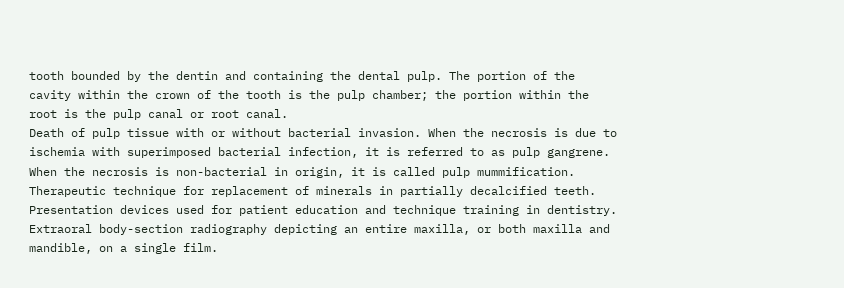tooth bounded by the dentin and containing the dental pulp. The portion of the cavity within the crown of the tooth is the pulp chamber; the portion within the root is the pulp canal or root canal.
Death of pulp tissue with or without bacterial invasion. When the necrosis is due to ischemia with superimposed bacterial infection, it is referred to as pulp gangrene. When the necrosis is non-bacterial in origin, it is called pulp mummification.
Therapeutic technique for replacement of minerals in partially decalcified teeth.
Presentation devices used for patient education and technique training in dentistry.
Extraoral body-section radiography depicting an entire maxilla, or both maxilla and mandible, on a single film.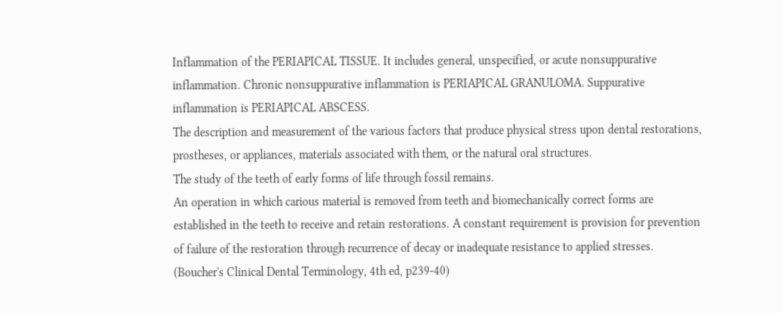Inflammation of the PERIAPICAL TISSUE. It includes general, unspecified, or acute nonsuppurative inflammation. Chronic nonsuppurative inflammation is PERIAPICAL GRANULOMA. Suppurative inflammation is PERIAPICAL ABSCESS.
The description and measurement of the various factors that produce physical stress upon dental restorations, prostheses, or appliances, materials associated with them, or the natural oral structures.
The study of the teeth of early forms of life through fossil remains.
An operation in which carious material is removed from teeth and biomechanically correct forms are established in the teeth to receive and retain restorations. A constant requirement is provision for prevention of failure of the restoration through recurrence of decay or inadequate resistance to applied stresses. (Boucher's Clinical Dental Terminology, 4th ed, p239-40)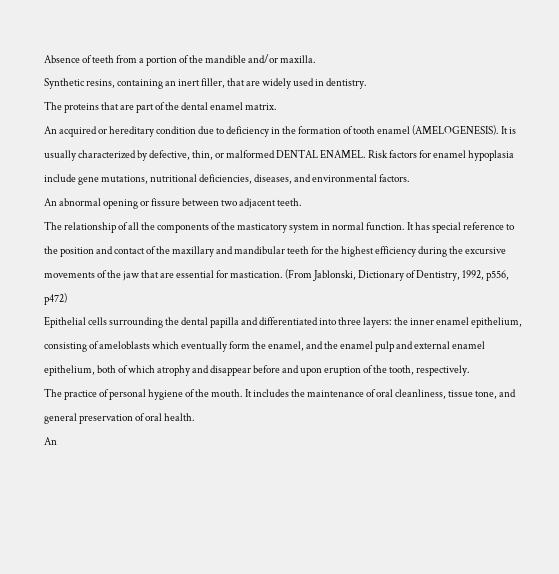Absence of teeth from a portion of the mandible and/or maxilla.
Synthetic resins, containing an inert filler, that are widely used in dentistry.
The proteins that are part of the dental enamel matrix.
An acquired or hereditary condition due to deficiency in the formation of tooth enamel (AMELOGENESIS). It is usually characterized by defective, thin, or malformed DENTAL ENAMEL. Risk factors for enamel hypoplasia include gene mutations, nutritional deficiencies, diseases, and environmental factors.
An abnormal opening or fissure between two adjacent teeth.
The relationship of all the components of the masticatory system in normal function. It has special reference to the position and contact of the maxillary and mandibular teeth for the highest efficiency during the excursive movements of the jaw that are essential for mastication. (From Jablonski, Dictionary of Dentistry, 1992, p556, p472)
Epithelial cells surrounding the dental papilla and differentiated into three layers: the inner enamel epithelium, consisting of ameloblasts which eventually form the enamel, and the enamel pulp and external enamel epithelium, both of which atrophy and disappear before and upon eruption of the tooth, respectively.
The practice of personal hygiene of the mouth. It includes the maintenance of oral cleanliness, tissue tone, and general preservation of oral health.
An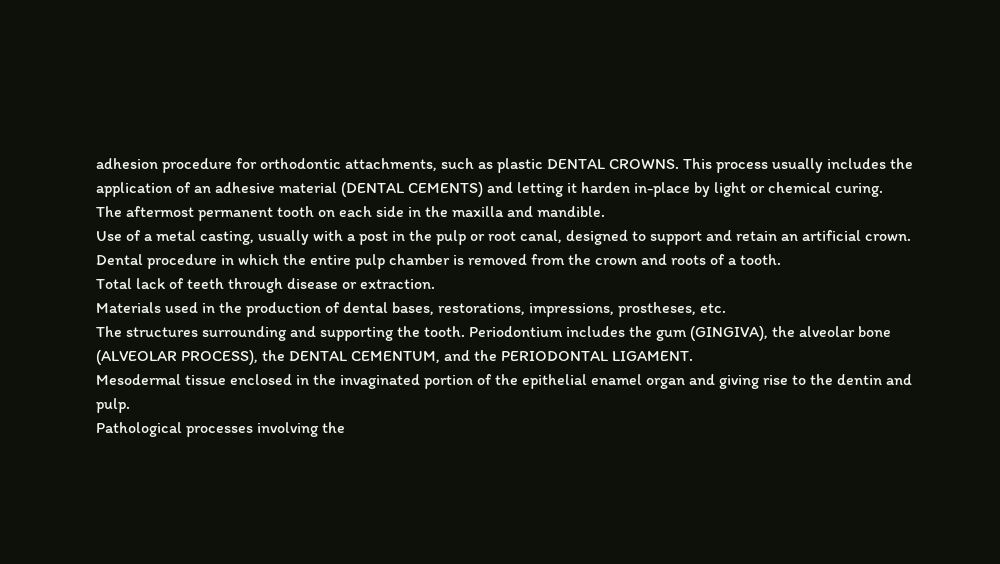adhesion procedure for orthodontic attachments, such as plastic DENTAL CROWNS. This process usually includes the application of an adhesive material (DENTAL CEMENTS) and letting it harden in-place by light or chemical curing.
The aftermost permanent tooth on each side in the maxilla and mandible.
Use of a metal casting, usually with a post in the pulp or root canal, designed to support and retain an artificial crown.
Dental procedure in which the entire pulp chamber is removed from the crown and roots of a tooth.
Total lack of teeth through disease or extraction.
Materials used in the production of dental bases, restorations, impressions, prostheses, etc.
The structures surrounding and supporting the tooth. Periodontium includes the gum (GINGIVA), the alveolar bone (ALVEOLAR PROCESS), the DENTAL CEMENTUM, and the PERIODONTAL LIGAMENT.
Mesodermal tissue enclosed in the invaginated portion of the epithelial enamel organ and giving rise to the dentin and pulp.
Pathological processes involving the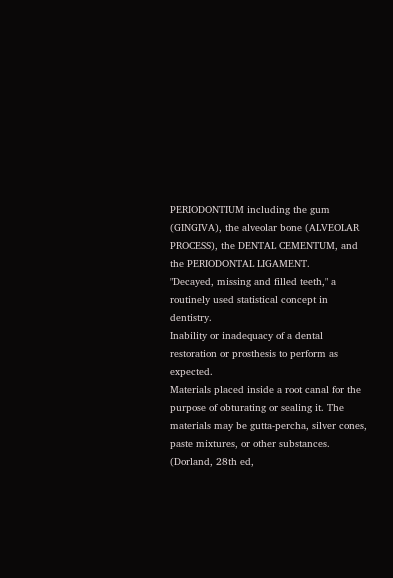PERIODONTIUM including the gum (GINGIVA), the alveolar bone (ALVEOLAR PROCESS), the DENTAL CEMENTUM, and the PERIODONTAL LIGAMENT.
"Decayed, missing and filled teeth," a routinely used statistical concept in dentistry.
Inability or inadequacy of a dental restoration or prosthesis to perform as expected.
Materials placed inside a root canal for the purpose of obturating or sealing it. The materials may be gutta-percha, silver cones, paste mixtures, or other substances. (Dorland, 28th ed,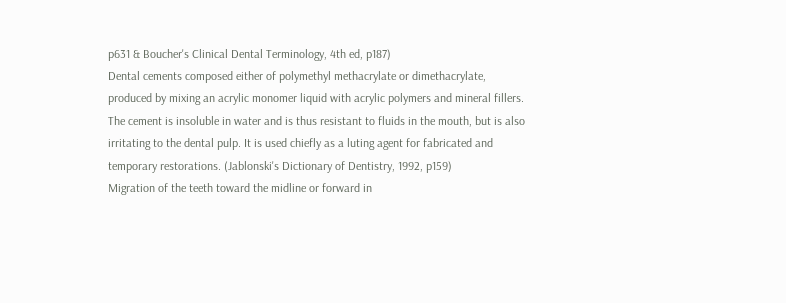p631 & Boucher's Clinical Dental Terminology, 4th ed, p187)
Dental cements composed either of polymethyl methacrylate or dimethacrylate, produced by mixing an acrylic monomer liquid with acrylic polymers and mineral fillers. The cement is insoluble in water and is thus resistant to fluids in the mouth, but is also irritating to the dental pulp. It is used chiefly as a luting agent for fabricated and temporary restorations. (Jablonski's Dictionary of Dentistry, 1992, p159)
Migration of the teeth toward the midline or forward in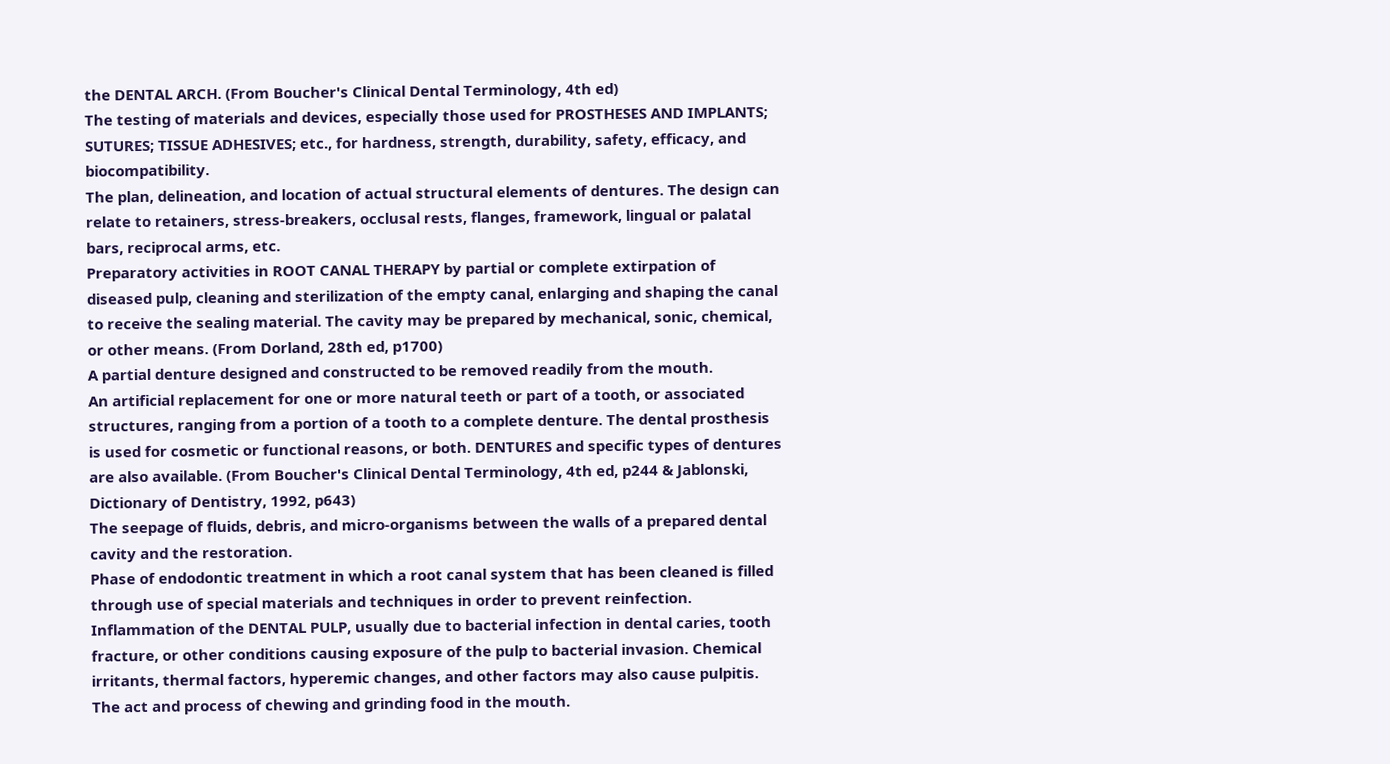the DENTAL ARCH. (From Boucher's Clinical Dental Terminology, 4th ed)
The testing of materials and devices, especially those used for PROSTHESES AND IMPLANTS; SUTURES; TISSUE ADHESIVES; etc., for hardness, strength, durability, safety, efficacy, and biocompatibility.
The plan, delineation, and location of actual structural elements of dentures. The design can relate to retainers, stress-breakers, occlusal rests, flanges, framework, lingual or palatal bars, reciprocal arms, etc.
Preparatory activities in ROOT CANAL THERAPY by partial or complete extirpation of diseased pulp, cleaning and sterilization of the empty canal, enlarging and shaping the canal to receive the sealing material. The cavity may be prepared by mechanical, sonic, chemical, or other means. (From Dorland, 28th ed, p1700)
A partial denture designed and constructed to be removed readily from the mouth.
An artificial replacement for one or more natural teeth or part of a tooth, or associated structures, ranging from a portion of a tooth to a complete denture. The dental prosthesis is used for cosmetic or functional reasons, or both. DENTURES and specific types of dentures are also available. (From Boucher's Clinical Dental Terminology, 4th ed, p244 & Jablonski, Dictionary of Dentistry, 1992, p643)
The seepage of fluids, debris, and micro-organisms between the walls of a prepared dental cavity and the restoration.
Phase of endodontic treatment in which a root canal system that has been cleaned is filled through use of special materials and techniques in order to prevent reinfection.
Inflammation of the DENTAL PULP, usually due to bacterial infection in dental caries, tooth fracture, or other conditions causing exposure of the pulp to bacterial invasion. Chemical irritants, thermal factors, hyperemic changes, and other factors may also cause pulpitis.
The act and process of chewing and grinding food in the mouth.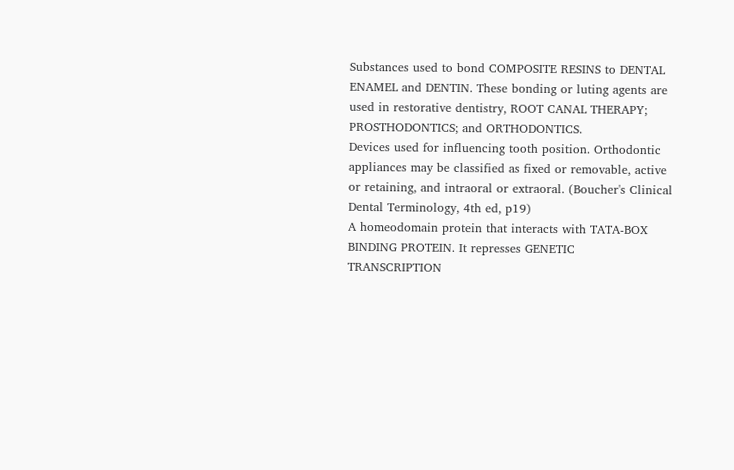Substances used to bond COMPOSITE RESINS to DENTAL ENAMEL and DENTIN. These bonding or luting agents are used in restorative dentistry, ROOT CANAL THERAPY; PROSTHODONTICS; and ORTHODONTICS.
Devices used for influencing tooth position. Orthodontic appliances may be classified as fixed or removable, active or retaining, and intraoral or extraoral. (Boucher's Clinical Dental Terminology, 4th ed, p19)
A homeodomain protein that interacts with TATA-BOX BINDING PROTEIN. It represses GENETIC TRANSCRIPTION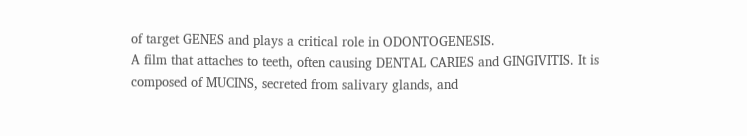of target GENES and plays a critical role in ODONTOGENESIS.
A film that attaches to teeth, often causing DENTAL CARIES and GINGIVITIS. It is composed of MUCINS, secreted from salivary glands, and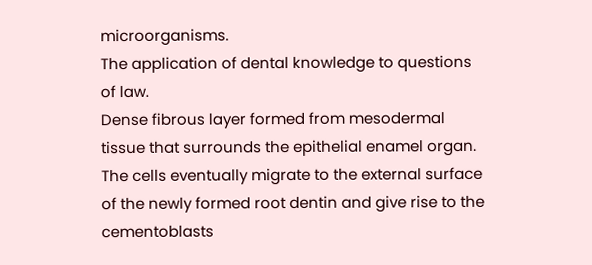microorganisms.
The application of dental knowledge to questions of law.
Dense fibrous layer formed from mesodermal tissue that surrounds the epithelial enamel organ. The cells eventually migrate to the external surface of the newly formed root dentin and give rise to the cementoblasts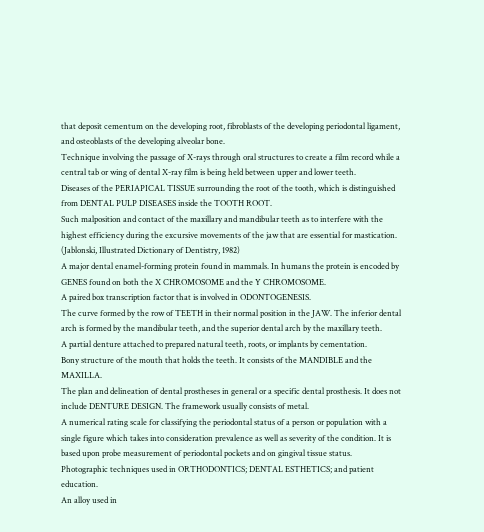that deposit cementum on the developing root, fibroblasts of the developing periodontal ligament, and osteoblasts of the developing alveolar bone.
Technique involving the passage of X-rays through oral structures to create a film record while a central tab or wing of dental X-ray film is being held between upper and lower teeth.
Diseases of the PERIAPICAL TISSUE surrounding the root of the tooth, which is distinguished from DENTAL PULP DISEASES inside the TOOTH ROOT.
Such malposition and contact of the maxillary and mandibular teeth as to interfere with the highest efficiency during the excursive movements of the jaw that are essential for mastication. (Jablonski, Illustrated Dictionary of Dentistry, 1982)
A major dental enamel-forming protein found in mammals. In humans the protein is encoded by GENES found on both the X CHROMOSOME and the Y CHROMOSOME.
A paired box transcription factor that is involved in ODONTOGENESIS.
The curve formed by the row of TEETH in their normal position in the JAW. The inferior dental arch is formed by the mandibular teeth, and the superior dental arch by the maxillary teeth.
A partial denture attached to prepared natural teeth, roots, or implants by cementation.
Bony structure of the mouth that holds the teeth. It consists of the MANDIBLE and the MAXILLA.
The plan and delineation of dental prostheses in general or a specific dental prosthesis. It does not include DENTURE DESIGN. The framework usually consists of metal.
A numerical rating scale for classifying the periodontal status of a person or population with a single figure which takes into consideration prevalence as well as severity of the condition. It is based upon probe measurement of periodontal pockets and on gingival tissue status.
Photographic techniques used in ORTHODONTICS; DENTAL ESTHETICS; and patient education.
An alloy used in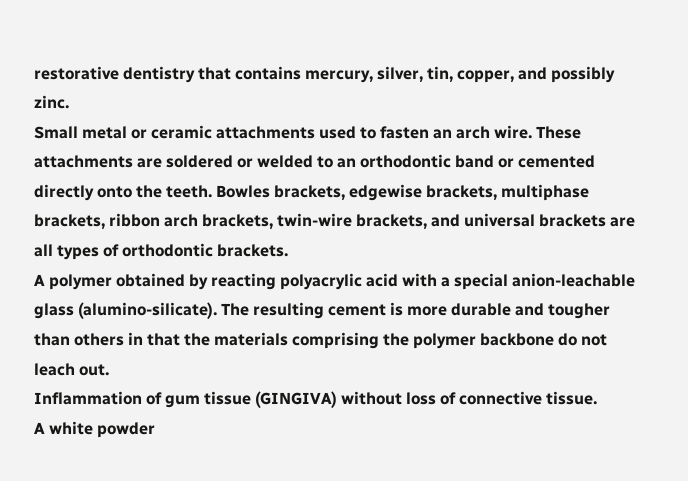restorative dentistry that contains mercury, silver, tin, copper, and possibly zinc.
Small metal or ceramic attachments used to fasten an arch wire. These attachments are soldered or welded to an orthodontic band or cemented directly onto the teeth. Bowles brackets, edgewise brackets, multiphase brackets, ribbon arch brackets, twin-wire brackets, and universal brackets are all types of orthodontic brackets.
A polymer obtained by reacting polyacrylic acid with a special anion-leachable glass (alumino-silicate). The resulting cement is more durable and tougher than others in that the materials comprising the polymer backbone do not leach out.
Inflammation of gum tissue (GINGIVA) without loss of connective tissue.
A white powder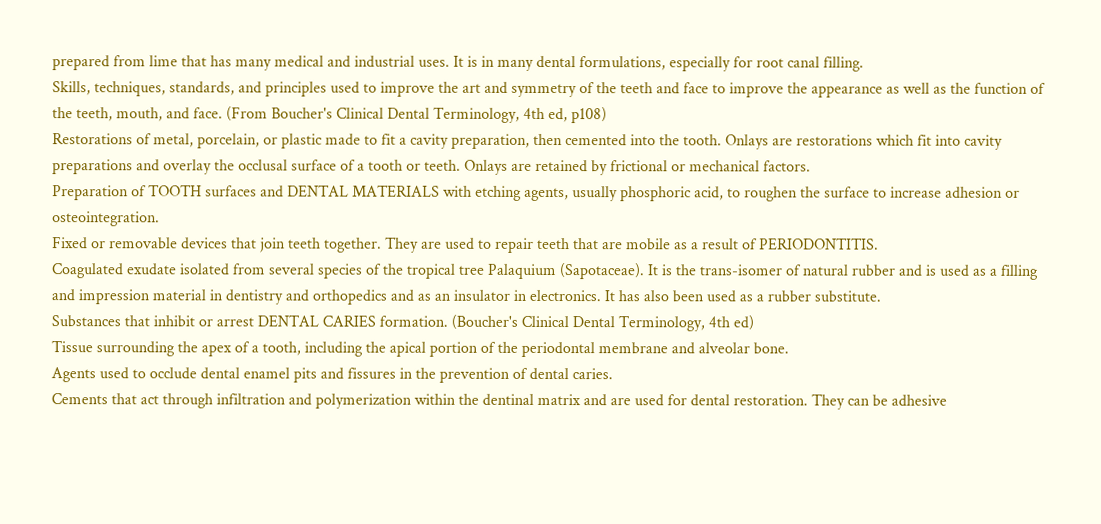prepared from lime that has many medical and industrial uses. It is in many dental formulations, especially for root canal filling.
Skills, techniques, standards, and principles used to improve the art and symmetry of the teeth and face to improve the appearance as well as the function of the teeth, mouth, and face. (From Boucher's Clinical Dental Terminology, 4th ed, p108)
Restorations of metal, porcelain, or plastic made to fit a cavity preparation, then cemented into the tooth. Onlays are restorations which fit into cavity preparations and overlay the occlusal surface of a tooth or teeth. Onlays are retained by frictional or mechanical factors.
Preparation of TOOTH surfaces and DENTAL MATERIALS with etching agents, usually phosphoric acid, to roughen the surface to increase adhesion or osteointegration.
Fixed or removable devices that join teeth together. They are used to repair teeth that are mobile as a result of PERIODONTITIS.
Coagulated exudate isolated from several species of the tropical tree Palaquium (Sapotaceae). It is the trans-isomer of natural rubber and is used as a filling and impression material in dentistry and orthopedics and as an insulator in electronics. It has also been used as a rubber substitute.
Substances that inhibit or arrest DENTAL CARIES formation. (Boucher's Clinical Dental Terminology, 4th ed)
Tissue surrounding the apex of a tooth, including the apical portion of the periodontal membrane and alveolar bone.
Agents used to occlude dental enamel pits and fissures in the prevention of dental caries.
Cements that act through infiltration and polymerization within the dentinal matrix and are used for dental restoration. They can be adhesive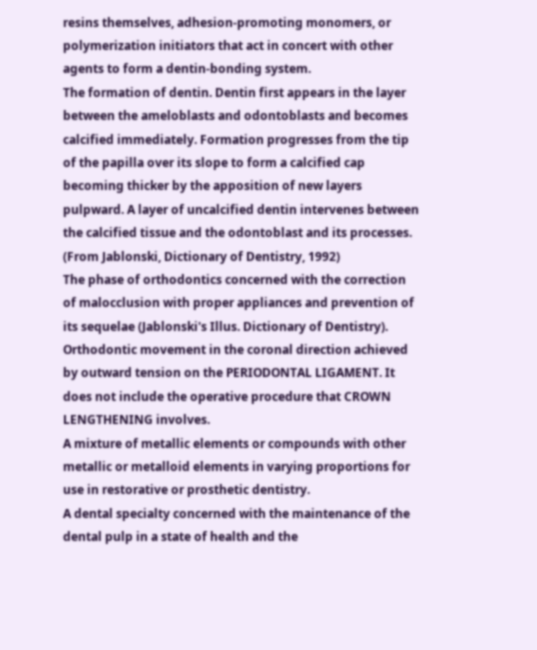resins themselves, adhesion-promoting monomers, or polymerization initiators that act in concert with other agents to form a dentin-bonding system.
The formation of dentin. Dentin first appears in the layer between the ameloblasts and odontoblasts and becomes calcified immediately. Formation progresses from the tip of the papilla over its slope to form a calcified cap becoming thicker by the apposition of new layers pulpward. A layer of uncalcified dentin intervenes between the calcified tissue and the odontoblast and its processes. (From Jablonski, Dictionary of Dentistry, 1992)
The phase of orthodontics concerned with the correction of malocclusion with proper appliances and prevention of its sequelae (Jablonski's Illus. Dictionary of Dentistry).
Orthodontic movement in the coronal direction achieved by outward tension on the PERIODONTAL LIGAMENT. It does not include the operative procedure that CROWN LENGTHENING involves.
A mixture of metallic elements or compounds with other metallic or metalloid elements in varying proportions for use in restorative or prosthetic dentistry.
A dental specialty concerned with the maintenance of the dental pulp in a state of health and the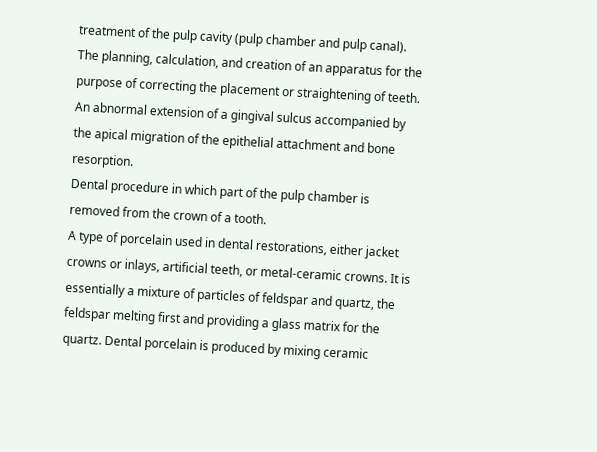treatment of the pulp cavity (pulp chamber and pulp canal).
The planning, calculation, and creation of an apparatus for the purpose of correcting the placement or straightening of teeth.
An abnormal extension of a gingival sulcus accompanied by the apical migration of the epithelial attachment and bone resorption.
Dental procedure in which part of the pulp chamber is removed from the crown of a tooth.
A type of porcelain used in dental restorations, either jacket crowns or inlays, artificial teeth, or metal-ceramic crowns. It is essentially a mixture of particles of feldspar and quartz, the feldspar melting first and providing a glass matrix for the quartz. Dental porcelain is produced by mixing ceramic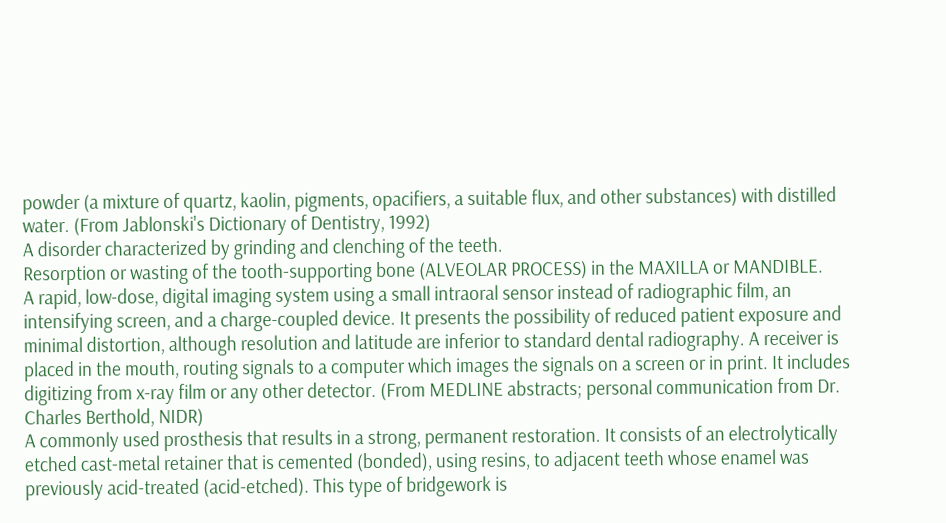powder (a mixture of quartz, kaolin, pigments, opacifiers, a suitable flux, and other substances) with distilled water. (From Jablonski's Dictionary of Dentistry, 1992)
A disorder characterized by grinding and clenching of the teeth.
Resorption or wasting of the tooth-supporting bone (ALVEOLAR PROCESS) in the MAXILLA or MANDIBLE.
A rapid, low-dose, digital imaging system using a small intraoral sensor instead of radiographic film, an intensifying screen, and a charge-coupled device. It presents the possibility of reduced patient exposure and minimal distortion, although resolution and latitude are inferior to standard dental radiography. A receiver is placed in the mouth, routing signals to a computer which images the signals on a screen or in print. It includes digitizing from x-ray film or any other detector. (From MEDLINE abstracts; personal communication from Dr. Charles Berthold, NIDR)
A commonly used prosthesis that results in a strong, permanent restoration. It consists of an electrolytically etched cast-metal retainer that is cemented (bonded), using resins, to adjacent teeth whose enamel was previously acid-treated (acid-etched). This type of bridgework is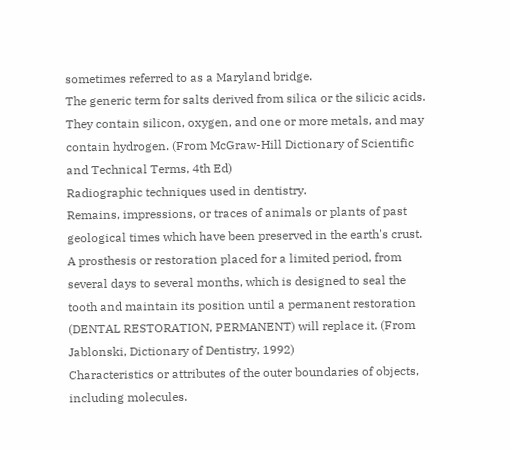sometimes referred to as a Maryland bridge.
The generic term for salts derived from silica or the silicic acids. They contain silicon, oxygen, and one or more metals, and may contain hydrogen. (From McGraw-Hill Dictionary of Scientific and Technical Terms, 4th Ed)
Radiographic techniques used in dentistry.
Remains, impressions, or traces of animals or plants of past geological times which have been preserved in the earth's crust.
A prosthesis or restoration placed for a limited period, from several days to several months, which is designed to seal the tooth and maintain its position until a permanent restoration (DENTAL RESTORATION, PERMANENT) will replace it. (From Jablonski, Dictionary of Dentistry, 1992)
Characteristics or attributes of the outer boundaries of objects, including molecules.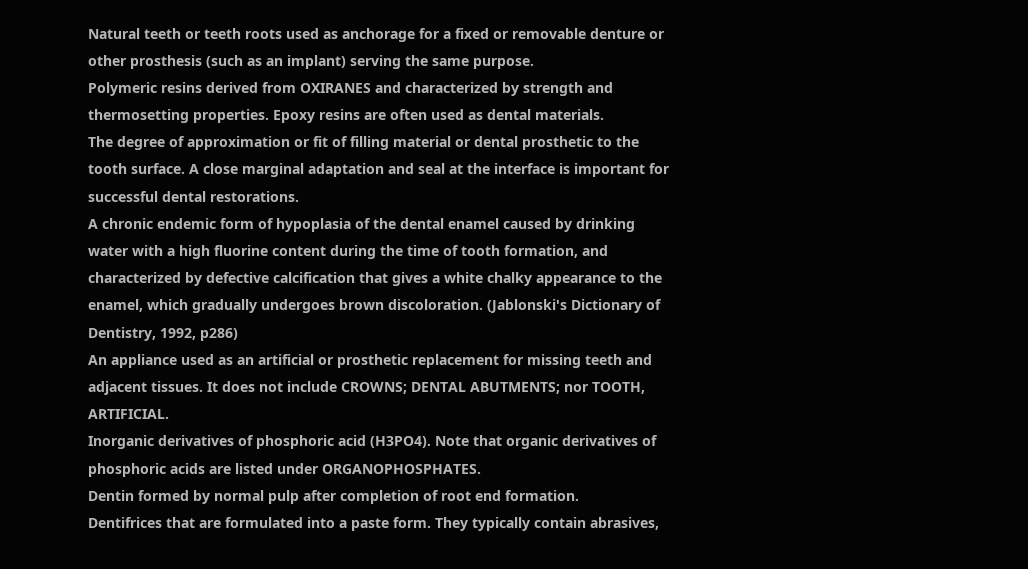Natural teeth or teeth roots used as anchorage for a fixed or removable denture or other prosthesis (such as an implant) serving the same purpose.
Polymeric resins derived from OXIRANES and characterized by strength and thermosetting properties. Epoxy resins are often used as dental materials.
The degree of approximation or fit of filling material or dental prosthetic to the tooth surface. A close marginal adaptation and seal at the interface is important for successful dental restorations.
A chronic endemic form of hypoplasia of the dental enamel caused by drinking water with a high fluorine content during the time of tooth formation, and characterized by defective calcification that gives a white chalky appearance to the enamel, which gradually undergoes brown discoloration. (Jablonski's Dictionary of Dentistry, 1992, p286)
An appliance used as an artificial or prosthetic replacement for missing teeth and adjacent tissues. It does not include CROWNS; DENTAL ABUTMENTS; nor TOOTH, ARTIFICIAL.
Inorganic derivatives of phosphoric acid (H3PO4). Note that organic derivatives of phosphoric acids are listed under ORGANOPHOSPHATES.
Dentin formed by normal pulp after completion of root end formation.
Dentifrices that are formulated into a paste form. They typically contain abrasives,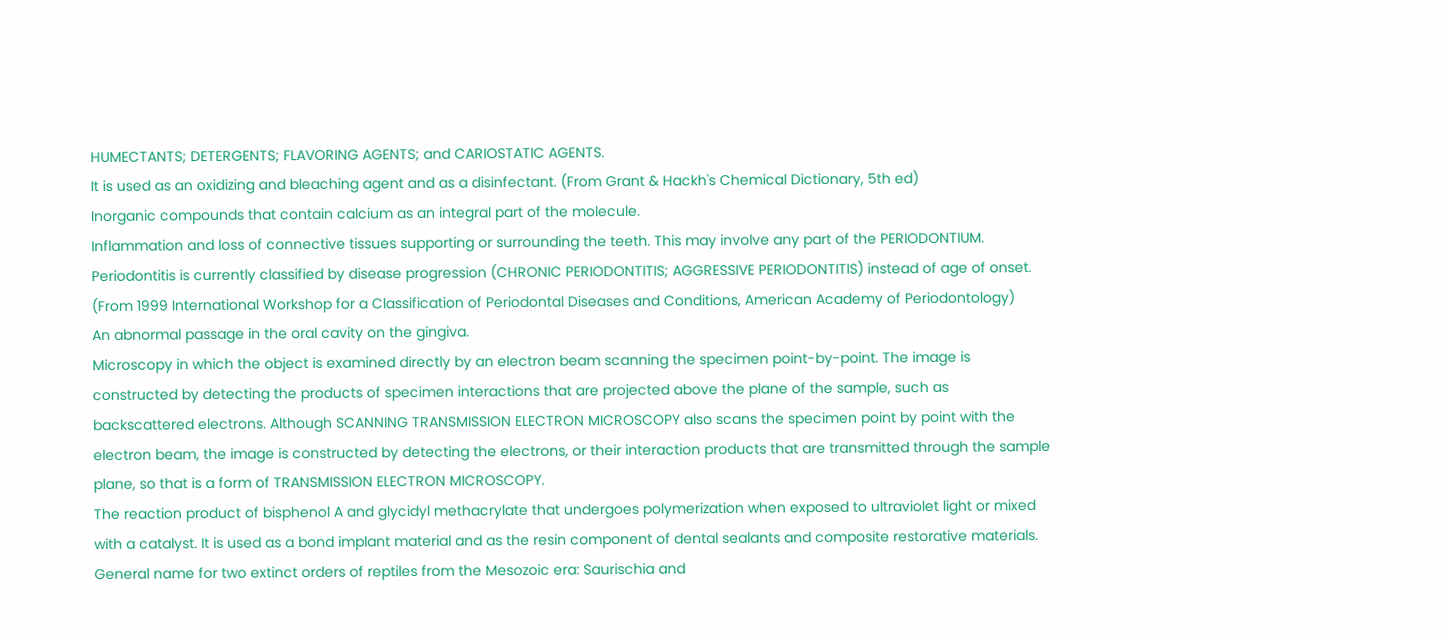HUMECTANTS; DETERGENTS; FLAVORING AGENTS; and CARIOSTATIC AGENTS.
It is used as an oxidizing and bleaching agent and as a disinfectant. (From Grant & Hackh's Chemical Dictionary, 5th ed)
Inorganic compounds that contain calcium as an integral part of the molecule.
Inflammation and loss of connective tissues supporting or surrounding the teeth. This may involve any part of the PERIODONTIUM. Periodontitis is currently classified by disease progression (CHRONIC PERIODONTITIS; AGGRESSIVE PERIODONTITIS) instead of age of onset. (From 1999 International Workshop for a Classification of Periodontal Diseases and Conditions, American Academy of Periodontology)
An abnormal passage in the oral cavity on the gingiva.
Microscopy in which the object is examined directly by an electron beam scanning the specimen point-by-point. The image is constructed by detecting the products of specimen interactions that are projected above the plane of the sample, such as backscattered electrons. Although SCANNING TRANSMISSION ELECTRON MICROSCOPY also scans the specimen point by point with the electron beam, the image is constructed by detecting the electrons, or their interaction products that are transmitted through the sample plane, so that is a form of TRANSMISSION ELECTRON MICROSCOPY.
The reaction product of bisphenol A and glycidyl methacrylate that undergoes polymerization when exposed to ultraviolet light or mixed with a catalyst. It is used as a bond implant material and as the resin component of dental sealants and composite restorative materials.
General name for two extinct orders of reptiles from the Mesozoic era: Saurischia and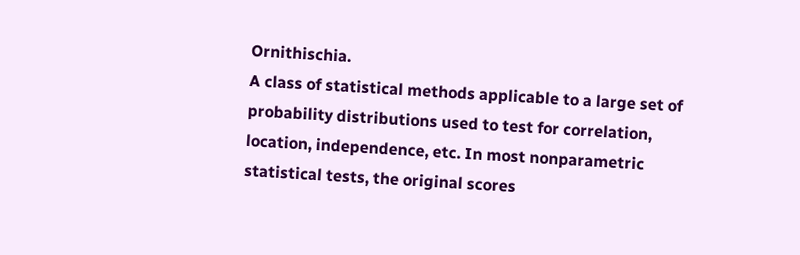Ornithischia.
A class of statistical methods applicable to a large set of probability distributions used to test for correlation, location, independence, etc. In most nonparametric statistical tests, the original scores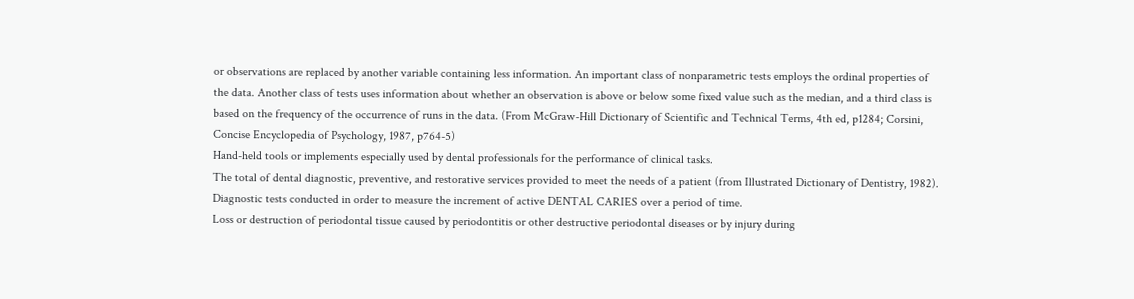or observations are replaced by another variable containing less information. An important class of nonparametric tests employs the ordinal properties of the data. Another class of tests uses information about whether an observation is above or below some fixed value such as the median, and a third class is based on the frequency of the occurrence of runs in the data. (From McGraw-Hill Dictionary of Scientific and Technical Terms, 4th ed, p1284; Corsini, Concise Encyclopedia of Psychology, 1987, p764-5)
Hand-held tools or implements especially used by dental professionals for the performance of clinical tasks.
The total of dental diagnostic, preventive, and restorative services provided to meet the needs of a patient (from Illustrated Dictionary of Dentistry, 1982).
Diagnostic tests conducted in order to measure the increment of active DENTAL CARIES over a period of time.
Loss or destruction of periodontal tissue caused by periodontitis or other destructive periodontal diseases or by injury during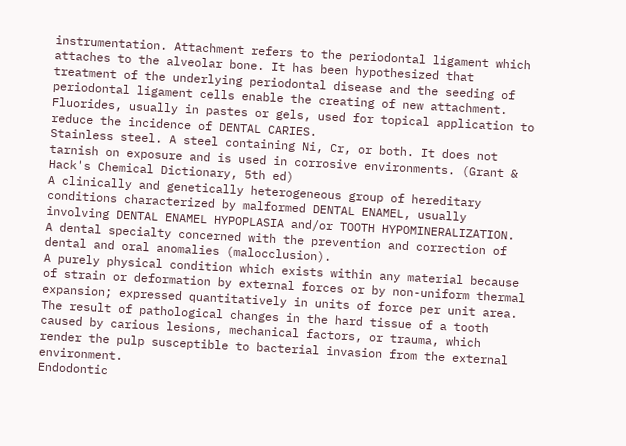instrumentation. Attachment refers to the periodontal ligament which attaches to the alveolar bone. It has been hypothesized that treatment of the underlying periodontal disease and the seeding of periodontal ligament cells enable the creating of new attachment.
Fluorides, usually in pastes or gels, used for topical application to reduce the incidence of DENTAL CARIES.
Stainless steel. A steel containing Ni, Cr, or both. It does not tarnish on exposure and is used in corrosive environments. (Grant & Hack's Chemical Dictionary, 5th ed)
A clinically and genetically heterogeneous group of hereditary conditions characterized by malformed DENTAL ENAMEL, usually involving DENTAL ENAMEL HYPOPLASIA and/or TOOTH HYPOMINERALIZATION.
A dental specialty concerned with the prevention and correction of dental and oral anomalies (malocclusion).
A purely physical condition which exists within any material because of strain or deformation by external forces or by non-uniform thermal expansion; expressed quantitatively in units of force per unit area.
The result of pathological changes in the hard tissue of a tooth caused by carious lesions, mechanical factors, or trauma, which render the pulp susceptible to bacterial invasion from the external environment.
Endodontic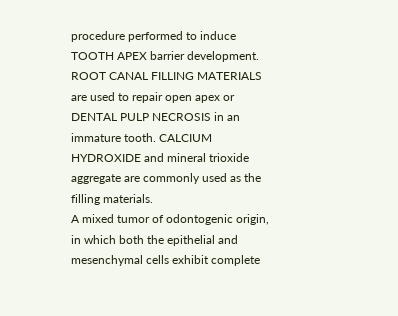procedure performed to induce TOOTH APEX barrier development. ROOT CANAL FILLING MATERIALS are used to repair open apex or DENTAL PULP NECROSIS in an immature tooth. CALCIUM HYDROXIDE and mineral trioxide aggregate are commonly used as the filling materials.
A mixed tumor of odontogenic origin, in which both the epithelial and mesenchymal cells exhibit complete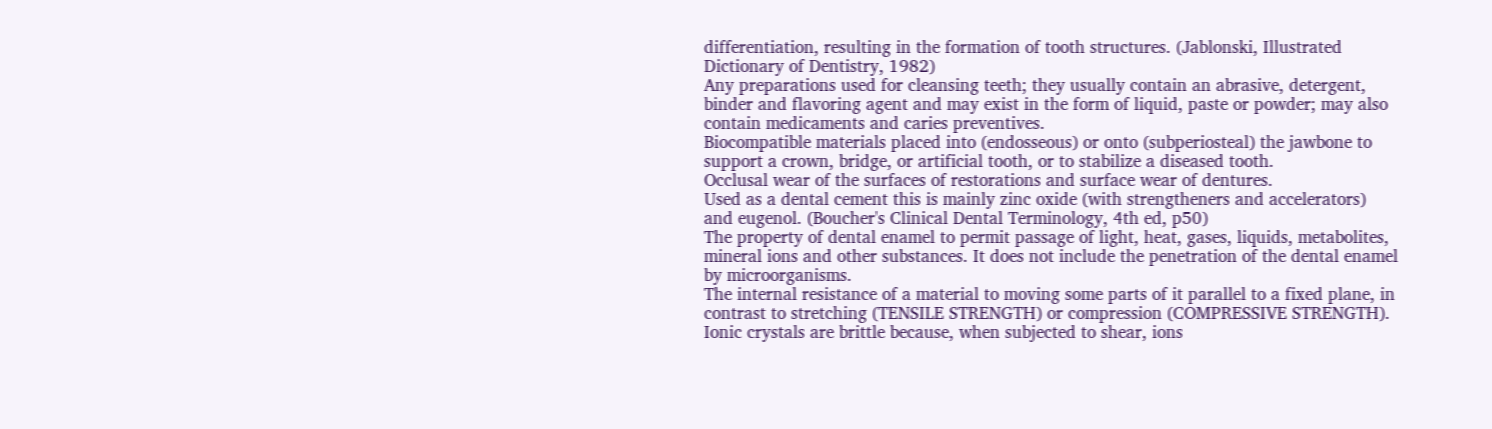differentiation, resulting in the formation of tooth structures. (Jablonski, Illustrated Dictionary of Dentistry, 1982)
Any preparations used for cleansing teeth; they usually contain an abrasive, detergent, binder and flavoring agent and may exist in the form of liquid, paste or powder; may also contain medicaments and caries preventives.
Biocompatible materials placed into (endosseous) or onto (subperiosteal) the jawbone to support a crown, bridge, or artificial tooth, or to stabilize a diseased tooth.
Occlusal wear of the surfaces of restorations and surface wear of dentures.
Used as a dental cement this is mainly zinc oxide (with strengtheners and accelerators) and eugenol. (Boucher's Clinical Dental Terminology, 4th ed, p50)
The property of dental enamel to permit passage of light, heat, gases, liquids, metabolites, mineral ions and other substances. It does not include the penetration of the dental enamel by microorganisms.
The internal resistance of a material to moving some parts of it parallel to a fixed plane, in contrast to stretching (TENSILE STRENGTH) or compression (COMPRESSIVE STRENGTH). Ionic crystals are brittle because, when subjected to shear, ions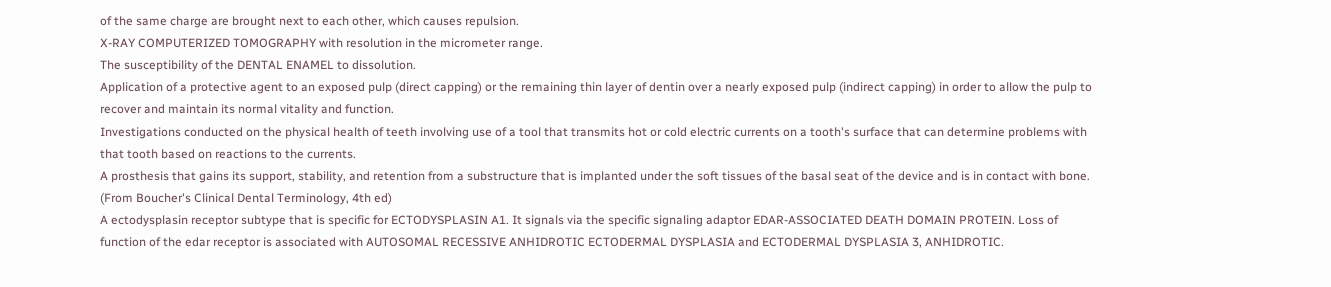of the same charge are brought next to each other, which causes repulsion.
X-RAY COMPUTERIZED TOMOGRAPHY with resolution in the micrometer range.
The susceptibility of the DENTAL ENAMEL to dissolution.
Application of a protective agent to an exposed pulp (direct capping) or the remaining thin layer of dentin over a nearly exposed pulp (indirect capping) in order to allow the pulp to recover and maintain its normal vitality and function.
Investigations conducted on the physical health of teeth involving use of a tool that transmits hot or cold electric currents on a tooth's surface that can determine problems with that tooth based on reactions to the currents.
A prosthesis that gains its support, stability, and retention from a substructure that is implanted under the soft tissues of the basal seat of the device and is in contact with bone. (From Boucher's Clinical Dental Terminology, 4th ed)
A ectodysplasin receptor subtype that is specific for ECTODYSPLASIN A1. It signals via the specific signaling adaptor EDAR-ASSOCIATED DEATH DOMAIN PROTEIN. Loss of function of the edar receptor is associated with AUTOSOMAL RECESSIVE ANHIDROTIC ECTODERMAL DYSPLASIA and ECTODERMAL DYSPLASIA 3, ANHIDROTIC.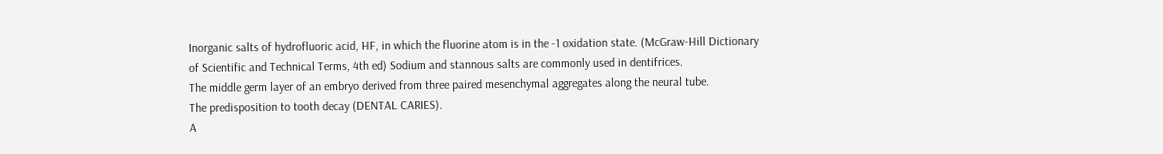Inorganic salts of hydrofluoric acid, HF, in which the fluorine atom is in the -1 oxidation state. (McGraw-Hill Dictionary of Scientific and Technical Terms, 4th ed) Sodium and stannous salts are commonly used in dentifrices.
The middle germ layer of an embryo derived from three paired mesenchymal aggregates along the neural tube.
The predisposition to tooth decay (DENTAL CARIES).
A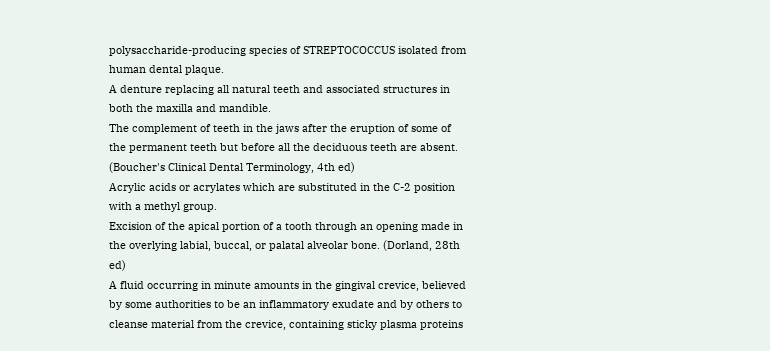polysaccharide-producing species of STREPTOCOCCUS isolated from human dental plaque.
A denture replacing all natural teeth and associated structures in both the maxilla and mandible.
The complement of teeth in the jaws after the eruption of some of the permanent teeth but before all the deciduous teeth are absent. (Boucher's Clinical Dental Terminology, 4th ed)
Acrylic acids or acrylates which are substituted in the C-2 position with a methyl group.
Excision of the apical portion of a tooth through an opening made in the overlying labial, buccal, or palatal alveolar bone. (Dorland, 28th ed)
A fluid occurring in minute amounts in the gingival crevice, believed by some authorities to be an inflammatory exudate and by others to cleanse material from the crevice, containing sticky plasma proteins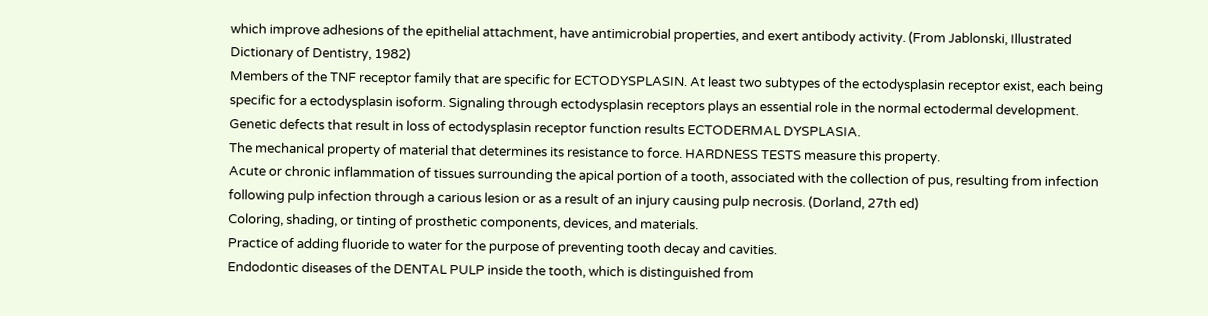which improve adhesions of the epithelial attachment, have antimicrobial properties, and exert antibody activity. (From Jablonski, Illustrated Dictionary of Dentistry, 1982)
Members of the TNF receptor family that are specific for ECTODYSPLASIN. At least two subtypes of the ectodysplasin receptor exist, each being specific for a ectodysplasin isoform. Signaling through ectodysplasin receptors plays an essential role in the normal ectodermal development. Genetic defects that result in loss of ectodysplasin receptor function results ECTODERMAL DYSPLASIA.
The mechanical property of material that determines its resistance to force. HARDNESS TESTS measure this property.
Acute or chronic inflammation of tissues surrounding the apical portion of a tooth, associated with the collection of pus, resulting from infection following pulp infection through a carious lesion or as a result of an injury causing pulp necrosis. (Dorland, 27th ed)
Coloring, shading, or tinting of prosthetic components, devices, and materials.
Practice of adding fluoride to water for the purpose of preventing tooth decay and cavities.
Endodontic diseases of the DENTAL PULP inside the tooth, which is distinguished from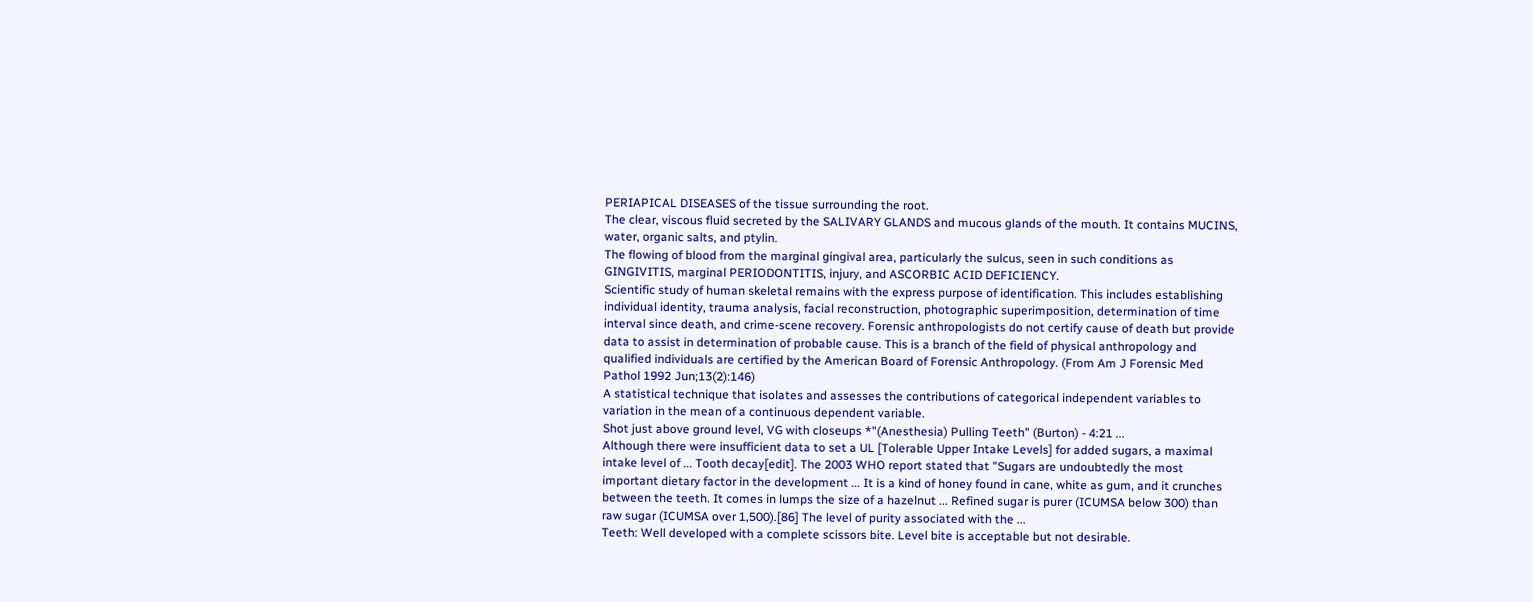PERIAPICAL DISEASES of the tissue surrounding the root.
The clear, viscous fluid secreted by the SALIVARY GLANDS and mucous glands of the mouth. It contains MUCINS, water, organic salts, and ptylin.
The flowing of blood from the marginal gingival area, particularly the sulcus, seen in such conditions as GINGIVITIS, marginal PERIODONTITIS, injury, and ASCORBIC ACID DEFICIENCY.
Scientific study of human skeletal remains with the express purpose of identification. This includes establishing individual identity, trauma analysis, facial reconstruction, photographic superimposition, determination of time interval since death, and crime-scene recovery. Forensic anthropologists do not certify cause of death but provide data to assist in determination of probable cause. This is a branch of the field of physical anthropology and qualified individuals are certified by the American Board of Forensic Anthropology. (From Am J Forensic Med Pathol 1992 Jun;13(2):146)
A statistical technique that isolates and assesses the contributions of categorical independent variables to variation in the mean of a continuous dependent variable.
Shot just above ground level, VG with closeups *"(Anesthesia) Pulling Teeth" (Burton) - 4:21 ...
Although there were insufficient data to set a UL [Tolerable Upper Intake Levels] for added sugars, a maximal intake level of ... Tooth decay[edit]. The 2003 WHO report stated that "Sugars are undoubtedly the most important dietary factor in the development ... It is a kind of honey found in cane, white as gum, and it crunches between the teeth. It comes in lumps the size of a hazelnut ... Refined sugar is purer (ICUMSA below 300) than raw sugar (ICUMSA over 1,500).[86] The level of purity associated with the ...
Teeth: Well developed with a complete scissors bite. Level bite is acceptable but not desirable.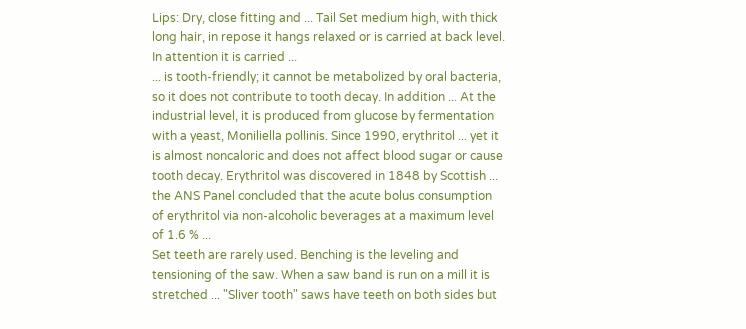Lips: Dry, close fitting and ... Tail Set medium high, with thick long hair, in repose it hangs relaxed or is carried at back level. In attention it is carried ...
... is tooth-friendly; it cannot be metabolized by oral bacteria, so it does not contribute to tooth decay. In addition ... At the industrial level, it is produced from glucose by fermentation with a yeast, Moniliella pollinis. Since 1990, erythritol ... yet it is almost noncaloric and does not affect blood sugar or cause tooth decay. Erythritol was discovered in 1848 by Scottish ... the ANS Panel concluded that the acute bolus consumption of erythritol via non-alcoholic beverages at a maximum level of 1.6 % ...
Set teeth are rarely used. Benching is the leveling and tensioning of the saw. When a saw band is run on a mill it is stretched ... "Sliver tooth" saws have teeth on both sides but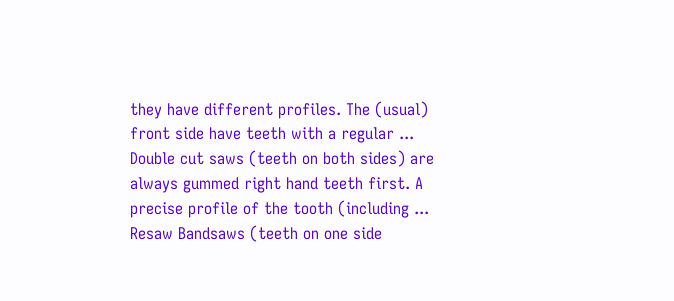they have different profiles. The (usual) front side have teeth with a regular ... Double cut saws (teeth on both sides) are always gummed right hand teeth first. A precise profile of the tooth (including ... Resaw Bandsaws (teeth on one side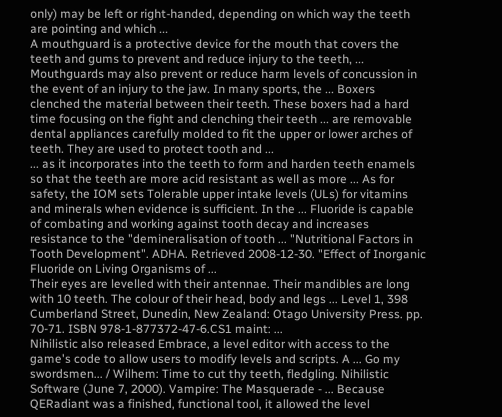only) may be left or right-handed, depending on which way the teeth are pointing and which ...
A mouthguard is a protective device for the mouth that covers the teeth and gums to prevent and reduce injury to the teeth, ... Mouthguards may also prevent or reduce harm levels of concussion in the event of an injury to the jaw. In many sports, the ... Boxers clenched the material between their teeth. These boxers had a hard time focusing on the fight and clenching their teeth ... are removable dental appliances carefully molded to fit the upper or lower arches of teeth. They are used to protect tooth and ...
... as it incorporates into the teeth to form and harden teeth enamels so that the teeth are more acid resistant as well as more ... As for safety, the IOM sets Tolerable upper intake levels (ULs) for vitamins and minerals when evidence is sufficient. In the ... Fluoride is capable of combating and working against tooth decay and increases resistance to the "demineralisation of tooth ... "Nutritional Factors in Tooth Development". ADHA. Retrieved 2008-12-30. "Effect of Inorganic Fluoride on Living Organisms of ...
Their eyes are levelled with their antennae. Their mandibles are long with 10 teeth. The colour of their head, body and legs ... Level 1, 398 Cumberland Street, Dunedin, New Zealand: Otago University Press. pp. 70-71. ISBN 978-1-877372-47-6.CS1 maint: ...
Nihilistic also released Embrace, a level editor with access to the game's code to allow users to modify levels and scripts. A ... Go my swordsmen... / Wilhem: Time to cut thy teeth, fledgling. Nihilistic Software (June 7, 2000). Vampire: The Masquerade - ... Because QERadiant was a finished, functional tool, it allowed the level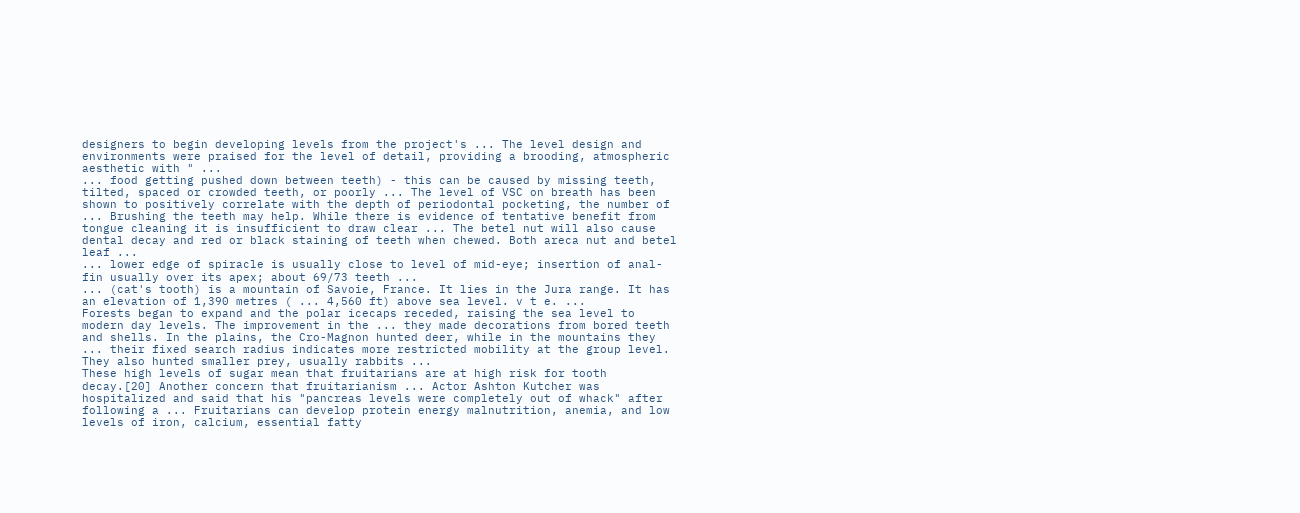designers to begin developing levels from the project's ... The level design and environments were praised for the level of detail, providing a brooding, atmospheric aesthetic with " ...
... food getting pushed down between teeth) - this can be caused by missing teeth, tilted, spaced or crowded teeth, or poorly ... The level of VSC on breath has been shown to positively correlate with the depth of periodontal pocketing, the number of ... Brushing the teeth may help. While there is evidence of tentative benefit from tongue cleaning it is insufficient to draw clear ... The betel nut will also cause dental decay and red or black staining of teeth when chewed. Both areca nut and betel leaf ...
... lower edge of spiracle is usually close to level of mid-eye; insertion of anal-fin usually over its apex; about 69/73 teeth ...
... (cat's tooth) is a mountain of Savoie, France. It lies in the Jura range. It has an elevation of 1,390 metres ( ... 4,560 ft) above sea level. v t e. ...
Forests began to expand and the polar icecaps receded, raising the sea level to modern day levels. The improvement in the ... they made decorations from bored teeth and shells. In the plains, the Cro-Magnon hunted deer, while in the mountains they ... their fixed search radius indicates more restricted mobility at the group level. They also hunted smaller prey, usually rabbits ...
These high levels of sugar mean that fruitarians are at high risk for tooth decay.[20] Another concern that fruitarianism ... Actor Ashton Kutcher was hospitalized and said that his "pancreas levels were completely out of whack" after following a ... Fruitarians can develop protein energy malnutrition, anemia, and low levels of iron, calcium, essential fatty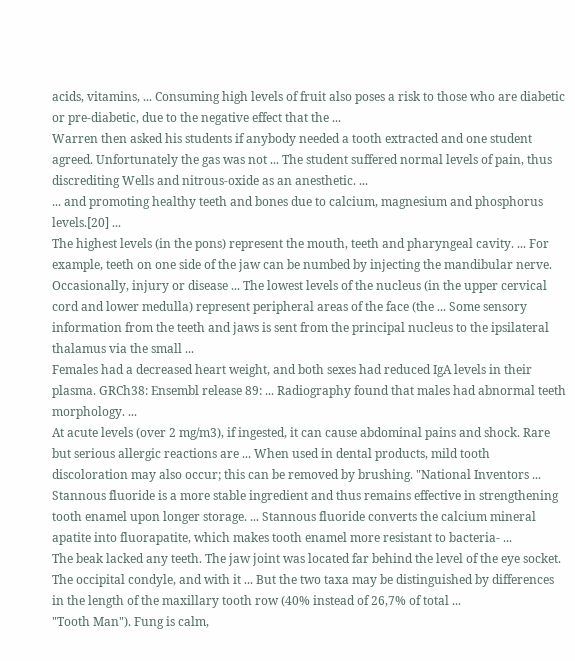acids, vitamins, ... Consuming high levels of fruit also poses a risk to those who are diabetic or pre-diabetic, due to the negative effect that the ...
Warren then asked his students if anybody needed a tooth extracted and one student agreed. Unfortunately the gas was not ... The student suffered normal levels of pain, thus discrediting Wells and nitrous-oxide as an anesthetic. ...
... and promoting healthy teeth and bones due to calcium, magnesium and phosphorus levels.[20] ...
The highest levels (in the pons) represent the mouth, teeth and pharyngeal cavity. ... For example, teeth on one side of the jaw can be numbed by injecting the mandibular nerve. Occasionally, injury or disease ... The lowest levels of the nucleus (in the upper cervical cord and lower medulla) represent peripheral areas of the face (the ... Some sensory information from the teeth and jaws is sent from the principal nucleus to the ipsilateral thalamus via the small ...
Females had a decreased heart weight, and both sexes had reduced IgA levels in their plasma. GRCh38: Ensembl release 89: ... Radiography found that males had abnormal teeth morphology. ...
At acute levels (over 2 mg/m3), if ingested, it can cause abdominal pains and shock. Rare but serious allergic reactions are ... When used in dental products, mild tooth discoloration may also occur; this can be removed by brushing. "National Inventors ... Stannous fluoride is a more stable ingredient and thus remains effective in strengthening tooth enamel upon longer storage. ... Stannous fluoride converts the calcium mineral apatite into fluorapatite, which makes tooth enamel more resistant to bacteria- ...
The beak lacked any teeth. The jaw joint was located far behind the level of the eye socket. The occipital condyle, and with it ... But the two taxa may be distinguished by differences in the length of the maxillary tooth row (40% instead of 26,7% of total ...
"Tooth Man"). Fung is calm,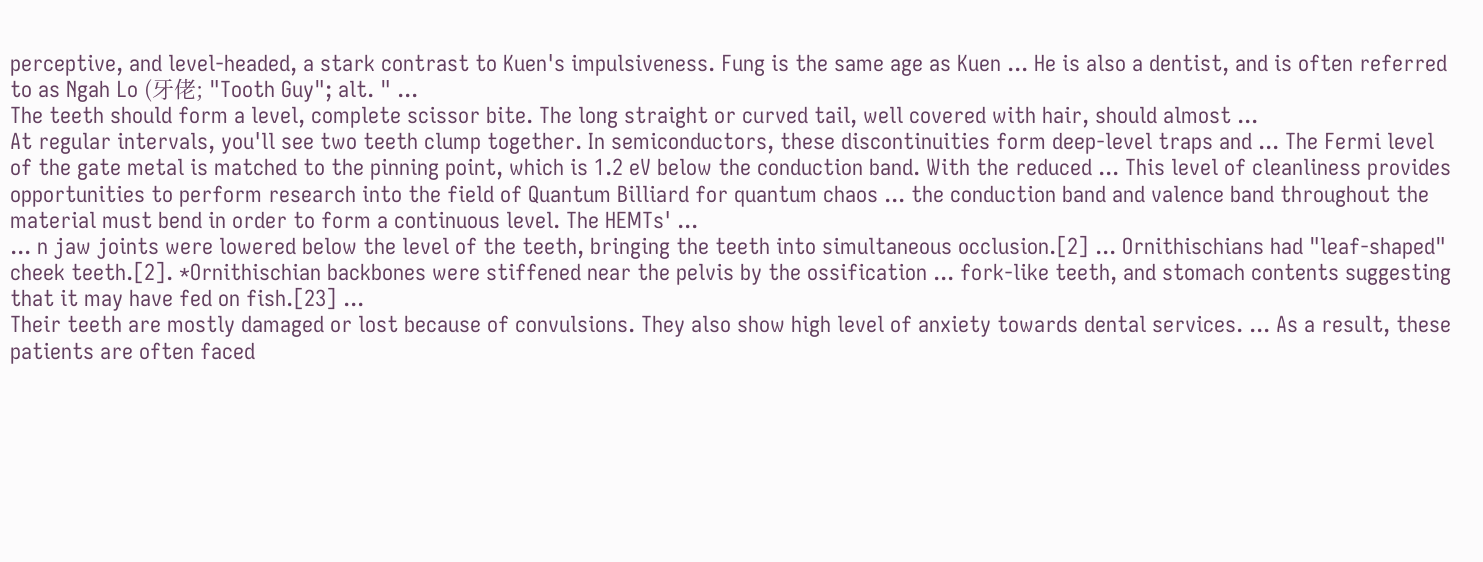perceptive, and level-headed, a stark contrast to Kuen's impulsiveness. Fung is the same age as Kuen ... He is also a dentist, and is often referred to as Ngah Lo (牙佬; "Tooth Guy"; alt. " ...
The teeth should form a level, complete scissor bite. The long straight or curved tail, well covered with hair, should almost ...
At regular intervals, you'll see two teeth clump together. In semiconductors, these discontinuities form deep-level traps and ... The Fermi level of the gate metal is matched to the pinning point, which is 1.2 eV below the conduction band. With the reduced ... This level of cleanliness provides opportunities to perform research into the field of Quantum Billiard for quantum chaos ... the conduction band and valence band throughout the material must bend in order to form a continuous level. The HEMTs' ...
... n jaw joints were lowered below the level of the teeth, bringing the teeth into simultaneous occlusion.[2] ... Ornithischians had "leaf-shaped" cheek teeth.[2]. *Ornithischian backbones were stiffened near the pelvis by the ossification ... fork-like teeth, and stomach contents suggesting that it may have fed on fish.[23] ...
Their teeth are mostly damaged or lost because of convulsions. They also show high level of anxiety towards dental services. ... As a result, these patients are often faced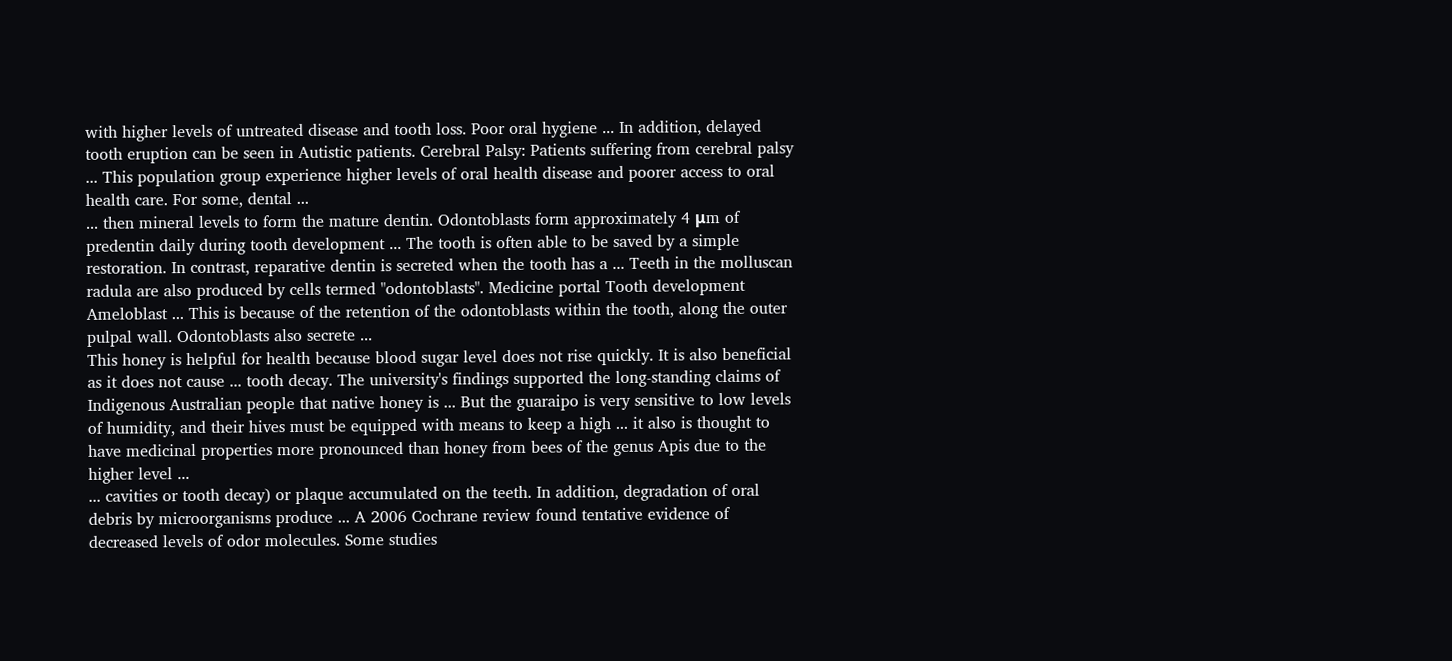with higher levels of untreated disease and tooth loss. Poor oral hygiene ... In addition, delayed tooth eruption can be seen in Autistic patients. Cerebral Palsy: Patients suffering from cerebral palsy ... This population group experience higher levels of oral health disease and poorer access to oral health care. For some, dental ...
... then mineral levels to form the mature dentin. Odontoblasts form approximately 4 μm of predentin daily during tooth development ... The tooth is often able to be saved by a simple restoration. In contrast, reparative dentin is secreted when the tooth has a ... Teeth in the molluscan radula are also produced by cells termed "odontoblasts". Medicine portal Tooth development Ameloblast ... This is because of the retention of the odontoblasts within the tooth, along the outer pulpal wall. Odontoblasts also secrete ...
This honey is helpful for health because blood sugar level does not rise quickly. It is also beneficial as it does not cause ... tooth decay. The university's findings supported the long-standing claims of Indigenous Australian people that native honey is ... But the guaraipo is very sensitive to low levels of humidity, and their hives must be equipped with means to keep a high ... it also is thought to have medicinal properties more pronounced than honey from bees of the genus Apis due to the higher level ...
... cavities or tooth decay) or plaque accumulated on the teeth. In addition, degradation of oral debris by microorganisms produce ... A 2006 Cochrane review found tentative evidence of decreased levels of odor molecules. Some studies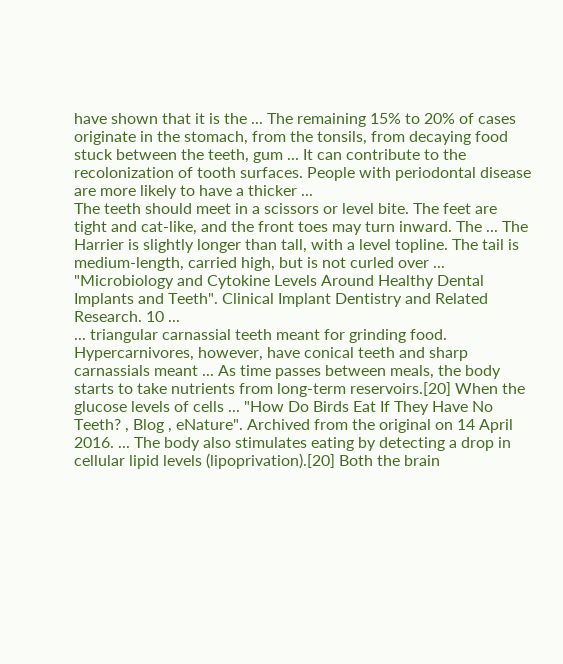have shown that it is the ... The remaining 15% to 20% of cases originate in the stomach, from the tonsils, from decaying food stuck between the teeth, gum ... It can contribute to the recolonization of tooth surfaces. People with periodontal disease are more likely to have a thicker ...
The teeth should meet in a scissors or level bite. The feet are tight and cat-like, and the front toes may turn inward. The ... The Harrier is slightly longer than tall, with a level topline. The tail is medium-length, carried high, but is not curled over ...
"Microbiology and Cytokine Levels Around Healthy Dental Implants and Teeth". Clinical Implant Dentistry and Related Research. 10 ...
... triangular carnassial teeth meant for grinding food. Hypercarnivores, however, have conical teeth and sharp carnassials meant ... As time passes between meals, the body starts to take nutrients from long-term reservoirs.[20] When the glucose levels of cells ... "How Do Birds Eat If They Have No Teeth? , Blog , eNature". Archived from the original on 14 April 2016. ... The body also stimulates eating by detecting a drop in cellular lipid levels (lipoprivation).[20] Both the brain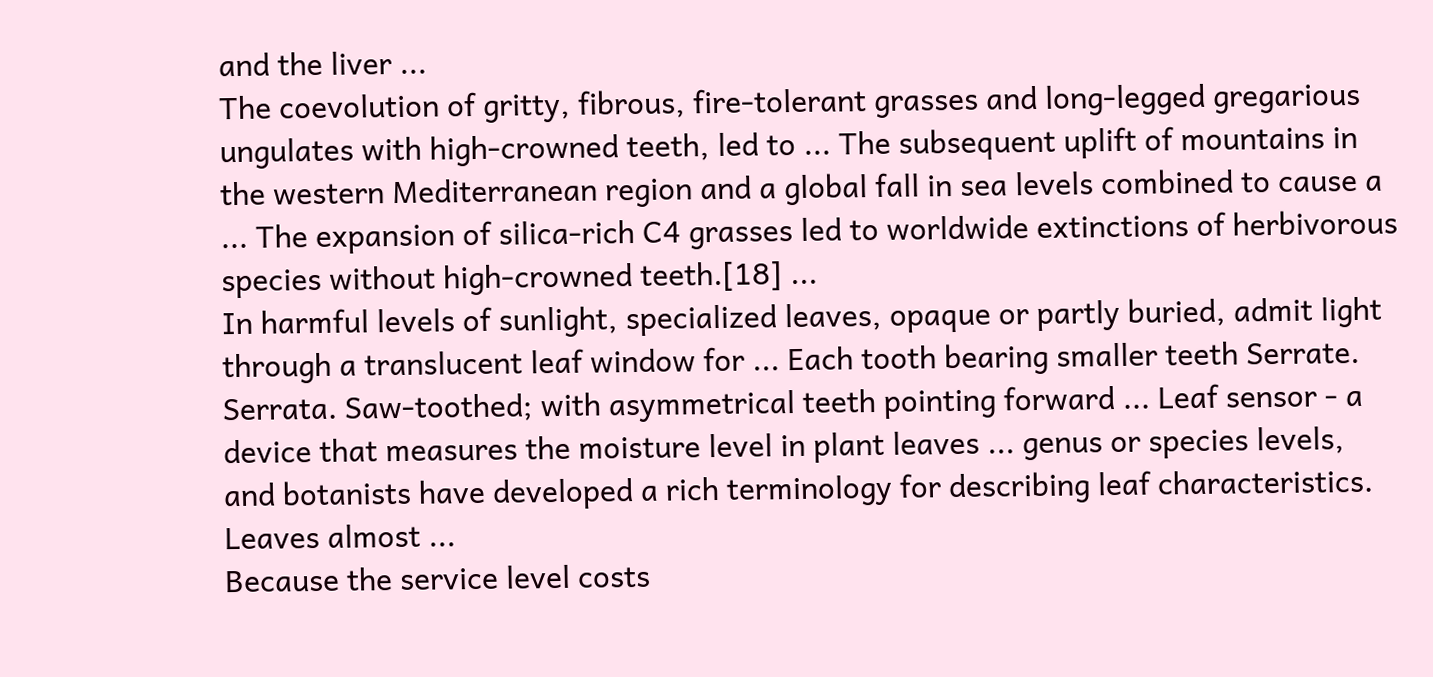and the liver ...
The coevolution of gritty, fibrous, fire-tolerant grasses and long-legged gregarious ungulates with high-crowned teeth, led to ... The subsequent uplift of mountains in the western Mediterranean region and a global fall in sea levels combined to cause a ... The expansion of silica-rich C4 grasses led to worldwide extinctions of herbivorous species without high-crowned teeth.[18] ...
In harmful levels of sunlight, specialized leaves, opaque or partly buried, admit light through a translucent leaf window for ... Each tooth bearing smaller teeth Serrate. Serrata. Saw-toothed; with asymmetrical teeth pointing forward ... Leaf sensor - a device that measures the moisture level in plant leaves ... genus or species levels, and botanists have developed a rich terminology for describing leaf characteristics. Leaves almost ...
Because the service level costs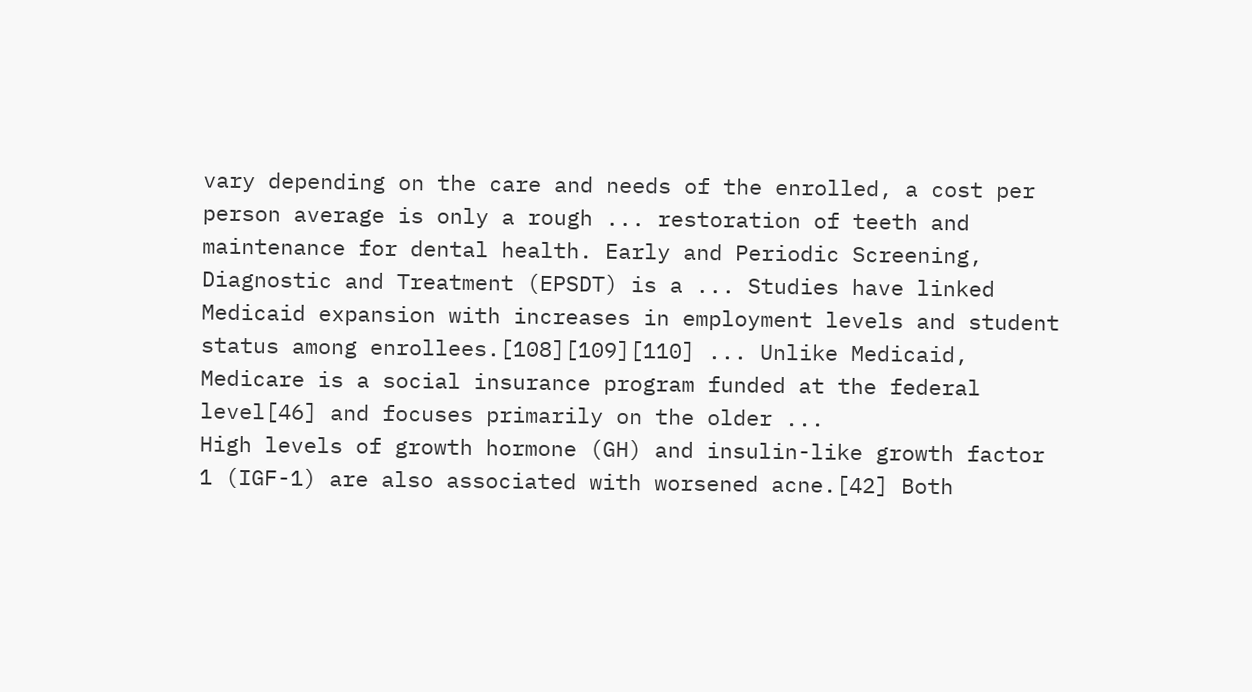vary depending on the care and needs of the enrolled, a cost per person average is only a rough ... restoration of teeth and maintenance for dental health. Early and Periodic Screening, Diagnostic and Treatment (EPSDT) is a ... Studies have linked Medicaid expansion with increases in employment levels and student status among enrollees.[108][109][110] ... Unlike Medicaid, Medicare is a social insurance program funded at the federal level[46] and focuses primarily on the older ...
High levels of growth hormone (GH) and insulin-like growth factor 1 (IGF-1) are also associated with worsened acne.[42] Both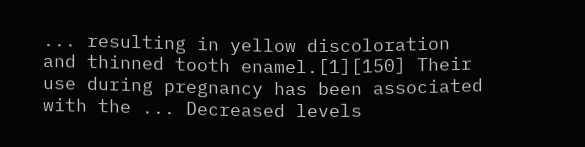... resulting in yellow discoloration and thinned tooth enamel.[1][150] Their use during pregnancy has been associated with the ... Decreased levels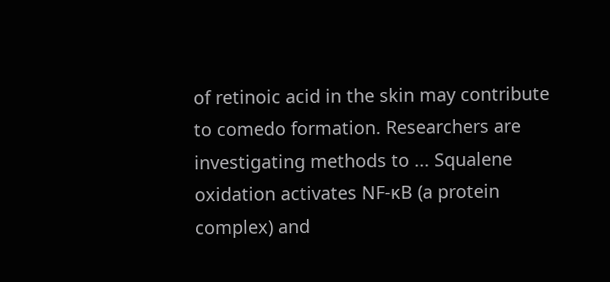of retinoic acid in the skin may contribute to comedo formation. Researchers are investigating methods to ... Squalene oxidation activates NF-κB (a protein complex) and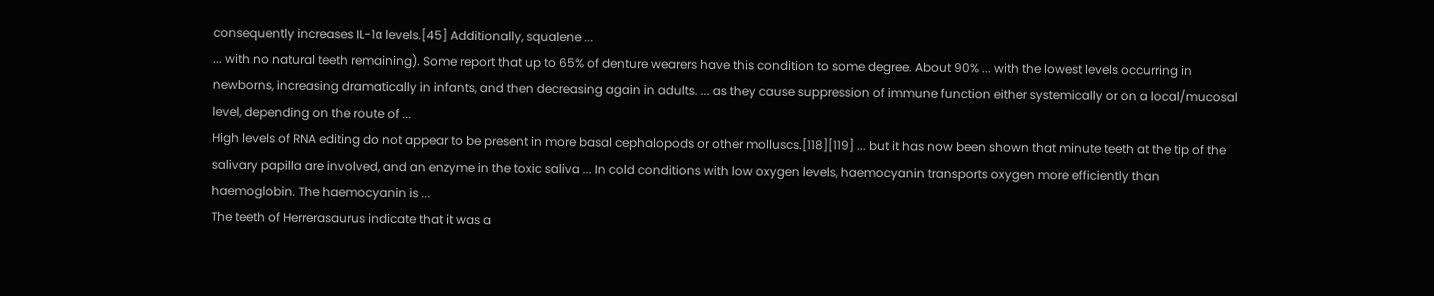consequently increases IL-1α levels.[45] Additionally, squalene ...
... with no natural teeth remaining). Some report that up to 65% of denture wearers have this condition to some degree. About 90% ... with the lowest levels occurring in newborns, increasing dramatically in infants, and then decreasing again in adults. ... as they cause suppression of immune function either systemically or on a local/mucosal level, depending on the route of ...
High levels of RNA editing do not appear to be present in more basal cephalopods or other molluscs.[118][119] ... but it has now been shown that minute teeth at the tip of the salivary papilla are involved, and an enzyme in the toxic saliva ... In cold conditions with low oxygen levels, haemocyanin transports oxygen more efficiently than haemoglobin. The haemocyanin is ...
The teeth of Herrerasaurus indicate that it was a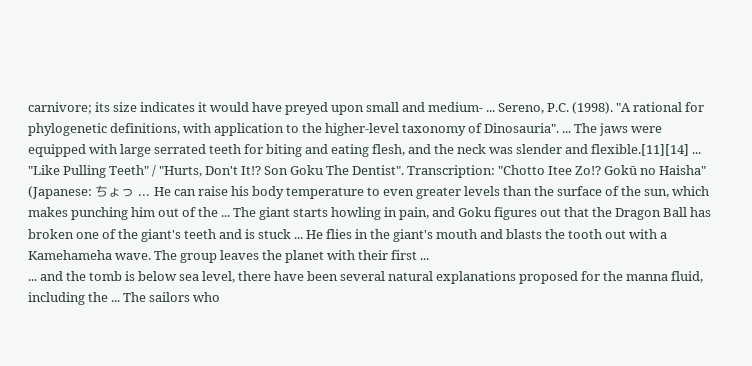carnivore; its size indicates it would have preyed upon small and medium- ... Sereno, P.C. (1998). "A rational for phylogenetic definitions, with application to the higher-level taxonomy of Dinosauria". ... The jaws were equipped with large serrated teeth for biting and eating flesh, and the neck was slender and flexible.[11][14] ...
"Like Pulling Teeth" / "Hurts, Don't It!? Son Goku The Dentist". Transcription: "Chotto Itee Zo!? Gokū no Haisha" (Japanese: ちょっ ... He can raise his body temperature to even greater levels than the surface of the sun, which makes punching him out of the ... The giant starts howling in pain, and Goku figures out that the Dragon Ball has broken one of the giant's teeth and is stuck ... He flies in the giant's mouth and blasts the tooth out with a Kamehameha wave. The group leaves the planet with their first ...
... and the tomb is below sea level, there have been several natural explanations proposed for the manna fluid, including the ... The sailors who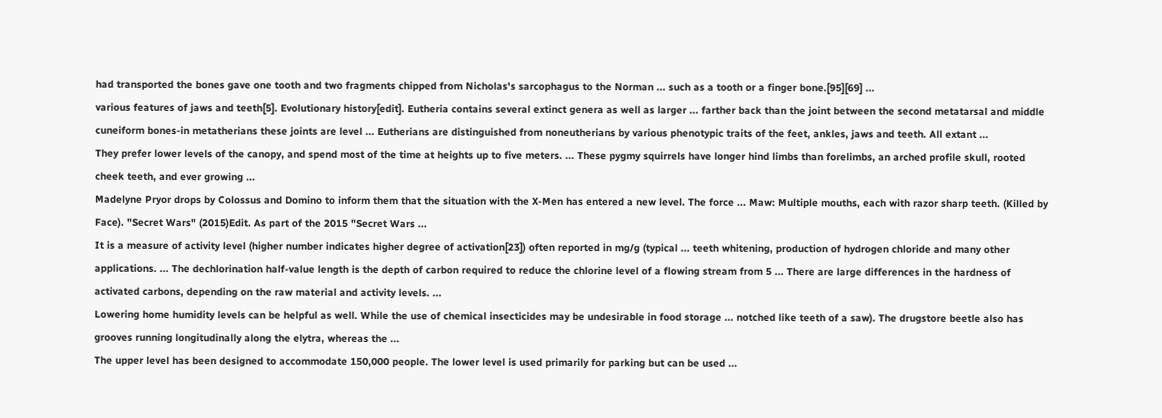had transported the bones gave one tooth and two fragments chipped from Nicholas's sarcophagus to the Norman ... such as a tooth or a finger bone.[95][69] ...
various features of jaws and teeth[5]. Evolutionary history[edit]. Eutheria contains several extinct genera as well as larger ... farther back than the joint between the second metatarsal and middle cuneiform bones-in metatherians these joints are level ... Eutherians are distinguished from noneutherians by various phenotypic traits of the feet, ankles, jaws and teeth. All extant ...
They prefer lower levels of the canopy, and spend most of the time at heights up to five meters. ... These pygmy squirrels have longer hind limbs than forelimbs, an arched profile skull, rooted cheek teeth, and ever growing ...
Madelyne Pryor drops by Colossus and Domino to inform them that the situation with the X-Men has entered a new level. The force ... Maw: Multiple mouths, each with razor sharp teeth. (Killed by Face). "Secret Wars" (2015)Edit. As part of the 2015 "Secret Wars ...
It is a measure of activity level (higher number indicates higher degree of activation[23]) often reported in mg/g (typical ... teeth whitening, production of hydrogen chloride and many other applications. ... The dechlorination half-value length is the depth of carbon required to reduce the chlorine level of a flowing stream from 5 ... There are large differences in the hardness of activated carbons, depending on the raw material and activity levels. ...
Lowering home humidity levels can be helpful as well. While the use of chemical insecticides may be undesirable in food storage ... notched like teeth of a saw). The drugstore beetle also has grooves running longitudinally along the elytra, whereas the ...
The upper level has been designed to accommodate 150,000 people. The lower level is used primarily for parking but can be used ...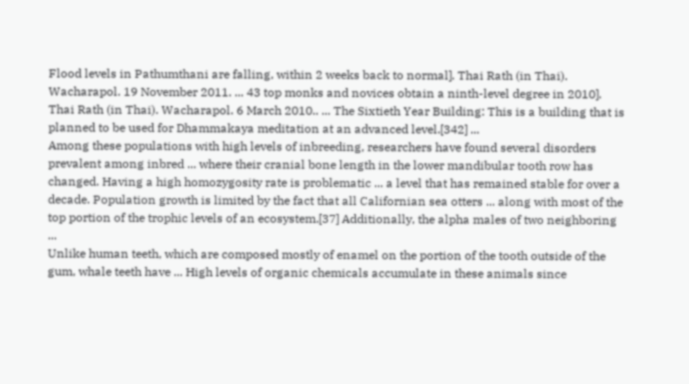Flood levels in Pathumthani are falling, within 2 weeks back to normal]. Thai Rath (in Thai). Wacharapol. 19 November 2011. ... 43 top monks and novices obtain a ninth-level degree in 2010]. Thai Rath (in Thai). Wacharapol. 6 March 2010.. ... The Sixtieth Year Building: This is a building that is planned to be used for Dhammakaya meditation at an advanced level.[342] ...
Among these populations with high levels of inbreeding, researchers have found several disorders prevalent among inbred ... where their cranial bone length in the lower mandibular tooth row has changed. Having a high homozygosity rate is problematic ... a level that has remained stable for over a decade. Population growth is limited by the fact that all Californian sea otters ... along with most of the top portion of the trophic levels of an ecosystem.[37] Additionally, the alpha males of two neighboring ...
Unlike human teeth, which are composed mostly of enamel on the portion of the tooth outside of the gum, whale teeth have ... High levels of organic chemicals accumulate in these animals since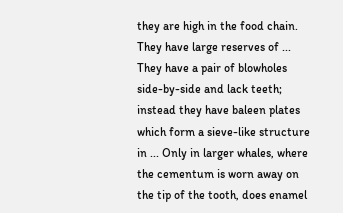they are high in the food chain. They have large reserves of ... They have a pair of blowholes side-by-side and lack teeth; instead they have baleen plates which form a sieve-like structure in ... Only in larger whales, where the cementum is worn away on the tip of the tooth, does enamel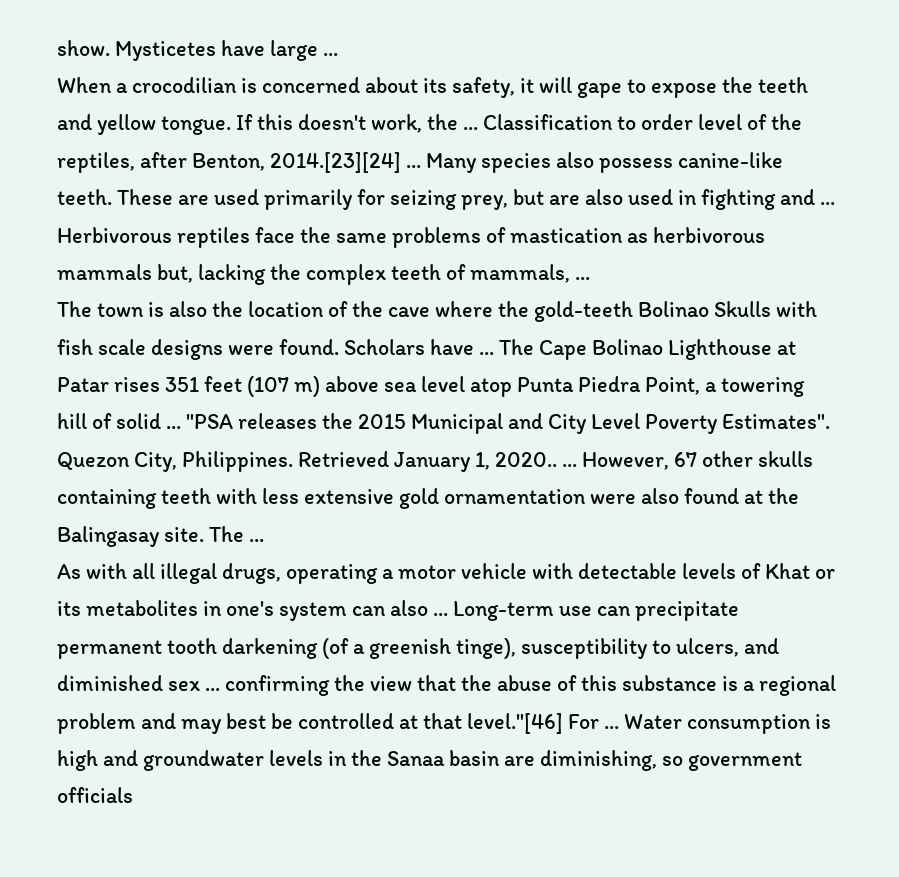show. Mysticetes have large ...
When a crocodilian is concerned about its safety, it will gape to expose the teeth and yellow tongue. If this doesn't work, the ... Classification to order level of the reptiles, after Benton, 2014.[23][24] ... Many species also possess canine-like teeth. These are used primarily for seizing prey, but are also used in fighting and ... Herbivorous reptiles face the same problems of mastication as herbivorous mammals but, lacking the complex teeth of mammals, ...
The town is also the location of the cave where the gold-teeth Bolinao Skulls with fish scale designs were found. Scholars have ... The Cape Bolinao Lighthouse at Patar rises 351 feet (107 m) above sea level atop Punta Piedra Point, a towering hill of solid ... "PSA releases the 2015 Municipal and City Level Poverty Estimates". Quezon City, Philippines. Retrieved January 1, 2020.. ... However, 67 other skulls containing teeth with less extensive gold ornamentation were also found at the Balingasay site. The ...
As with all illegal drugs, operating a motor vehicle with detectable levels of Khat or its metabolites in one's system can also ... Long-term use can precipitate permanent tooth darkening (of a greenish tinge), susceptibility to ulcers, and diminished sex ... confirming the view that the abuse of this substance is a regional problem and may best be controlled at that level."[46] For ... Water consumption is high and groundwater levels in the Sanaa basin are diminishing, so government officials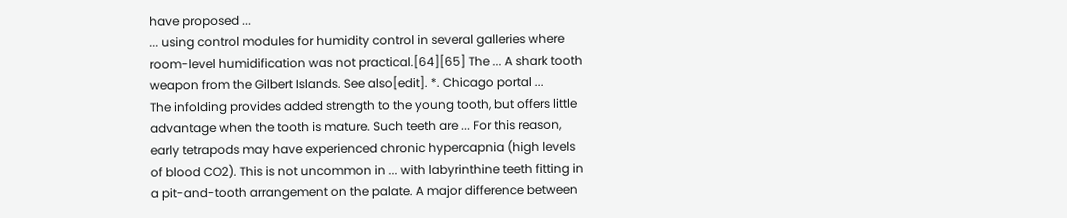have proposed ...
... using control modules for humidity control in several galleries where room-level humidification was not practical.[64][65] The ... A shark tooth weapon from the Gilbert Islands. See also[edit]. *. Chicago portal ...
The infolding provides added strength to the young tooth, but offers little advantage when the tooth is mature. Such teeth are ... For this reason, early tetrapods may have experienced chronic hypercapnia (high levels of blood CO2). This is not uncommon in ... with labyrinthine teeth fitting in a pit-and-tooth arrangement on the palate. A major difference between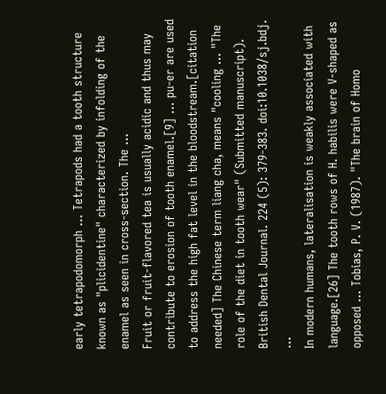early tetrapodomorph ... Tetrapods had a tooth structure known as "plicidentine" characterized by infolding of the enamel as seen in cross-section. The ...
Fruit or fruit-flavored tea is usually acidic and thus may contribute to erosion of tooth enamel.[9] ... pu-er are used to address the high fat level in the bloodstream.[citation needed] The Chinese term liang cha, means "cooling ... "The role of the diet in tooth wear" (Submitted manuscript). British Dental Journal. 224 (5): 379-383. doi:10.1038/sj.bdj. ...
In modern humans, lateralisation is weakly associated with language.[26] The tooth rows of H. habilis were V-shaped as opposed ... Tobias, P. V. (1987). "The brain of Homo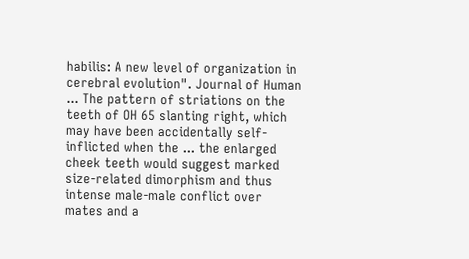habilis: A new level of organization in cerebral evolution". Journal of Human ... The pattern of striations on the teeth of OH 65 slanting right, which may have been accidentally self-inflicted when the ... the enlarged cheek teeth would suggest marked size-related dimorphism and thus intense male-male conflict over mates and a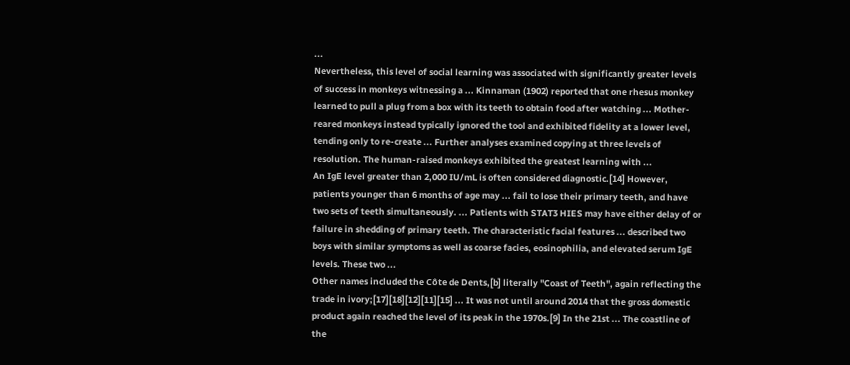...
Nevertheless, this level of social learning was associated with significantly greater levels of success in monkeys witnessing a ... Kinnaman (1902) reported that one rhesus monkey learned to pull a plug from a box with its teeth to obtain food after watching ... Mother-reared monkeys instead typically ignored the tool and exhibited fidelity at a lower level, tending only to re-create ... Further analyses examined copying at three levels of resolution. The human-raised monkeys exhibited the greatest learning with ...
An IgE level greater than 2,000 IU/mL is often considered diagnostic.[14] However, patients younger than 6 months of age may ... fail to lose their primary teeth, and have two sets of teeth simultaneously. ... Patients with STAT3 HIES may have either delay of or failure in shedding of primary teeth. The characteristic facial features ... described two boys with similar symptoms as well as coarse facies, eosinophilia, and elevated serum IgE levels. These two ...
Other names included the Côte de Dents,[b] literally "Coast of Teeth", again reflecting the trade in ivory;[17][18][12][11][15] ... It was not until around 2014 that the gross domestic product again reached the level of its peak in the 1970s.[9] In the 21st ... The coastline of the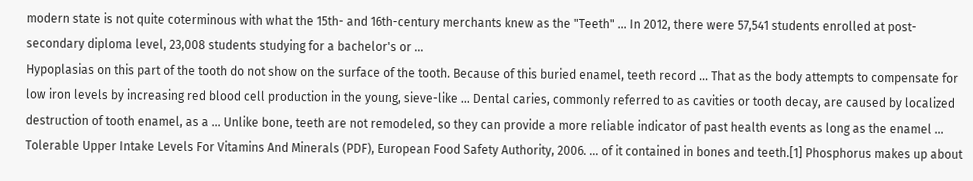modern state is not quite coterminous with what the 15th- and 16th-century merchants knew as the "Teeth" ... In 2012, there were 57,541 students enrolled at post-secondary diploma level, 23,008 students studying for a bachelor's or ...
Hypoplasias on this part of the tooth do not show on the surface of the tooth. Because of this buried enamel, teeth record ... That as the body attempts to compensate for low iron levels by increasing red blood cell production in the young, sieve-like ... Dental caries, commonly referred to as cavities or tooth decay, are caused by localized destruction of tooth enamel, as a ... Unlike bone, teeth are not remodeled, so they can provide a more reliable indicator of past health events as long as the enamel ...
Tolerable Upper Intake Levels For Vitamins And Minerals (PDF), European Food Safety Authority, 2006. ... of it contained in bones and teeth.[1] Phosphorus makes up about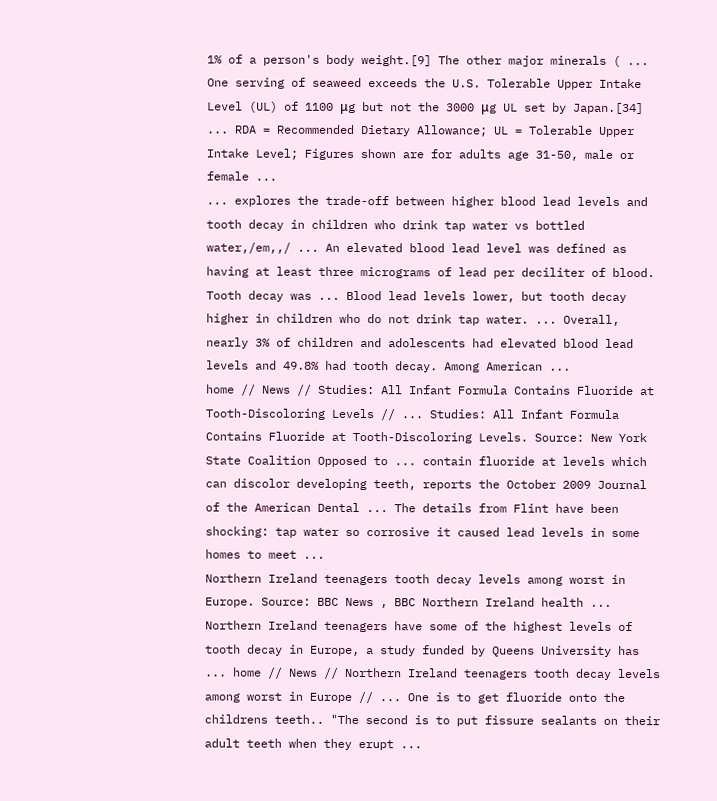1% of a person's body weight.[9] The other major minerals ( ... One serving of seaweed exceeds the U.S. Tolerable Upper Intake Level (UL) of 1100 μg but not the 3000 μg UL set by Japan.[34] ... RDA = Recommended Dietary Allowance; UL = Tolerable Upper Intake Level; Figures shown are for adults age 31-50, male or female ...
... explores the trade-off between higher blood lead levels and tooth decay in children who drink tap water vs bottled water,/em,,/ ... An elevated blood lead level was defined as having at least three micrograms of lead per deciliter of blood. Tooth decay was ... Blood lead levels lower, but tooth decay higher in children who do not drink tap water. ... Overall, nearly 3% of children and adolescents had elevated blood lead levels and 49.8% had tooth decay. Among American ...
home // News // Studies: All Infant Formula Contains Fluoride at Tooth-Discoloring Levels // ... Studies: All Infant Formula Contains Fluoride at Tooth-Discoloring Levels. Source: New York State Coalition Opposed to ... contain fluoride at levels which can discolor developing teeth, reports the October 2009 Journal of the American Dental ... The details from Flint have been shocking: tap water so corrosive it caused lead levels in some homes to meet ...
Northern Ireland teenagers tooth decay levels among worst in Europe. Source: BBC News , BBC Northern Ireland health ... Northern Ireland teenagers have some of the highest levels of tooth decay in Europe, a study funded by Queens University has ... home // News // Northern Ireland teenagers tooth decay levels among worst in Europe // ... One is to get fluoride onto the childrens teeth.. "The second is to put fissure sealants on their adult teeth when they erupt ...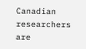Canadian researchers are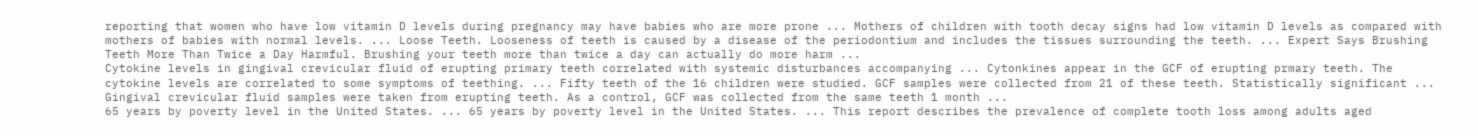reporting that women who have low vitamin D levels during pregnancy may have babies who are more prone ... Mothers of children with tooth decay signs had low vitamin D levels as compared with mothers of babies with normal levels. ... Loose Teeth. Looseness of teeth is caused by a disease of the periodontium and includes the tissues surrounding the teeth. ... Expert Says Brushing Teeth More Than Twice a Day Harmful. Brushing your teeth more than twice a day can actually do more harm ...
Cytokine levels in gingival crevicular fluid of erupting primary teeth correlated with systemic disturbances accompanying ... Cytonkines appear in the GCF of erupting prmary teeth. The cytokine levels are correlated to some symptoms of teething. ... Fifty teeth of the 16 children were studied. GCF samples were collected from 21 of these teeth. Statistically significant ... Gingival crevicular fluid samples were taken from erupting teeth. As a control, GCF was collected from the same teeth 1 month ...
65 years by poverty level in the United States. ... 65 years by poverty level in the United States. ... This report describes the prevalence of complete tooth loss among adults aged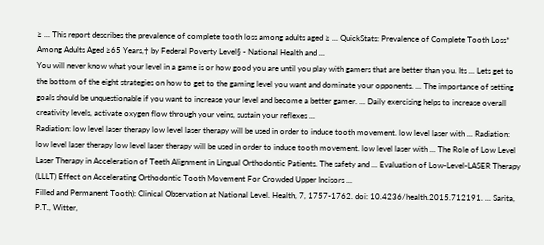≥ ... This report describes the prevalence of complete tooth loss among adults aged ≥ ... QuickStats: Prevalence of Complete Tooth Loss* Among Adults Aged ≥65 Years,† by Federal Poverty Level§ - National Health and ...
You will never know what your level in a game is or how good you are until you play with gamers that are better than you. Its ... Lets get to the bottom of the eight strategies on how to get to the gaming level you want and dominate your opponents. ... The importance of setting goals should be unquestionable if you want to increase your level and become a better gamer. ... Daily exercising helps to increase overall creativity levels, activate oxygen flow through your veins, sustain your reflexes ...
Radiation: low level laser therapy low level laser therapy will be used in order to induce tooth movement. low level laser with ... Radiation: low level laser therapy low level laser therapy will be used in order to induce tooth movement. low level laser with ... The Role of Low Level Laser Therapy in Acceleration of Teeth Alignment in Lingual Orthodontic Patients. The safety and ... Evaluation of Low-Level-LASER Therapy (LLLT) Effect on Accelerating Orthodontic Tooth Movement For Crowded Upper Incisors ...
Filled and Permanent Tooth): Clinical Observation at National Level. Health, 7, 1757-1762. doi: 10.4236/health.2015.712191. ... Sarita, P.T., Witter,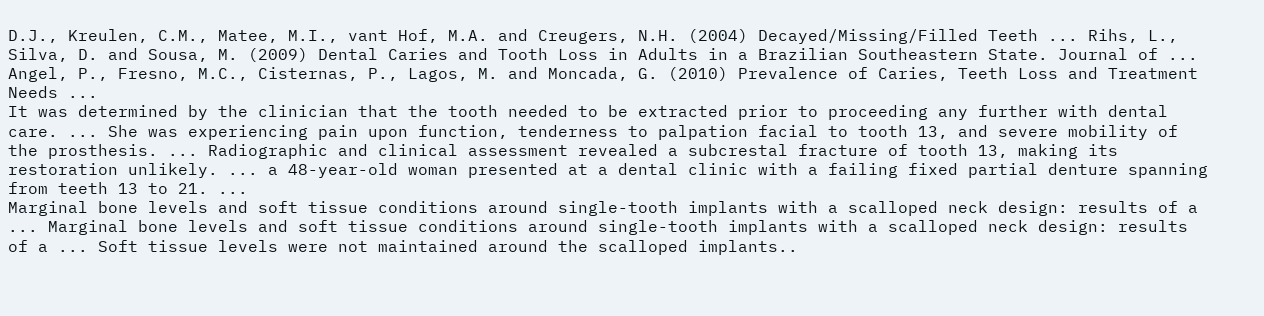D.J., Kreulen, C.M., Matee, M.I., vant Hof, M.A. and Creugers, N.H. (2004) Decayed/Missing/Filled Teeth ... Rihs, L., Silva, D. and Sousa, M. (2009) Dental Caries and Tooth Loss in Adults in a Brazilian Southeastern State. Journal of ... Angel, P., Fresno, M.C., Cisternas, P., Lagos, M. and Moncada, G. (2010) Prevalence of Caries, Teeth Loss and Treatment Needs ...
It was determined by the clinician that the tooth needed to be extracted prior to proceeding any further with dental care. ... She was experiencing pain upon function, tenderness to palpation facial to tooth 13, and severe mobility of the prosthesis. ... Radiographic and clinical assessment revealed a subcrestal fracture of tooth 13, making its restoration unlikely. ... a 48-year-old woman presented at a dental clinic with a failing fixed partial denture spanning from teeth 13 to 21. ...
Marginal bone levels and soft tissue conditions around single-tooth implants with a scalloped neck design: results of a ... Marginal bone levels and soft tissue conditions around single-tooth implants with a scalloped neck design: results of a ... Soft tissue levels were not maintained around the scalloped implants..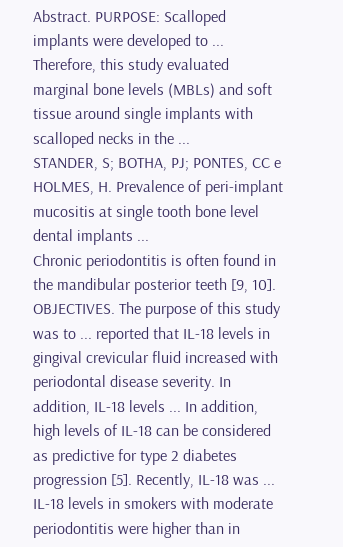Abstract. PURPOSE: Scalloped implants were developed to ... Therefore, this study evaluated marginal bone levels (MBLs) and soft tissue around single implants with scalloped necks in the ...
STANDER, S; BOTHA, PJ; PONTES, CC e HOLMES, H. Prevalence of peri-implant mucositis at single tooth bone level dental implants ...
Chronic periodontitis is often found in the mandibular posterior teeth [9, 10]. OBJECTIVES. The purpose of this study was to ... reported that IL-18 levels in gingival crevicular fluid increased with periodontal disease severity. In addition, IL-18 levels ... In addition, high levels of IL-18 can be considered as predictive for type 2 diabetes progression [5]. Recently, IL-18 was ... IL-18 levels in smokers with moderate periodontitis were higher than in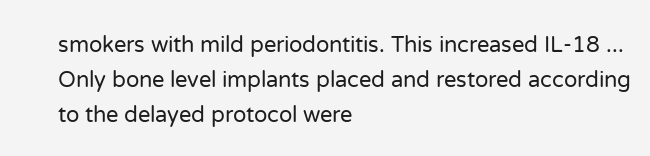smokers with mild periodontitis. This increased IL-18 ...
Only bone level implants placed and restored according to the delayed protocol were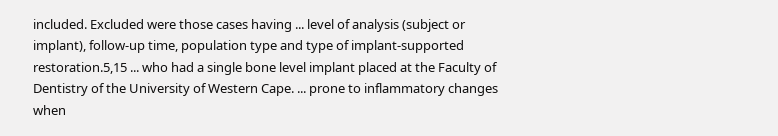included. Excluded were those cases having ... level of analysis (subject or implant), follow-up time, population type and type of implant-supported restoration.5,15 ... who had a single bone level implant placed at the Faculty of Dentistry of the University of Western Cape. ... prone to inflammatory changes when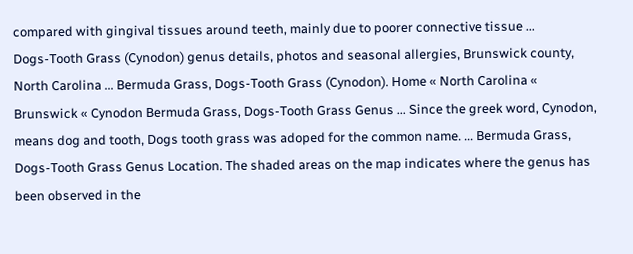compared with gingival tissues around teeth, mainly due to poorer connective tissue ...
Dogs-Tooth Grass (Cynodon) genus details, photos and seasonal allergies, Brunswick county, North Carolina ... Bermuda Grass, Dogs-Tooth Grass (Cynodon). Home « North Carolina « Brunswick « Cynodon Bermuda Grass, Dogs-Tooth Grass Genus ... Since the greek word, Cynodon, means dog and tooth, Dogs tooth grass was adoped for the common name. ... Bermuda Grass, Dogs-Tooth Grass Genus Location. The shaded areas on the map indicates where the genus has been observed in the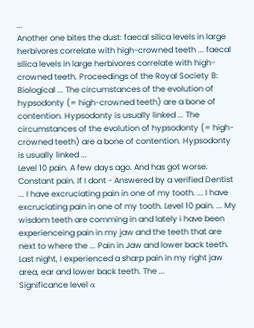...
Another one bites the dust: faecal silica levels in large herbivores correlate with high-crowned teeth ... faecal silica levels in large herbivores correlate with high-crowned teeth. Proceedings of the Royal Society B: Biological ... The circumstances of the evolution of hypsodonty (= high-crowned teeth) are a bone of contention. Hypsodonty is usually linked ... The circumstances of the evolution of hypsodonty (= high-crowned teeth) are a bone of contention. Hypsodonty is usually linked ...
Level 10 pain. A few days ago. And has got worse. Constant pain. If I dont - Answered by a verified Dentist ... I have excruciating pain in one of my tooth. ... I have excruciating pain in one of my tooth. Level 10 pain. ... My wisdom teeth are comming in and lately i have been experienceing pain in my jaw and the teeth that are next to where the ... Pain in Jaw and lower back teeth. Last night, I experienced a sharp pain in my right jaw area, ear and lower back teeth. The ...
Significance level α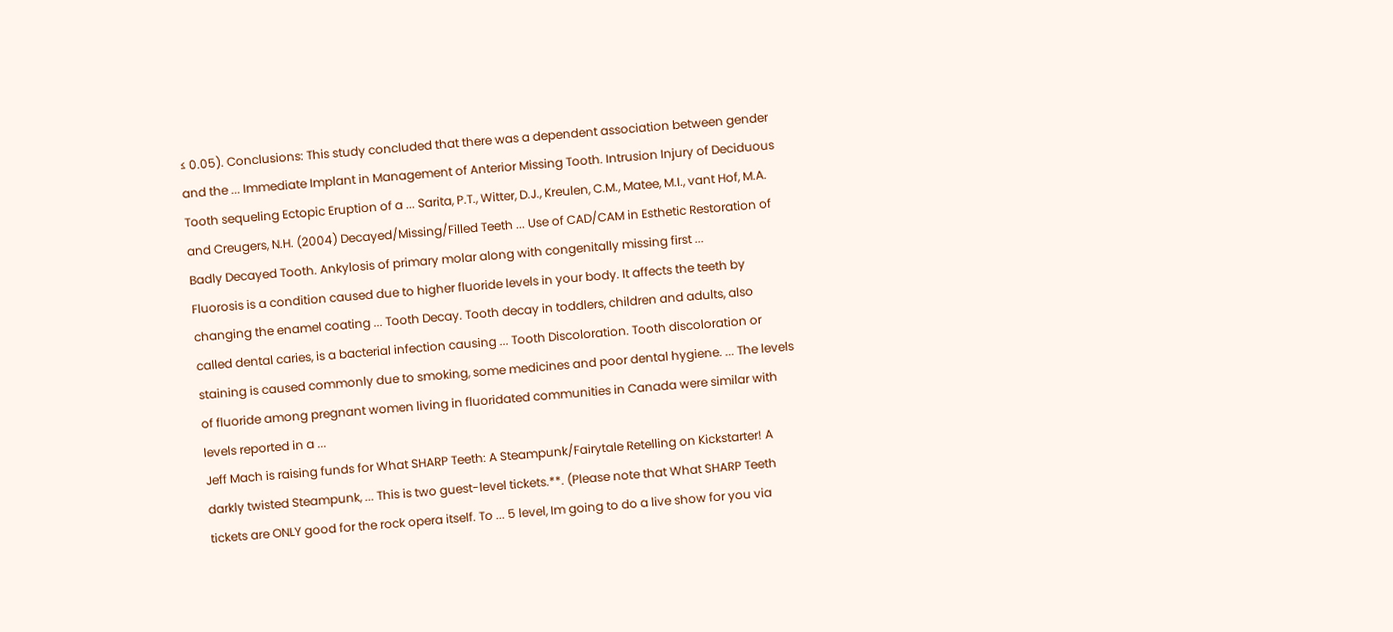≤ 0.05). Conclusions: This study concluded that there was a dependent association between gender and the ... Immediate Implant in Management of Anterior Missing Tooth. Intrusion Injury of Deciduous Tooth sequeling Ectopic Eruption of a ... Sarita, P.T., Witter, D.J., Kreulen, C.M., Matee, M.I., vant Hof, M.A. and Creugers, N.H. (2004) Decayed/Missing/Filled Teeth ... Use of CAD/CAM in Esthetic Restoration of Badly Decayed Tooth. Ankylosis of primary molar along with congenitally missing first ...
Fluorosis is a condition caused due to higher fluoride levels in your body. It affects the teeth by changing the enamel coating ... Tooth Decay. Tooth decay in toddlers, children and adults, also called dental caries, is a bacterial infection causing ... Tooth Discoloration. Tooth discoloration or staining is caused commonly due to smoking, some medicines and poor dental hygiene. ... The levels of fluoride among pregnant women living in fluoridated communities in Canada were similar with levels reported in a ...
Jeff Mach is raising funds for What SHARP Teeth: A Steampunk/Fairytale Retelling on Kickstarter! A darkly twisted Steampunk, ... This is two guest-level tickets.**. (Please note that What SHARP Teeth tickets are ONLY good for the rock opera itself. To ... 5 level, Im going to do a live show for you via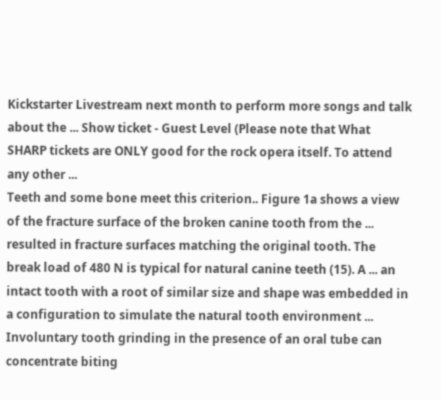Kickstarter Livestream next month to perform more songs and talk about the ... Show ticket - Guest Level (Please note that What SHARP tickets are ONLY good for the rock opera itself. To attend any other ...
Teeth and some bone meet this criterion.. Figure 1a shows a view of the fracture surface of the broken canine tooth from the ... resulted in fracture surfaces matching the original tooth. The break load of 480 N is typical for natural canine teeth (15). A ... an intact tooth with a root of similar size and shape was embedded in a configuration to simulate the natural tooth environment ... Involuntary tooth grinding in the presence of an oral tube can concentrate biting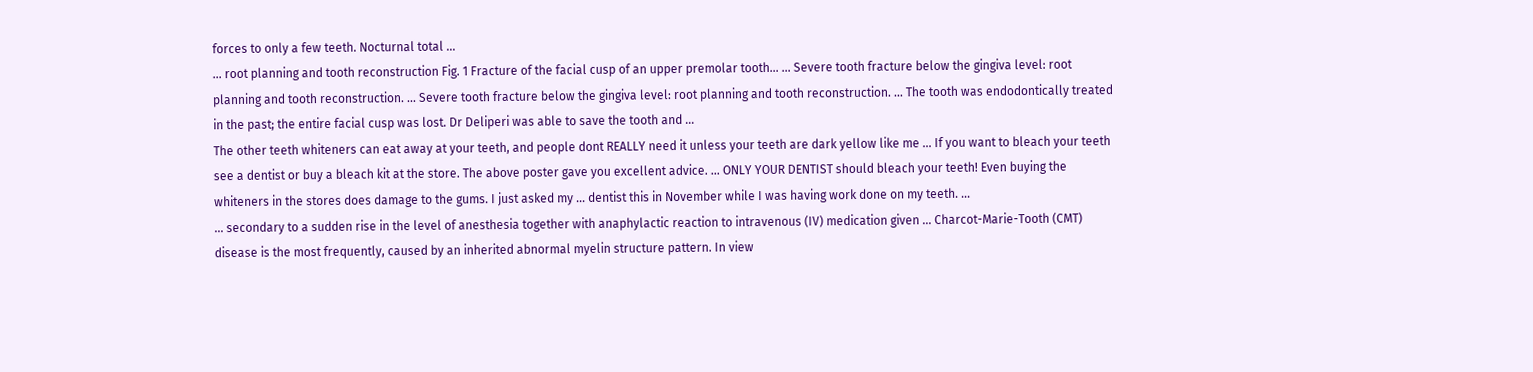forces to only a few teeth. Nocturnal total ...
... root planning and tooth reconstruction Fig. 1 Fracture of the facial cusp of an upper premolar tooth... ... Severe tooth fracture below the gingiva level: root planning and tooth reconstruction. ... Severe tooth fracture below the gingiva level: root planning and tooth reconstruction. ... The tooth was endodontically treated in the past; the entire facial cusp was lost. Dr Deliperi was able to save the tooth and ...
The other teeth whiteners can eat away at your teeth, and people dont REALLY need it unless your teeth are dark yellow like me ... If you want to bleach your teeth see a dentist or buy a bleach kit at the store. The above poster gave you excellent advice. ... ONLY YOUR DENTIST should bleach your teeth! Even buying the whiteners in the stores does damage to the gums. I just asked my ... dentist this in November while I was having work done on my teeth. ...
... secondary to a sudden rise in the level of anesthesia together with anaphylactic reaction to intravenous (IV) medication given ... Charcot-Marie-Tooth (CMT) disease is the most frequently, caused by an inherited abnormal myelin structure pattern. In view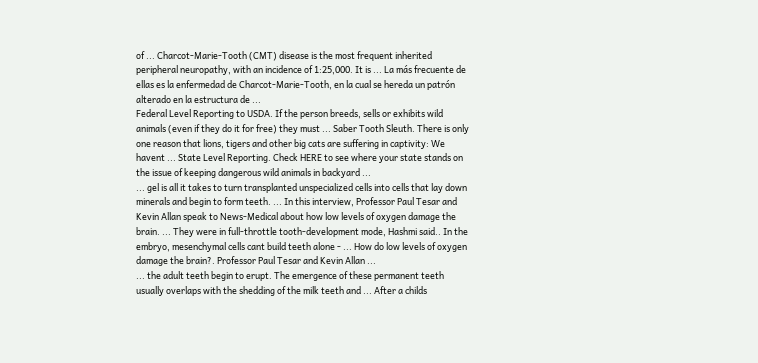of ... Charcot-Marie-Tooth (CMT) disease is the most frequent inherited peripheral neuropathy, with an incidence of 1:25,000. It is ... La más frecuente de ellas es la enfermedad de Charcot-Marie-Tooth, en la cual se hereda un patrón alterado en la estructura de ...
Federal Level Reporting to USDA. If the person breeds, sells or exhibits wild animals (even if they do it for free) they must ... Saber Tooth Sleuth. There is only one reason that lions, tigers and other big cats are suffering in captivity: We havent ... State Level Reporting. Check HERE to see where your state stands on the issue of keeping dangerous wild animals in backyard ...
... gel is all it takes to turn transplanted unspecialized cells into cells that lay down minerals and begin to form teeth. ... In this interview, Professor Paul Tesar and Kevin Allan speak to News-Medical about how low levels of oxygen damage the brain. ... They were in full-throttle tooth-development mode, Hashmi said.. In the embryo, mesenchymal cells cant build teeth alone - ... How do low levels of oxygen damage the brain?. Professor Paul Tesar and Kevin Allan ...
... the adult teeth begin to erupt. The emergence of these permanent teeth usually overlaps with the shedding of the milk teeth and ... After a childs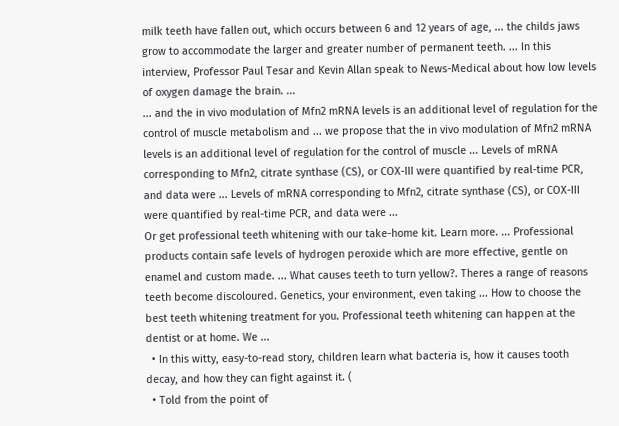milk teeth have fallen out, which occurs between 6 and 12 years of age, ... the childs jaws grow to accommodate the larger and greater number of permanent teeth. ... In this interview, Professor Paul Tesar and Kevin Allan speak to News-Medical about how low levels of oxygen damage the brain. ...
... and the in vivo modulation of Mfn2 mRNA levels is an additional level of regulation for the control of muscle metabolism and ... we propose that the in vivo modulation of Mfn2 mRNA levels is an additional level of regulation for the control of muscle ... Levels of mRNA corresponding to Mfn2, citrate synthase (CS), or COX-III were quantified by real-time PCR, and data were ... Levels of mRNA corresponding to Mfn2, citrate synthase (CS), or COX-III were quantified by real-time PCR, and data were ...
Or get professional teeth whitening with our take-home kit. Learn more. ... Professional products contain safe levels of hydrogen peroxide which are more effective, gentle on enamel and custom made. ... What causes teeth to turn yellow?. Theres a range of reasons teeth become discoloured. Genetics, your environment, even taking ... How to choose the best teeth whitening treatment for you. Professional teeth whitening can happen at the dentist or at home. We ...
  • In this witty, easy-to-read story, children learn what bacteria is, how it causes tooth decay, and how they can fight against it. (
  • Told from the point of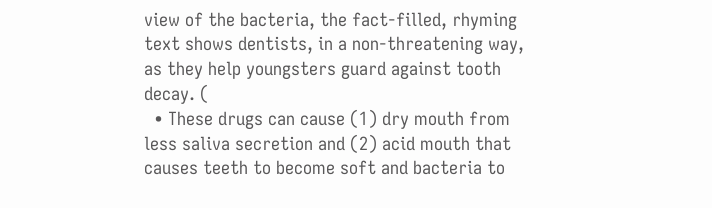view of the bacteria, the fact-filled, rhyming text shows dentists, in a non-threatening way, as they help youngsters guard against tooth decay. (
  • These drugs can cause (1) dry mouth from less saliva secretion and (2) acid mouth that causes teeth to become soft and bacteria to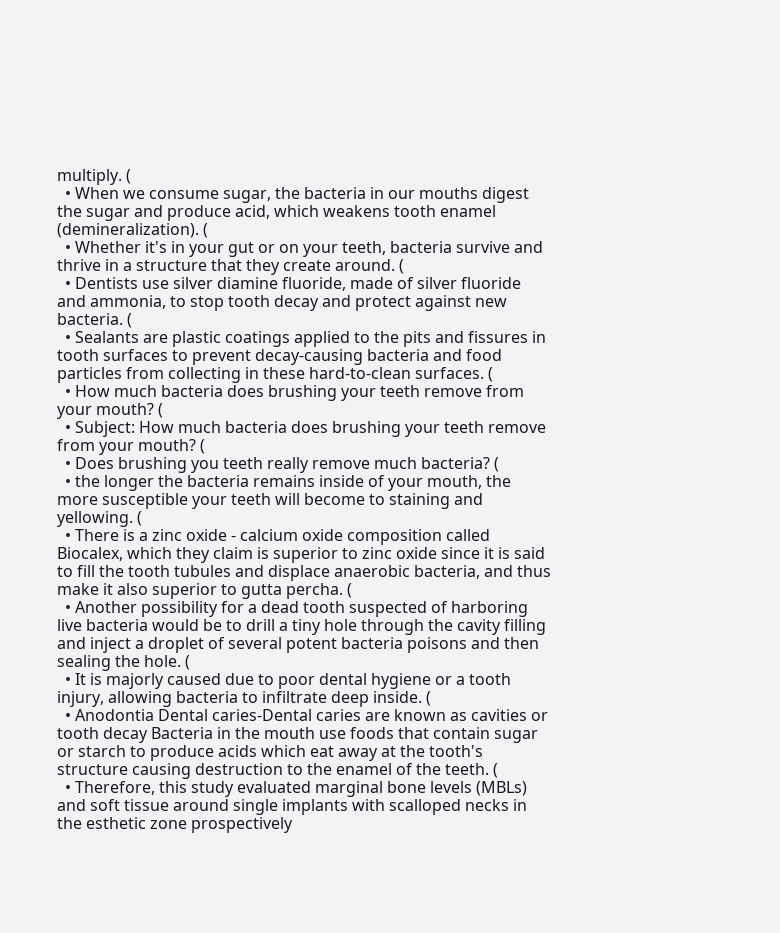multiply. (
  • When we consume sugar, the bacteria in our mouths digest the sugar and produce acid, which weakens tooth enamel (demineralization). (
  • Whether it's in your gut or on your teeth, bacteria survive and thrive in a structure that they create around. (
  • Dentists use silver diamine fluoride, made of silver fluoride and ammonia, to stop tooth decay and protect against new bacteria. (
  • Sealants are plastic coatings applied to the pits and fissures in tooth surfaces to prevent decay-causing bacteria and food particles from collecting in these hard-to-clean surfaces. (
  • How much bacteria does brushing your teeth remove from your mouth? (
  • Subject: How much bacteria does brushing your teeth remove from your mouth? (
  • Does brushing you teeth really remove much bacteria? (
  • the longer the bacteria remains inside of your mouth, the more susceptible your teeth will become to staining and yellowing. (
  • There is a zinc oxide - calcium oxide composition called Biocalex, which they claim is superior to zinc oxide since it is said to fill the tooth tubules and displace anaerobic bacteria, and thus make it also superior to gutta percha. (
  • Another possibility for a dead tooth suspected of harboring live bacteria would be to drill a tiny hole through the cavity filling and inject a droplet of several potent bacteria poisons and then sealing the hole. (
  • It is majorly caused due to poor dental hygiene or a tooth injury, allowing bacteria to infiltrate deep inside. (
  • Anodontia Dental caries-Dental caries are known as cavities or tooth decay Bacteria in the mouth use foods that contain sugar or starch to produce acids which eat away at the tooth's structure causing destruction to the enamel of the teeth. (
  • Therefore, this study evaluated marginal bone levels (MBLs) and soft tissue around single implants with scalloped necks in the esthetic zone prospectively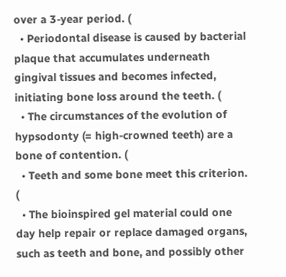over a 3-year period. (
  • Periodontal disease is caused by bacterial plaque that accumulates underneath gingival tissues and becomes infected, initiating bone loss around the teeth. (
  • The circumstances of the evolution of hypsodonty (= high-crowned teeth) are a bone of contention. (
  • Teeth and some bone meet this criterion. (
  • The bioinspired gel material could one day help repair or replace damaged organs, such as teeth and bone, and possibly other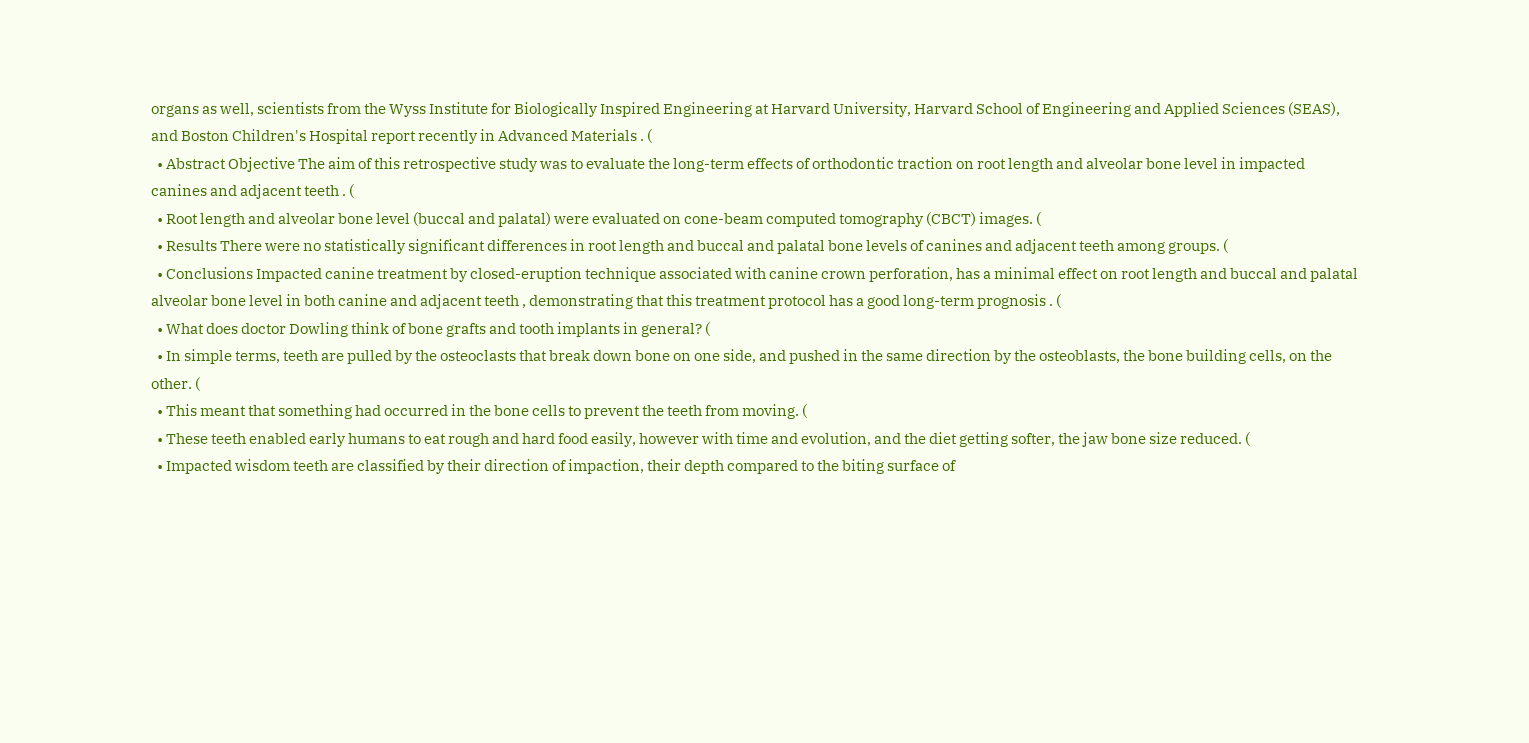organs as well, scientists from the Wyss Institute for Biologically Inspired Engineering at Harvard University, Harvard School of Engineering and Applied Sciences (SEAS), and Boston Children's Hospital report recently in Advanced Materials . (
  • Abstract Objective The aim of this retrospective study was to evaluate the long-term effects of orthodontic traction on root length and alveolar bone level in impacted canines and adjacent teeth . (
  • Root length and alveolar bone level (buccal and palatal) were evaluated on cone-beam computed tomography (CBCT) images. (
  • Results There were no statistically significant differences in root length and buccal and palatal bone levels of canines and adjacent teeth among groups. (
  • Conclusions Impacted canine treatment by closed-eruption technique associated with canine crown perforation, has a minimal effect on root length and buccal and palatal alveolar bone level in both canine and adjacent teeth , demonstrating that this treatment protocol has a good long-term prognosis . (
  • What does doctor Dowling think of bone grafts and tooth implants in general? (
  • In simple terms, teeth are pulled by the osteoclasts that break down bone on one side, and pushed in the same direction by the osteoblasts, the bone building cells, on the other. (
  • This meant that something had occurred in the bone cells to prevent the teeth from moving. (
  • These teeth enabled early humans to eat rough and hard food easily, however with time and evolution, and the diet getting softer, the jaw bone size reduced. (
  • Impacted wisdom teeth are classified by their direction of impaction, their depth compared to the biting surface of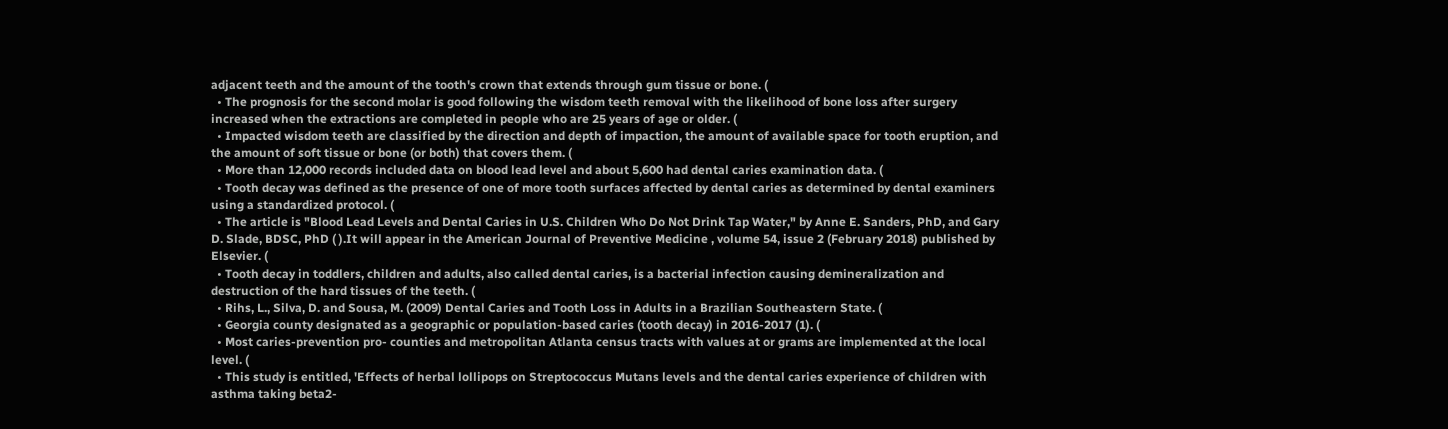adjacent teeth and the amount of the tooth's crown that extends through gum tissue or bone. (
  • The prognosis for the second molar is good following the wisdom teeth removal with the likelihood of bone loss after surgery increased when the extractions are completed in people who are 25 years of age or older. (
  • Impacted wisdom teeth are classified by the direction and depth of impaction, the amount of available space for tooth eruption, and the amount of soft tissue or bone (or both) that covers them. (
  • More than 12,000 records included data on blood lead level and about 5,600 had dental caries examination data. (
  • Tooth decay was defined as the presence of one of more tooth surfaces affected by dental caries as determined by dental examiners using a standardized protocol. (
  • The article is "Blood Lead Levels and Dental Caries in U.S. Children Who Do Not Drink Tap Water," by Anne E. Sanders, PhD, and Gary D. Slade, BDSC, PhD ( ).It will appear in the American Journal of Preventive Medicine , volume 54, issue 2 (February 2018) published by Elsevier. (
  • Tooth decay in toddlers, children and adults, also called dental caries, is a bacterial infection causing demineralization and destruction of the hard tissues of the teeth. (
  • Rihs, L., Silva, D. and Sousa, M. (2009) Dental Caries and Tooth Loss in Adults in a Brazilian Southeastern State. (
  • Georgia county designated as a geographic or population-based caries (tooth decay) in 2016-2017 (1). (
  • Most caries-prevention pro- counties and metropolitan Atlanta census tracts with values at or grams are implemented at the local level. (
  • This study is entitled, 'Effects of herbal lollipops on Streptococcus Mutans levels and the dental caries experience of children with asthma taking beta2-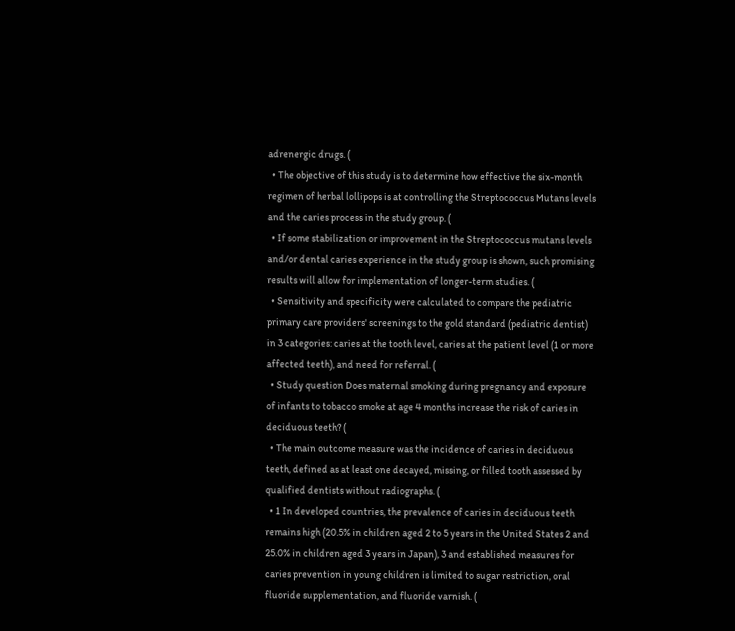adrenergic drugs. (
  • The objective of this study is to determine how effective the six-month regimen of herbal lollipops is at controlling the Streptococcus Mutans levels and the caries process in the study group. (
  • If some stabilization or improvement in the Streptococcus mutans levels and/or dental caries experience in the study group is shown, such promising results will allow for implementation of longer-term studies. (
  • Sensitivity and specificity were calculated to compare the pediatric primary care providers' screenings to the gold standard (pediatric dentist) in 3 categories: caries at the tooth level, caries at the patient level (1 or more affected teeth), and need for referral. (
  • Study question Does maternal smoking during pregnancy and exposure of infants to tobacco smoke at age 4 months increase the risk of caries in deciduous teeth? (
  • The main outcome measure was the incidence of caries in deciduous teeth, defined as at least one decayed, missing, or filled tooth assessed by qualified dentists without radiographs. (
  • 1 In developed countries, the prevalence of caries in deciduous teeth remains high (20.5% in children aged 2 to 5 years in the United States 2 and 25.0% in children aged 3 years in Japan), 3 and established measures for caries prevention in young children is limited to sugar restriction, oral fluoride supplementation, and fluoride varnish. (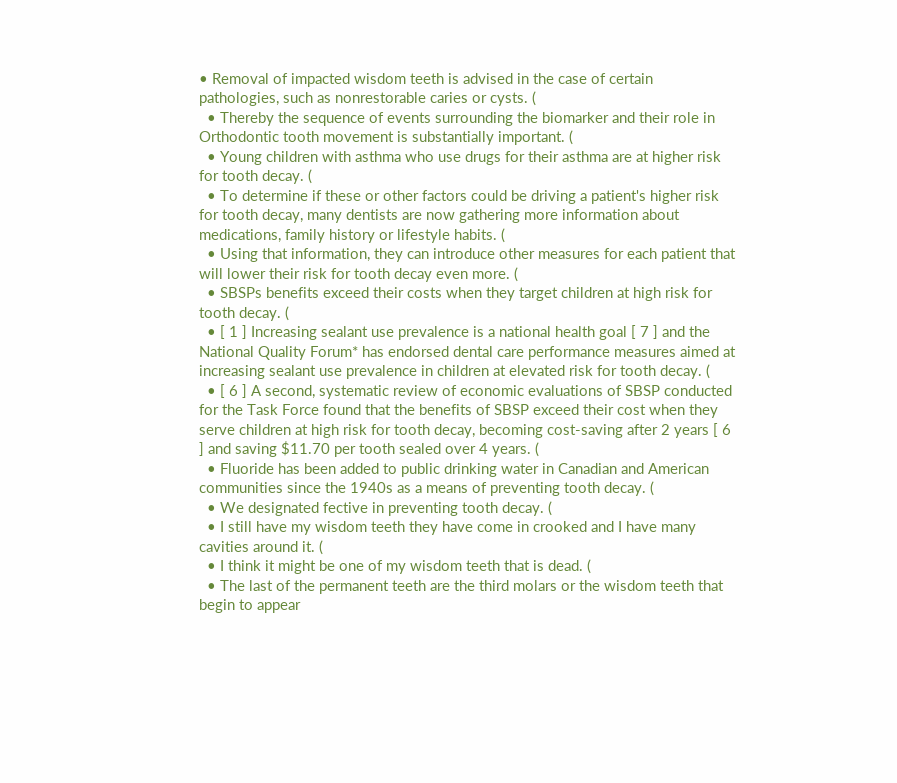• Removal of impacted wisdom teeth is advised in the case of certain pathologies, such as nonrestorable caries or cysts. (
  • Thereby the sequence of events surrounding the biomarker and their role in Orthodontic tooth movement is substantially important. (
  • Young children with asthma who use drugs for their asthma are at higher risk for tooth decay. (
  • To determine if these or other factors could be driving a patient's higher risk for tooth decay, many dentists are now gathering more information about medications, family history or lifestyle habits. (
  • Using that information, they can introduce other measures for each patient that will lower their risk for tooth decay even more. (
  • SBSPs benefits exceed their costs when they target children at high risk for tooth decay. (
  • [ 1 ] Increasing sealant use prevalence is a national health goal [ 7 ] and the National Quality Forum* has endorsed dental care performance measures aimed at increasing sealant use prevalence in children at elevated risk for tooth decay. (
  • [ 6 ] A second, systematic review of economic evaluations of SBSP conducted for the Task Force found that the benefits of SBSP exceed their cost when they serve children at high risk for tooth decay, becoming cost-saving after 2 years [ 6 ] and saving $11.70 per tooth sealed over 4 years. (
  • Fluoride has been added to public drinking water in Canadian and American communities since the 1940s as a means of preventing tooth decay. (
  • We designated fective in preventing tooth decay. (
  • I still have my wisdom teeth they have come in crooked and I have many cavities around it. (
  • I think it might be one of my wisdom teeth that is dead. (
  • The last of the permanent teeth are the third molars or the wisdom teeth that begin to appear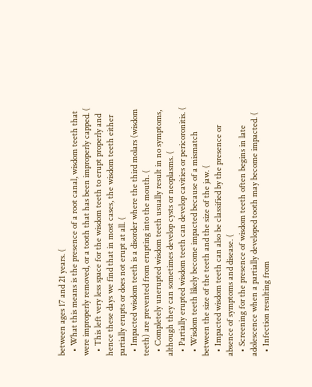between ages 17 and 21 years. (
  • What this means is the presence of a root canal, wisdom teeth that were improperly removed, or a tooth that has been improperly capped. (
  • This left very less space for the wisdom teeth to erupt properly and hence these days we find that in most cases, the wisdom teeth either partially erupts or does not erupt at all. (
  • Impacted wisdom teeth is a disorder where the third molars (wisdom teeth) are prevented from erupting into the mouth. (
  • Completely unerupted wisdom teeth usually result in no symptoms, although they can sometimes develop cysts or neoplasms. (
  • Partially erupted wisdom teeth can develop cavities or pericoronitis. (
  • Wisdom teeth likely become impacted because of a mismatch between the size of the teeth and the size of the jaw. (
  • Impacted wisdom teeth can also be classified by the presence or absence of symptoms and disease. (
  • Screening for the presence of wisdom teeth often begins in late adolescence when a partially developed tooth may become impacted. (
  • Infection resulting from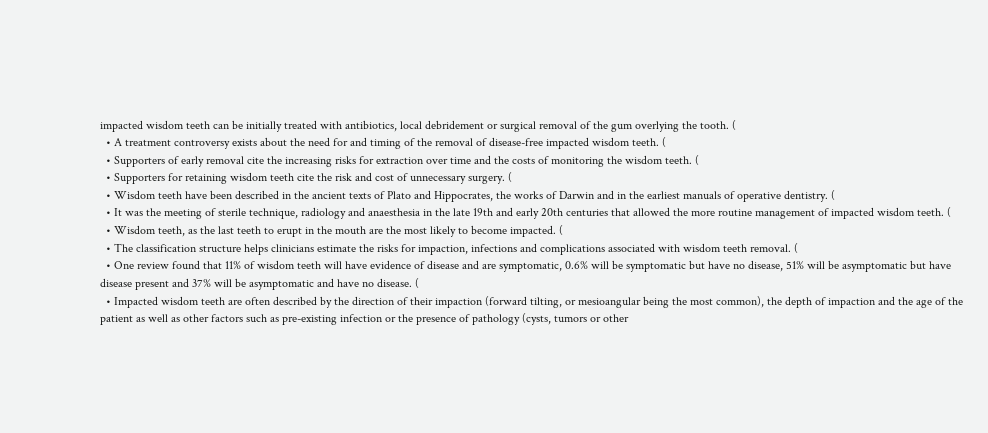impacted wisdom teeth can be initially treated with antibiotics, local debridement or surgical removal of the gum overlying the tooth. (
  • A treatment controversy exists about the need for and timing of the removal of disease-free impacted wisdom teeth. (
  • Supporters of early removal cite the increasing risks for extraction over time and the costs of monitoring the wisdom teeth. (
  • Supporters for retaining wisdom teeth cite the risk and cost of unnecessary surgery. (
  • Wisdom teeth have been described in the ancient texts of Plato and Hippocrates, the works of Darwin and in the earliest manuals of operative dentistry. (
  • It was the meeting of sterile technique, radiology and anaesthesia in the late 19th and early 20th centuries that allowed the more routine management of impacted wisdom teeth. (
  • Wisdom teeth, as the last teeth to erupt in the mouth are the most likely to become impacted. (
  • The classification structure helps clinicians estimate the risks for impaction, infections and complications associated with wisdom teeth removal. (
  • One review found that 11% of wisdom teeth will have evidence of disease and are symptomatic, 0.6% will be symptomatic but have no disease, 51% will be asymptomatic but have disease present and 37% will be asymptomatic and have no disease. (
  • Impacted wisdom teeth are often described by the direction of their impaction (forward tilting, or mesioangular being the most common), the depth of impaction and the age of the patient as well as other factors such as pre-existing infection or the presence of pathology (cysts, tumors or other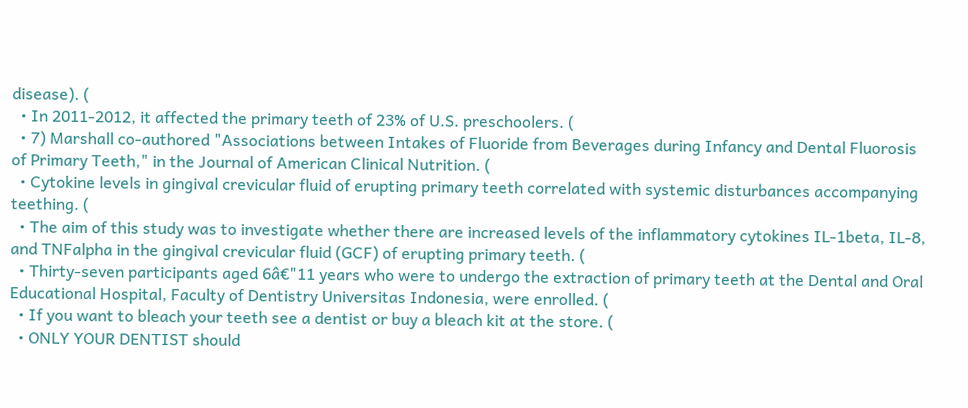disease). (
  • In 2011-2012, it affected the primary teeth of 23% of U.S. preschoolers. (
  • 7) Marshall co-authored "Associations between Intakes of Fluoride from Beverages during Infancy and Dental Fluorosis of Primary Teeth," in the Journal of American Clinical Nutrition. (
  • Cytokine levels in gingival crevicular fluid of erupting primary teeth correlated with systemic disturbances accompanying teething. (
  • The aim of this study was to investigate whether there are increased levels of the inflammatory cytokines IL-1beta, IL-8, and TNFalpha in the gingival crevicular fluid (GCF) of erupting primary teeth. (
  • Thirty-seven participants aged 6â€"11 years who were to undergo the extraction of primary teeth at the Dental and Oral Educational Hospital, Faculty of Dentistry Universitas Indonesia, were enrolled. (
  • If you want to bleach your teeth see a dentist or buy a bleach kit at the store. (
  • ONLY YOUR DENTIST should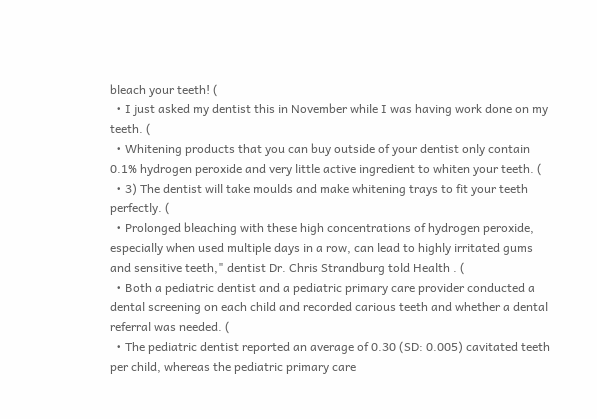bleach your teeth! (
  • I just asked my dentist this in November while I was having work done on my teeth. (
  • Whitening products that you can buy outside of your dentist only contain 0.1% hydrogen peroxide and very little active ingredient to whiten your teeth. (
  • 3) The dentist will take moulds and make whitening trays to fit your teeth perfectly. (
  • Prolonged bleaching with these high concentrations of hydrogen peroxide, especially when used multiple days in a row, can lead to highly irritated gums and sensitive teeth," dentist Dr. Chris Strandburg told Health . (
  • Both a pediatric dentist and a pediatric primary care provider conducted a dental screening on each child and recorded carious teeth and whether a dental referral was needed. (
  • The pediatric dentist reported an average of 0.30 (SD: 0.005) cavitated teeth per child, whereas the pediatric primary care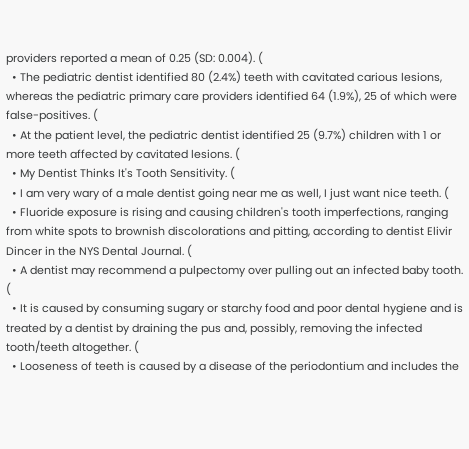providers reported a mean of 0.25 (SD: 0.004). (
  • The pediatric dentist identified 80 (2.4%) teeth with cavitated carious lesions, whereas the pediatric primary care providers identified 64 (1.9%), 25 of which were false-positives. (
  • At the patient level, the pediatric dentist identified 25 (9.7%) children with 1 or more teeth affected by cavitated lesions. (
  • My Dentist Thinks It's Tooth Sensitivity. (
  • I am very wary of a male dentist going near me as well, I just want nice teeth. (
  • Fluoride exposure is rising and causing children's tooth imperfections, ranging from white spots to brownish discolorations and pitting, according to dentist Elivir Dincer in the NYS Dental Journal. (
  • A dentist may recommend a pulpectomy over pulling out an infected baby tooth. (
  • It is caused by consuming sugary or starchy food and poor dental hygiene and is treated by a dentist by draining the pus and, possibly, removing the infected tooth/teeth altogether. (
  • Looseness of teeth is caused by a disease of the periodontium and includes the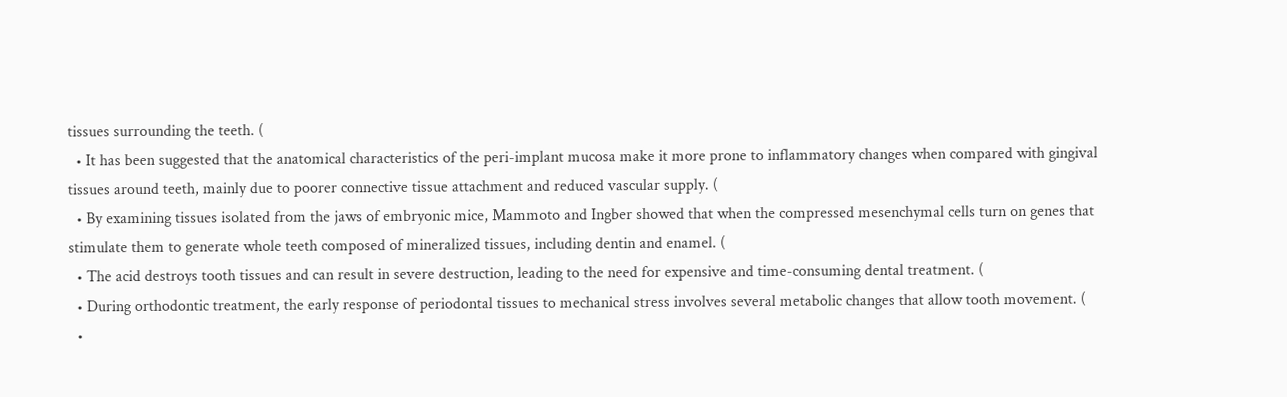tissues surrounding the teeth. (
  • It has been suggested that the anatomical characteristics of the peri-implant mucosa make it more prone to inflammatory changes when compared with gingival tissues around teeth, mainly due to poorer connective tissue attachment and reduced vascular supply. (
  • By examining tissues isolated from the jaws of embryonic mice, Mammoto and Ingber showed that when the compressed mesenchymal cells turn on genes that stimulate them to generate whole teeth composed of mineralized tissues, including dentin and enamel. (
  • The acid destroys tooth tissues and can result in severe destruction, leading to the need for expensive and time-consuming dental treatment. (
  • During orthodontic treatment, the early response of periodontal tissues to mechanical stress involves several metabolic changes that allow tooth movement. (
  •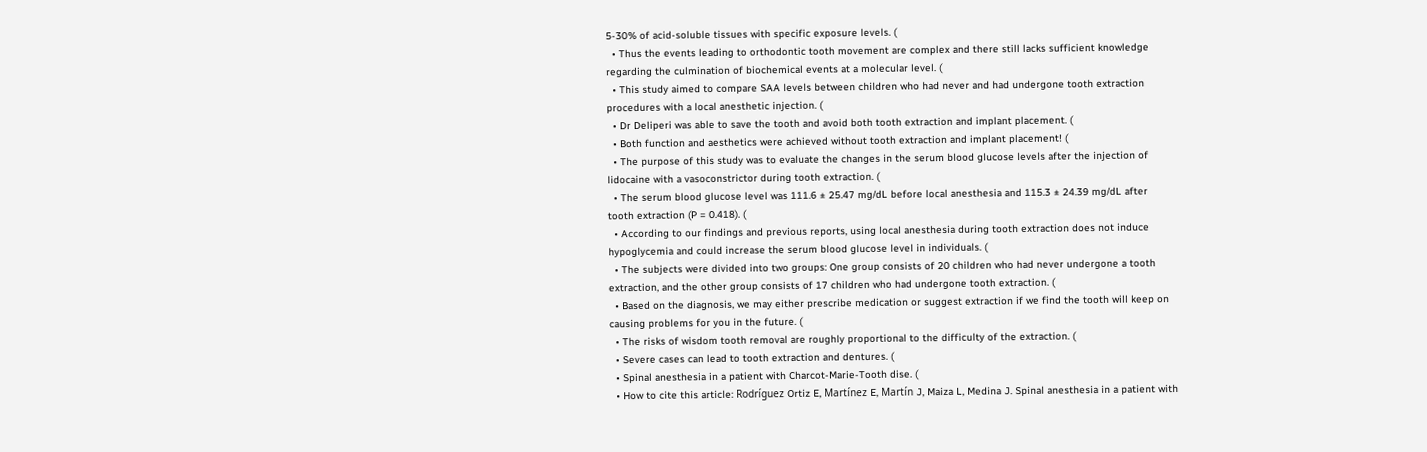5-30% of acid-soluble tissues with specific exposure levels. (
  • Thus the events leading to orthodontic tooth movement are complex and there still lacks sufficient knowledge regarding the culmination of biochemical events at a molecular level. (
  • This study aimed to compare SAA levels between children who had never and had undergone tooth extraction procedures with a local anesthetic injection. (
  • Dr Deliperi was able to save the tooth and avoid both tooth extraction and implant placement. (
  • Both function and aesthetics were achieved without tooth extraction and implant placement! (
  • The purpose of this study was to evaluate the changes in the serum blood glucose levels after the injection of lidocaine with a vasoconstrictor during tooth extraction. (
  • The serum blood glucose level was 111.6 ± 25.47 mg/dL before local anesthesia and 115.3 ± 24.39 mg/dL after tooth extraction (P = 0.418). (
  • According to our findings and previous reports, using local anesthesia during tooth extraction does not induce hypoglycemia and could increase the serum blood glucose level in individuals. (
  • The subjects were divided into two groups: One group consists of 20 children who had never undergone a tooth extraction, and the other group consists of 17 children who had undergone tooth extraction. (
  • Based on the diagnosis, we may either prescribe medication or suggest extraction if we find the tooth will keep on causing problems for you in the future. (
  • The risks of wisdom tooth removal are roughly proportional to the difficulty of the extraction. (
  • Severe cases can lead to tooth extraction and dentures. (
  • Spinal anesthesia in a patient with Charcot-Marie-Tooth dise. (
  • How to cite this article: Rodríguez Ortiz E, Martínez E, Martín J, Maiza L, Medina J. Spinal anesthesia in a patient with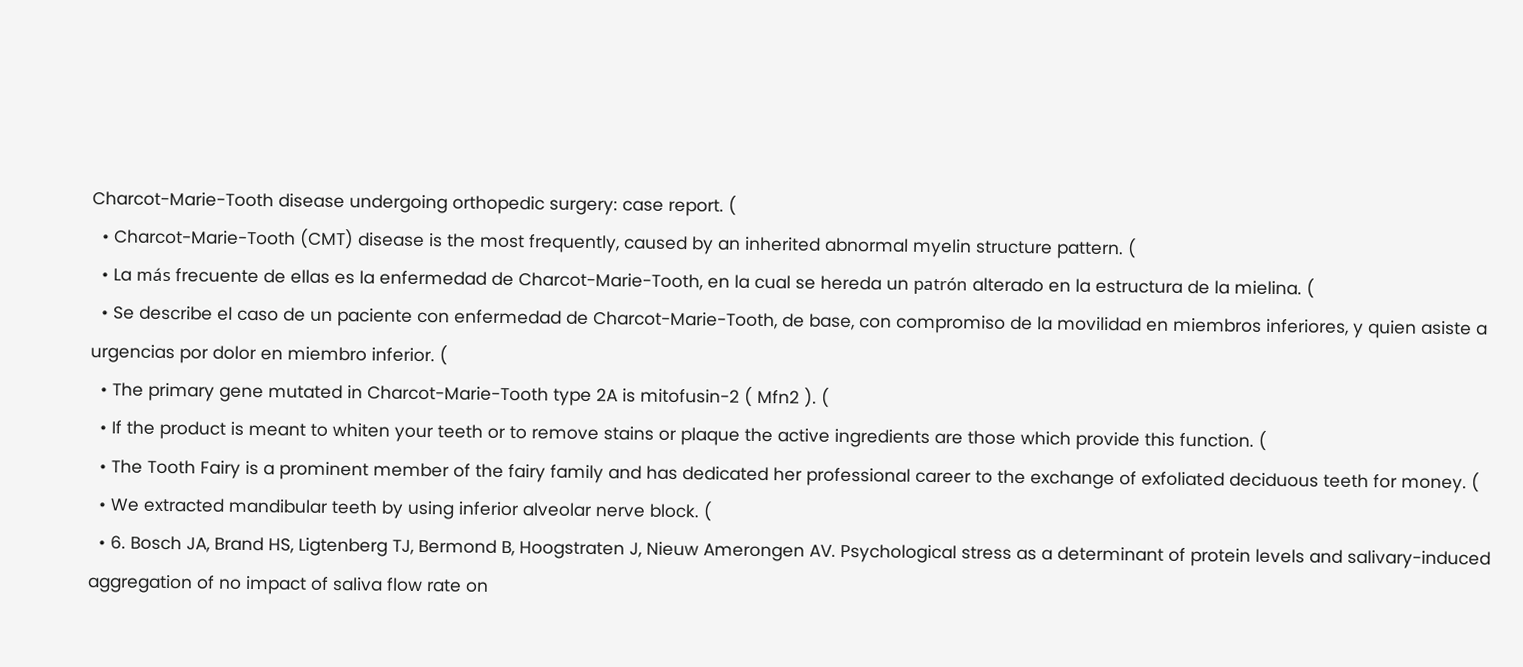Charcot-Marie-Tooth disease undergoing orthopedic surgery: case report. (
  • Charcot-Marie-Tooth (CMT) disease is the most frequently, caused by an inherited abnormal myelin structure pattern. (
  • La más frecuente de ellas es la enfermedad de Charcot-Marie-Tooth, en la cual se hereda un patrón alterado en la estructura de la mielina. (
  • Se describe el caso de un paciente con enfermedad de Charcot-Marie-Tooth, de base, con compromiso de la movilidad en miembros inferiores, y quien asiste a urgencias por dolor en miembro inferior. (
  • The primary gene mutated in Charcot-Marie-Tooth type 2A is mitofusin-2 ( Mfn2 ). (
  • If the product is meant to whiten your teeth or to remove stains or plaque the active ingredients are those which provide this function. (
  • The Tooth Fairy is a prominent member of the fairy family and has dedicated her professional career to the exchange of exfoliated deciduous teeth for money. (
  • We extracted mandibular teeth by using inferior alveolar nerve block. (
  • 6. Bosch JA, Brand HS, Ligtenberg TJ, Bermond B, Hoogstraten J, Nieuw Amerongen AV. Psychological stress as a determinant of protein levels and salivary-induced aggregation of no impact of saliva flow rate on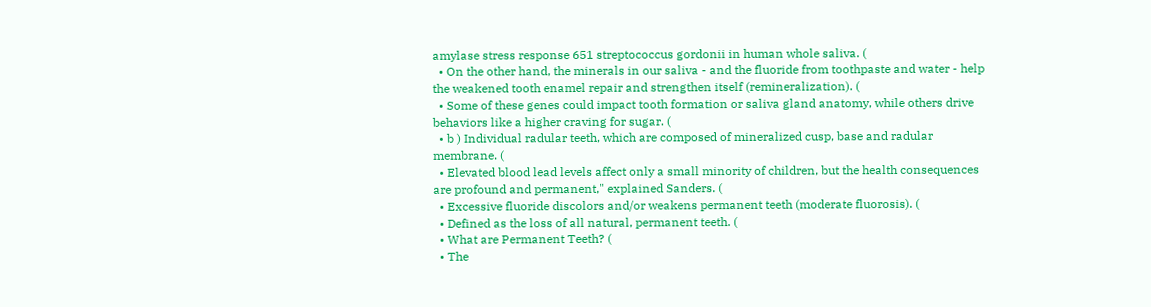amylase stress response 651 streptococcus gordonii in human whole saliva. (
  • On the other hand, the minerals in our saliva - and the fluoride from toothpaste and water - help the weakened tooth enamel repair and strengthen itself (remineralization). (
  • Some of these genes could impact tooth formation or saliva gland anatomy, while others drive behaviors like a higher craving for sugar. (
  • b ) Individual radular teeth, which are composed of mineralized cusp, base and radular membrane. (
  • Elevated blood lead levels affect only a small minority of children, but the health consequences are profound and permanent," explained Sanders. (
  • Excessive fluoride discolors and/or weakens permanent teeth (moderate fluorosis). (
  • Defined as the loss of all natural, permanent teeth. (
  • What are Permanent Teeth? (
  • The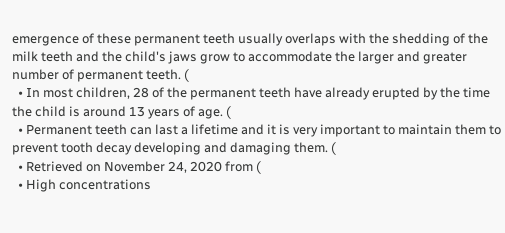emergence of these permanent teeth usually overlaps with the shedding of the milk teeth and the child's jaws grow to accommodate the larger and greater number of permanent teeth. (
  • In most children, 28 of the permanent teeth have already erupted by the time the child is around 13 years of age. (
  • Permanent teeth can last a lifetime and it is very important to maintain them to prevent tooth decay developing and damaging them. (
  • Retrieved on November 24, 2020 from (
  • High concentrations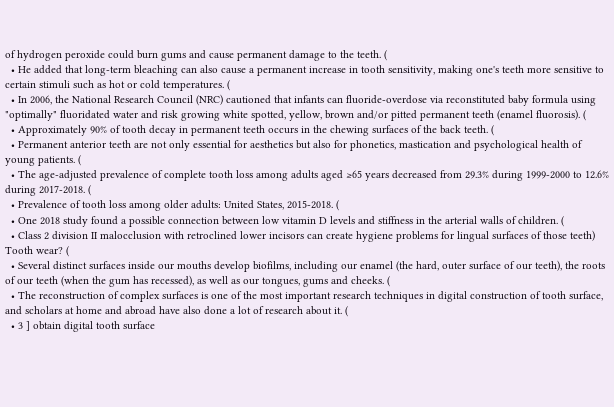of hydrogen peroxide could burn gums and cause permanent damage to the teeth. (
  • He added that long-term bleaching can also cause a permanent increase in tooth sensitivity, making one's teeth more sensitive to certain stimuli such as hot or cold temperatures. (
  • In 2006, the National Research Council (NRC) cautioned that infants can fluoride-overdose via reconstituted baby formula using "optimally" fluoridated water and risk growing white spotted, yellow, brown and/or pitted permanent teeth (enamel fluorosis). (
  • Approximately 90% of tooth decay in permanent teeth occurs in the chewing surfaces of the back teeth. (
  • Permanent anterior teeth are not only essential for aesthetics but also for phonetics, mastication and psychological health of young patients. (
  • The age-adjusted prevalence of complete tooth loss among adults aged ≥65 years decreased from 29.3% during 1999-2000 to 12.6% during 2017-2018. (
  • Prevalence of tooth loss among older adults: United States, 2015-2018. (
  • One 2018 study found a possible connection between low vitamin D levels and stiffness in the arterial walls of children. (
  • Class 2 division II malocclusion with retroclined lower incisors can create hygiene problems for lingual surfaces of those teeth) Tooth wear? (
  • Several distinct surfaces inside our mouths develop biofilms, including our enamel (the hard, outer surface of our teeth), the roots of our teeth (when the gum has recessed), as well as our tongues, gums and cheeks. (
  • The reconstruction of complex surfaces is one of the most important research techniques in digital construction of tooth surface, and scholars at home and abroad have also done a lot of research about it. (
  • 3 ] obtain digital tooth surface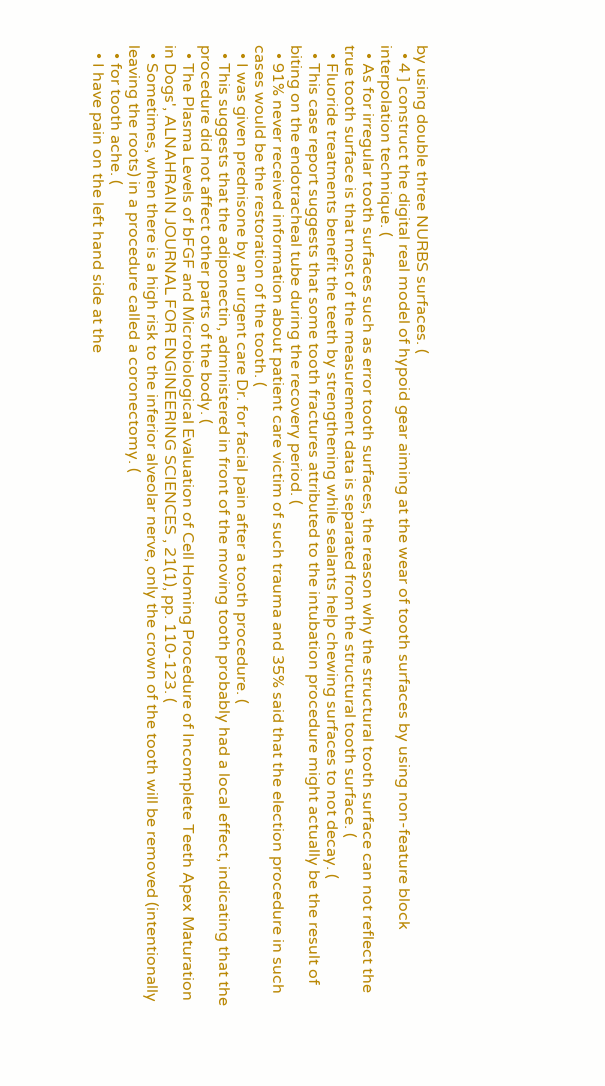by using double three NURBS surfaces. (
  • 4 ] construct the digital real model of hypoid gear aiming at the wear of tooth surfaces by using non-feature block interpolation technique. (
  • As for irregular tooth surfaces such as error tooth surfaces, the reason why the structural tooth surface can not reflect the true tooth surface is that most of the measurement data is separated from the structural tooth surface. (
  • Fluoride treatments benefit the teeth by strengthening while sealants help chewing surfaces to not decay. (
  • This case report suggests that some tooth fractures attributed to the intubation procedure might actually be the result of biting on the endotracheal tube during the recovery period. (
  • 91% never received information about patient care victim of such trauma and 35% said that the election procedure in such cases would be the restoration of the tooth. (
  • I was given prednisone by an urgent care Dr. for facial pain after a tooth procedure. (
  • This suggests that the adiponectin, administered in front of the moving tooth probably had a local effect, indicating that the procedure did not affect other parts of the body. (
  • The Plasma Levels of bFGF and Microbiological Evaluation of Cell Homing Procedure of Incomplete Teeth Apex Maturation in Dogs', ALNAHRAIN JOURNAL FOR ENGINEERING SCIENCES , 21(1), pp. 110-123. (
  • Sometimes, when there is a high risk to the inferior alveolar nerve, only the crown of the tooth will be removed (intentionally leaving the roots) in a procedure called a coronectomy. (
  • for tooth ache. (
  • I have pain on the left hand side at the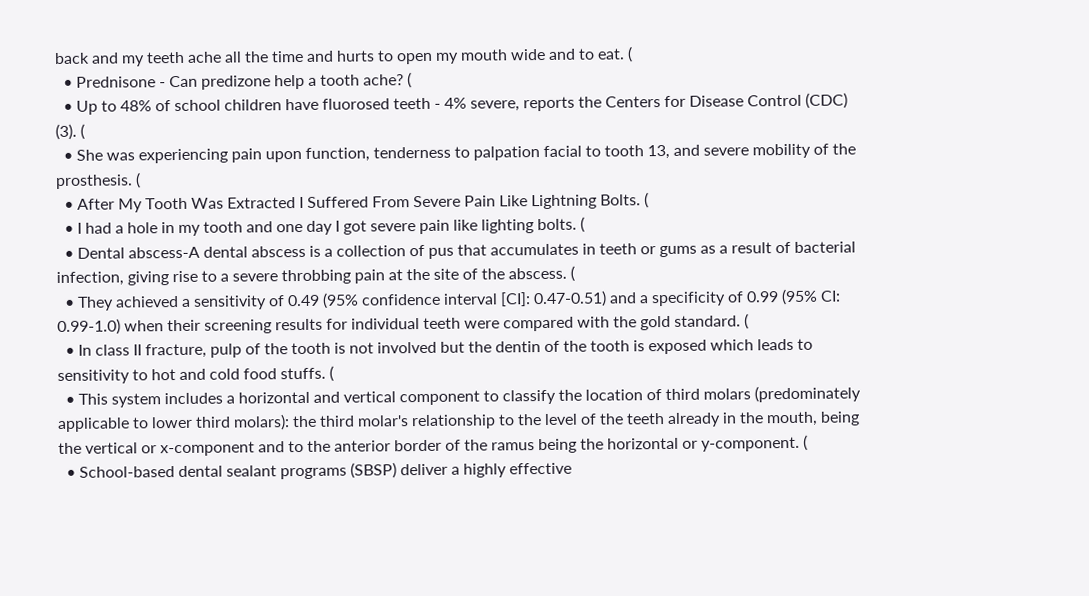back and my teeth ache all the time and hurts to open my mouth wide and to eat. (
  • Prednisone - Can predizone help a tooth ache? (
  • Up to 48% of school children have fluorosed teeth - 4% severe, reports the Centers for Disease Control (CDC) (3). (
  • She was experiencing pain upon function, tenderness to palpation facial to tooth 13, and severe mobility of the prosthesis. (
  • After My Tooth Was Extracted I Suffered From Severe Pain Like Lightning Bolts. (
  • I had a hole in my tooth and one day I got severe pain like lighting bolts. (
  • Dental abscess-A dental abscess is a collection of pus that accumulates in teeth or gums as a result of bacterial infection, giving rise to a severe throbbing pain at the site of the abscess. (
  • They achieved a sensitivity of 0.49 (95% confidence interval [CI]: 0.47-0.51) and a specificity of 0.99 (95% CI: 0.99-1.0) when their screening results for individual teeth were compared with the gold standard. (
  • In class II fracture, pulp of the tooth is not involved but the dentin of the tooth is exposed which leads to sensitivity to hot and cold food stuffs. (
  • This system includes a horizontal and vertical component to classify the location of third molars (predominately applicable to lower third molars): the third molar's relationship to the level of the teeth already in the mouth, being the vertical or x-component and to the anterior border of the ramus being the horizontal or y-component. (
  • School-based dental sealant programs (SBSP) deliver a highly effective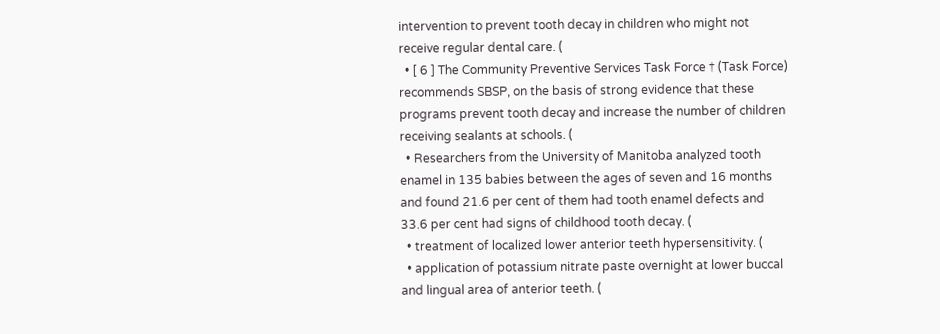intervention to prevent tooth decay in children who might not receive regular dental care. (
  • [ 6 ] The Community Preventive Services Task Force † (Task Force) recommends SBSP, on the basis of strong evidence that these programs prevent tooth decay and increase the number of children receiving sealants at schools. (
  • Researchers from the University of Manitoba analyzed tooth enamel in 135 babies between the ages of seven and 16 months and found 21.6 per cent of them had tooth enamel defects and 33.6 per cent had signs of childhood tooth decay. (
  • treatment of localized lower anterior teeth hypersensitivity. (
  • application of potassium nitrate paste overnight at lower buccal and lingual area of anterior teeth. (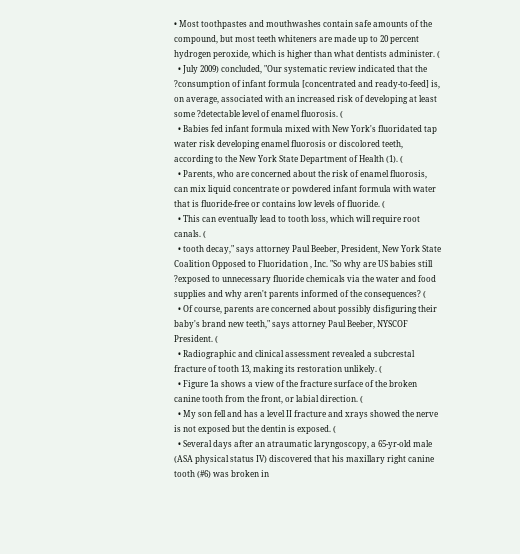• Most toothpastes and mouthwashes contain safe amounts of the compound, but most teeth whiteners are made up to 20 percent hydrogen peroxide, which is higher than what dentists administer. (
  • July 2009) concluded, "Our systematic review indicated that the ?consumption of infant formula [concentrated and ready-to-feed] is, on average, associated with an increased risk of developing at least some ?detectable level of enamel fluorosis. (
  • Babies fed infant formula mixed with New York's fluoridated tap water risk developing enamel fluorosis or discolored teeth, according to the New York State Department of Health (1). (
  • Parents, who are concerned about the risk of enamel fluorosis, can mix liquid concentrate or powdered infant formula with water that is fluoride-free or contains low levels of fluoride. (
  • This can eventually lead to tooth loss, which will require root canals. (
  • tooth decay," says attorney Paul Beeber, President, New York State Coalition Opposed to Fluoridation , Inc. "So why are US babies still ?exposed to unnecessary fluoride chemicals via the water and food supplies and why aren't parents informed of the consequences? (
  • Of course, parents are concerned about possibly disfiguring their baby's brand new teeth," says attorney Paul Beeber, NYSCOF President. (
  • Radiographic and clinical assessment revealed a subcrestal fracture of tooth 13, making its restoration unlikely. (
  • Figure 1a shows a view of the fracture surface of the broken canine tooth from the front, or labial direction. (
  • My son fell and has a level II fracture and xrays showed the nerve is not exposed but the dentin is exposed. (
  • Several days after an atraumatic laryngoscopy, a 65-yr-old male (ASA physical status IV) discovered that his maxillary right canine tooth (#6) was broken in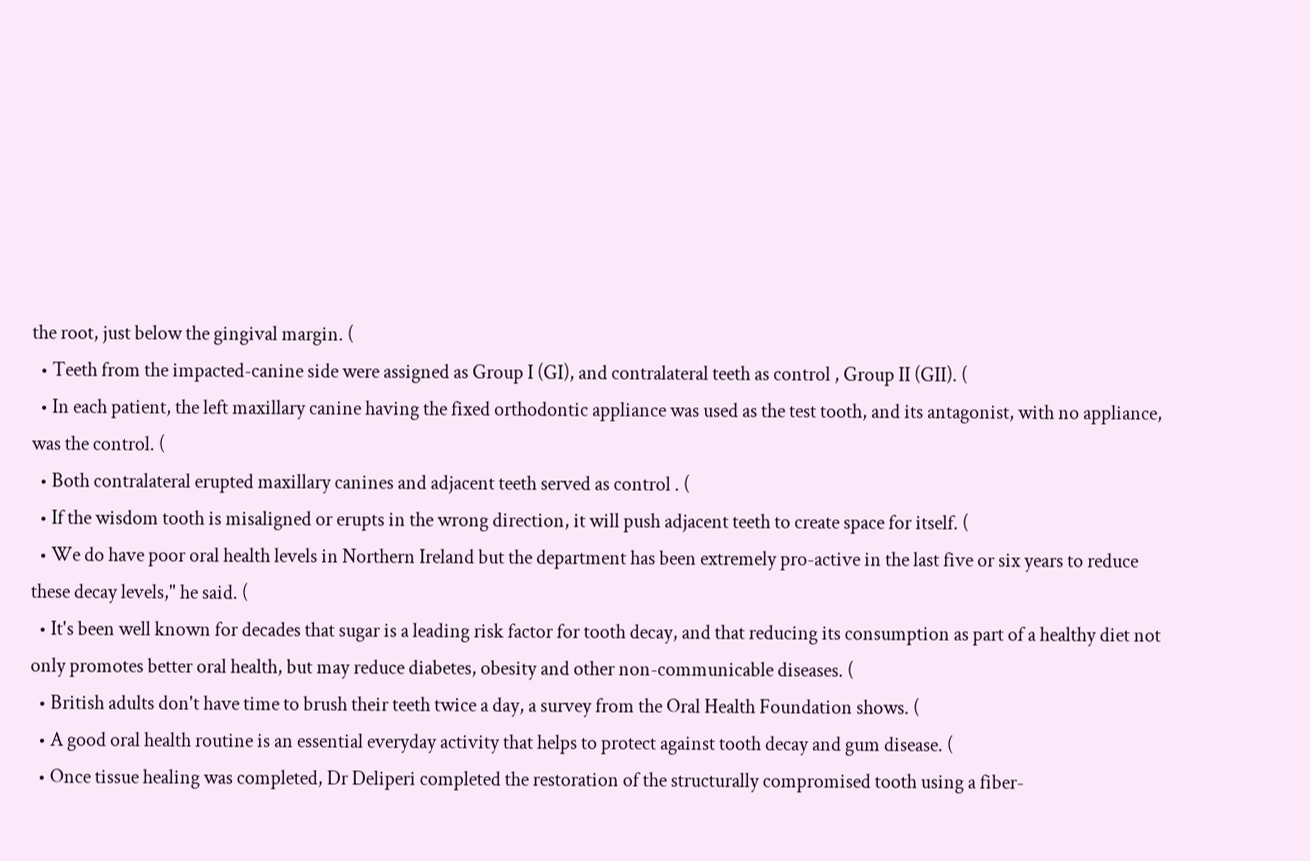the root, just below the gingival margin. (
  • Teeth from the impacted-canine side were assigned as Group I (GI), and contralateral teeth as control , Group II (GII). (
  • In each patient, the left maxillary canine having the fixed orthodontic appliance was used as the test tooth, and its antagonist, with no appliance, was the control. (
  • Both contralateral erupted maxillary canines and adjacent teeth served as control . (
  • If the wisdom tooth is misaligned or erupts in the wrong direction, it will push adjacent teeth to create space for itself. (
  • We do have poor oral health levels in Northern Ireland but the department has been extremely pro-active in the last five or six years to reduce these decay levels," he said. (
  • It's been well known for decades that sugar is a leading risk factor for tooth decay, and that reducing its consumption as part of a healthy diet not only promotes better oral health, but may reduce diabetes, obesity and other non-communicable diseases. (
  • British adults don't have time to brush their teeth twice a day, a survey from the Oral Health Foundation shows. (
  • A good oral health routine is an essential everyday activity that helps to protect against tooth decay and gum disease. (
  • Once tissue healing was completed, Dr Deliperi completed the restoration of the structurally compromised tooth using a fiber-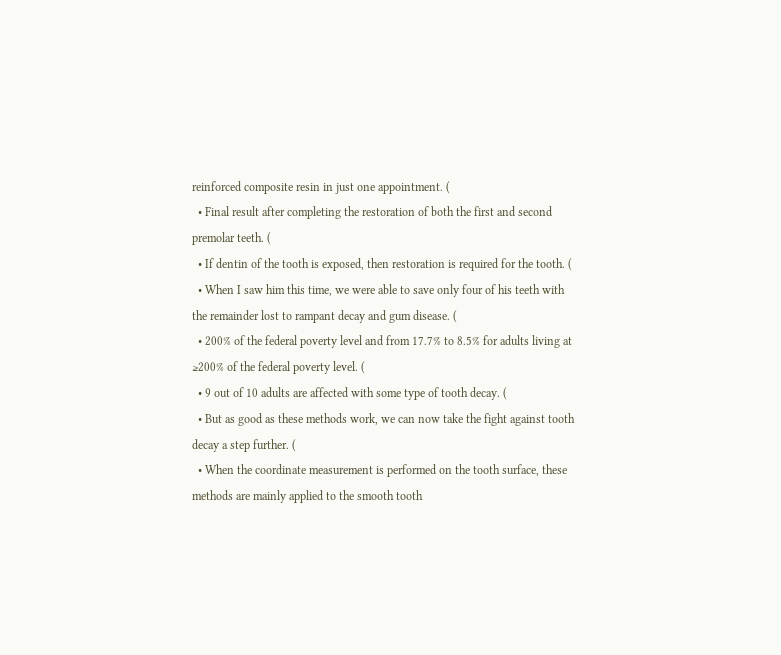reinforced composite resin in just one appointment. (
  • Final result after completing the restoration of both the first and second premolar teeth. (
  • If dentin of the tooth is exposed, then restoration is required for the tooth. (
  • When I saw him this time, we were able to save only four of his teeth with the remainder lost to rampant decay and gum disease. (
  • 200% of the federal poverty level and from 17.7% to 8.5% for adults living at ≥200% of the federal poverty level. (
  • 9 out of 10 adults are affected with some type of tooth decay. (
  • But as good as these methods work, we can now take the fight against tooth decay a step further. (
  • When the coordinate measurement is performed on the tooth surface, these methods are mainly applied to the smooth tooth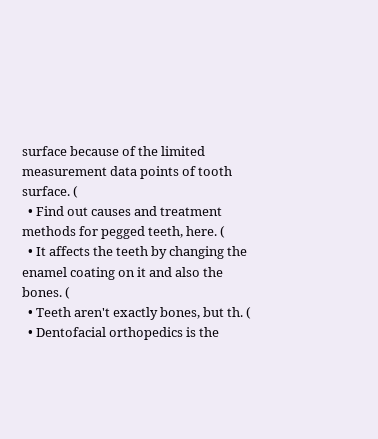surface because of the limited measurement data points of tooth surface. (
  • Find out causes and treatment methods for pegged teeth, here. (
  • It affects the teeth by changing the enamel coating on it and also the bones. (
  • Teeth aren't exactly bones, but th. (
  • Dentofacial orthopedics is the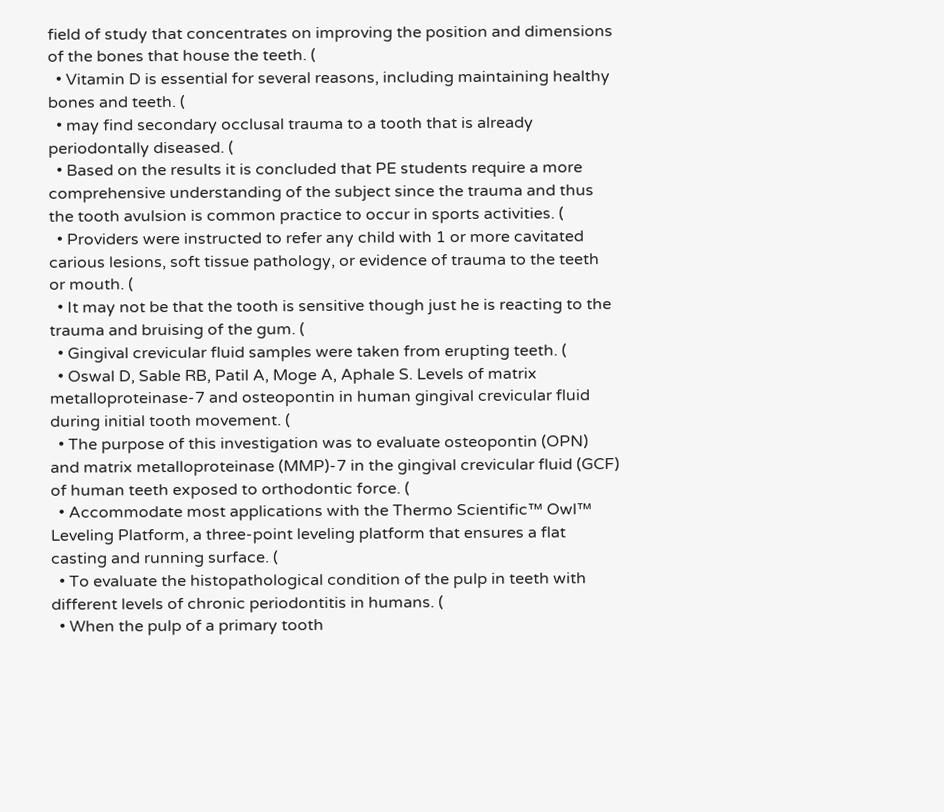field of study that concentrates on improving the position and dimensions of the bones that house the teeth. (
  • Vitamin D is essential for several reasons, including maintaining healthy bones and teeth. (
  • may find secondary occlusal trauma to a tooth that is already periodontally diseased. (
  • Based on the results it is concluded that PE students require a more comprehensive understanding of the subject since the trauma and thus the tooth avulsion is common practice to occur in sports activities. (
  • Providers were instructed to refer any child with 1 or more cavitated carious lesions, soft tissue pathology, or evidence of trauma to the teeth or mouth. (
  • It may not be that the tooth is sensitive though just he is reacting to the trauma and bruising of the gum. (
  • Gingival crevicular fluid samples were taken from erupting teeth. (
  • Oswal D, Sable RB, Patil A, Moge A, Aphale S. Levels of matrix metalloproteinase-7 and osteopontin in human gingival crevicular fluid during initial tooth movement. (
  • The purpose of this investigation was to evaluate osteopontin (OPN) and matrix metalloproteinase (MMP)-7 in the gingival crevicular fluid (GCF) of human teeth exposed to orthodontic force. (
  • Accommodate most applications with the Thermo Scientific™ Owl™ Leveling Platform, a three-point leveling platform that ensures a flat casting and running surface. (
  • To evaluate the histopathological condition of the pulp in teeth with different levels of chronic periodontitis in humans. (
  • When the pulp of a primary tooth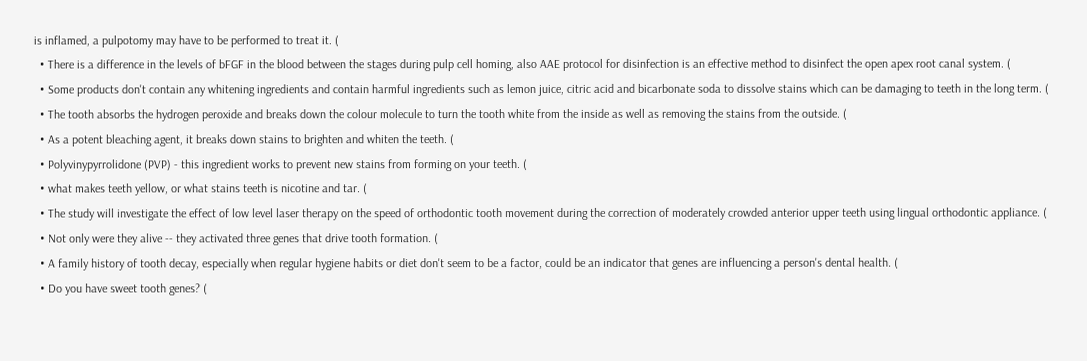is inflamed, a pulpotomy may have to be performed to treat it. (
  • There is a difference in the levels of bFGF in the blood between the stages during pulp cell homing, also AAE protocol for disinfection is an effective method to disinfect the open apex root canal system. (
  • Some products don't contain any whitening ingredients and contain harmful ingredients such as lemon juice, citric acid and bicarbonate soda to dissolve stains which can be damaging to teeth in the long term. (
  • The tooth absorbs the hydrogen peroxide and breaks down the colour molecule to turn the tooth white from the inside as well as removing the stains from the outside. (
  • As a potent bleaching agent, it breaks down stains to brighten and whiten the teeth. (
  • Polyvinypyrrolidone (PVP) - this ingredient works to prevent new stains from forming on your teeth. (
  • what makes teeth yellow, or what stains teeth is nicotine and tar. (
  • The study will investigate the effect of low level laser therapy on the speed of orthodontic tooth movement during the correction of moderately crowded anterior upper teeth using lingual orthodontic appliance. (
  • Not only were they alive -- they activated three genes that drive tooth formation. (
  • A family history of tooth decay, especially when regular hygiene habits or diet don't seem to be a factor, could be an indicator that genes are influencing a person's dental health. (
  • Do you have sweet tooth genes? (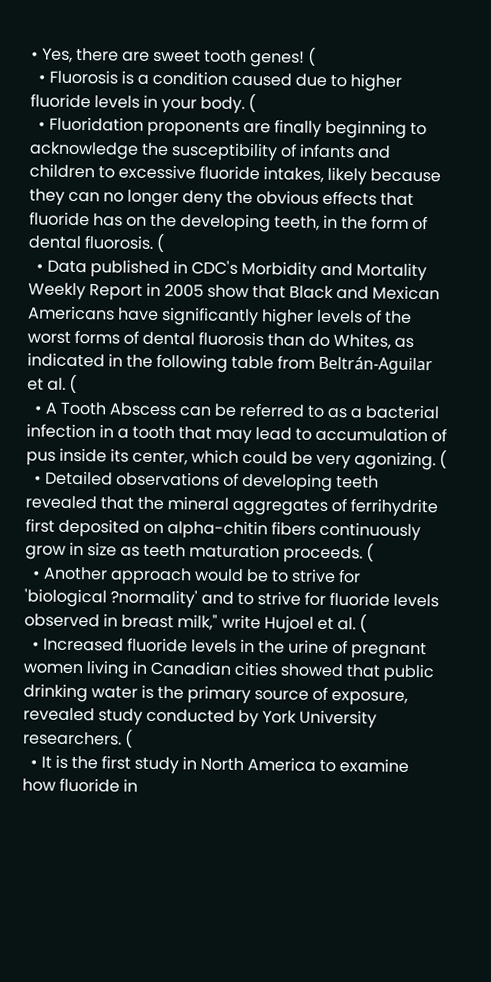• Yes, there are sweet tooth genes! (
  • Fluorosis is a condition caused due to higher fluoride levels in your body. (
  • Fluoridation proponents are finally beginning to acknowledge the susceptibility of infants and children to excessive fluoride intakes, likely because they can no longer deny the obvious effects that fluoride has on the developing teeth, in the form of dental fluorosis. (
  • Data published in CDC's Morbidity and Mortality Weekly Report in 2005 show that Black and Mexican Americans have significantly higher levels of the worst forms of dental fluorosis than do Whites, as indicated in the following table from Beltrán-Aguilar et al. (
  • A Tooth Abscess can be referred to as a bacterial infection in a tooth that may lead to accumulation of pus inside its center, which could be very agonizing. (
  • Detailed observations of developing teeth revealed that the mineral aggregates of ferrihydrite first deposited on alpha-chitin fibers continuously grow in size as teeth maturation proceeds. (
  • Another approach would be to strive for 'biological ?normality' and to strive for fluoride levels observed in breast milk," write Hujoel et al. (
  • Increased fluoride levels in the urine of pregnant women living in Canadian cities showed that public drinking water is the primary source of exposure, revealed study conducted by York University researchers. (
  • It is the first study in North America to examine how fluoride in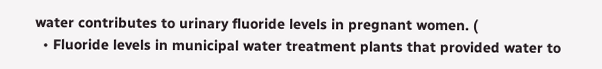water contributes to urinary fluoride levels in pregnant women. (
  • Fluoride levels in municipal water treatment plants that provided water to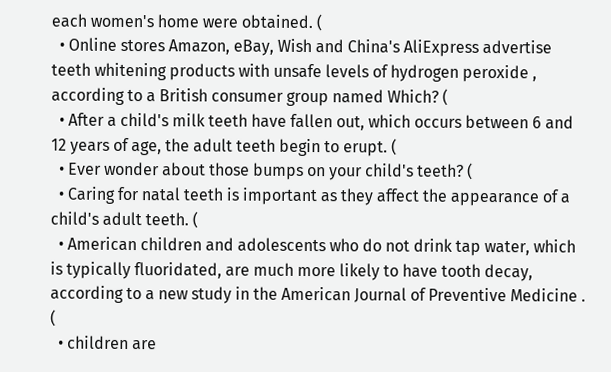each women's home were obtained. (
  • Online stores Amazon, eBay, Wish and China's AliExpress advertise teeth whitening products with unsafe levels of hydrogen peroxide , according to a British consumer group named Which? (
  • After a child's milk teeth have fallen out, which occurs between 6 and 12 years of age, the adult teeth begin to erupt. (
  • Ever wonder about those bumps on your child's teeth? (
  • Caring for natal teeth is important as they affect the appearance of a child's adult teeth. (
  • American children and adolescents who do not drink tap water, which is typically fluoridated, are much more likely to have tooth decay, according to a new study in the American Journal of Preventive Medicine . (
  • children are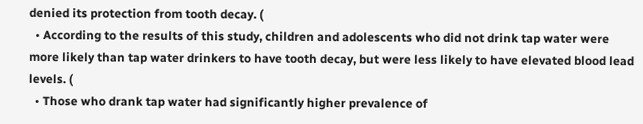denied its protection from tooth decay. (
  • According to the results of this study, children and adolescents who did not drink tap water were more likely than tap water drinkers to have tooth decay, but were less likely to have elevated blood lead levels. (
  • Those who drank tap water had significantly higher prevalence of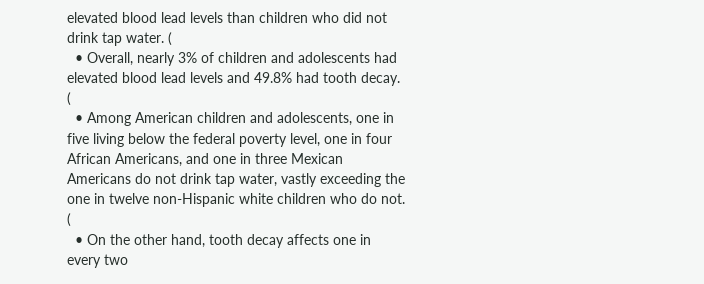elevated blood lead levels than children who did not drink tap water. (
  • Overall, nearly 3% of children and adolescents had elevated blood lead levels and 49.8% had tooth decay. (
  • Among American children and adolescents, one in five living below the federal poverty level, one in four African Americans, and one in three Mexican Americans do not drink tap water, vastly exceeding the one in twelve non-Hispanic white children who do not. (
  • On the other hand, tooth decay affects one in every two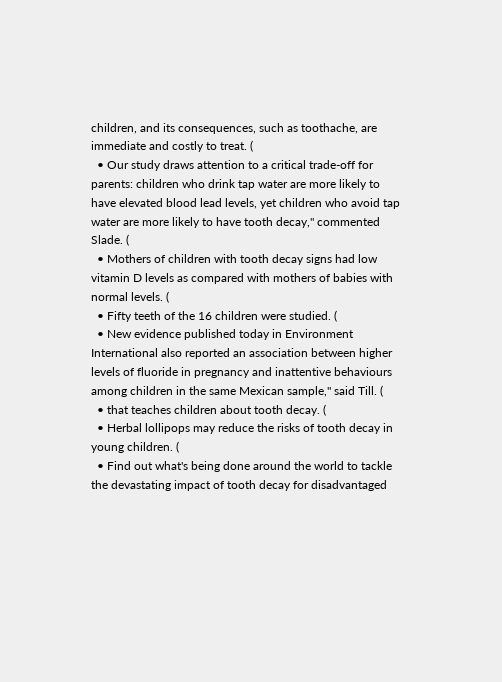children, and its consequences, such as toothache, are immediate and costly to treat. (
  • Our study draws attention to a critical trade-off for parents: children who drink tap water are more likely to have elevated blood lead levels, yet children who avoid tap water are more likely to have tooth decay," commented Slade. (
  • Mothers of children with tooth decay signs had low vitamin D levels as compared with mothers of babies with normal levels. (
  • Fifty teeth of the 16 children were studied. (
  • New evidence published today in Environment International also reported an association between higher levels of fluoride in pregnancy and inattentive behaviours among children in the same Mexican sample," said Till. (
  • that teaches children about tooth decay. (
  • Herbal lollipops may reduce the risks of tooth decay in young children. (
  • Find out what's being done around the world to tackle the devastating impact of tooth decay for disadvantaged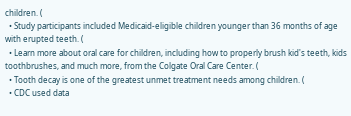children. (
  • Study participants included Medicaid-eligible children younger than 36 months of age with erupted teeth. (
  • Learn more about oral care for children, including how to properly brush kid's teeth, kids toothbrushes, and much more, from the Colgate Oral Care Center. (
  • Tooth decay is one of the greatest unmet treatment needs among children. (
  • CDC used data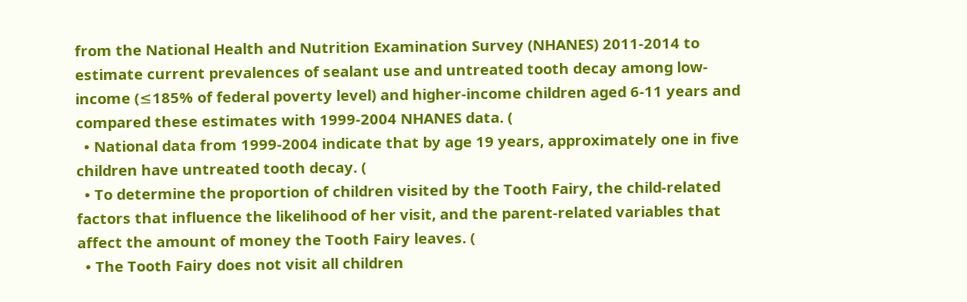from the National Health and Nutrition Examination Survey (NHANES) 2011-2014 to estimate current prevalences of sealant use and untreated tooth decay among low-income (≤185% of federal poverty level) and higher-income children aged 6-11 years and compared these estimates with 1999-2004 NHANES data. (
  • National data from 1999-2004 indicate that by age 19 years, approximately one in five children have untreated tooth decay. (
  • To determine the proportion of children visited by the Tooth Fairy, the child-related factors that influence the likelihood of her visit, and the parent-related variables that affect the amount of money the Tooth Fairy leaves. (
  • The Tooth Fairy does not visit all children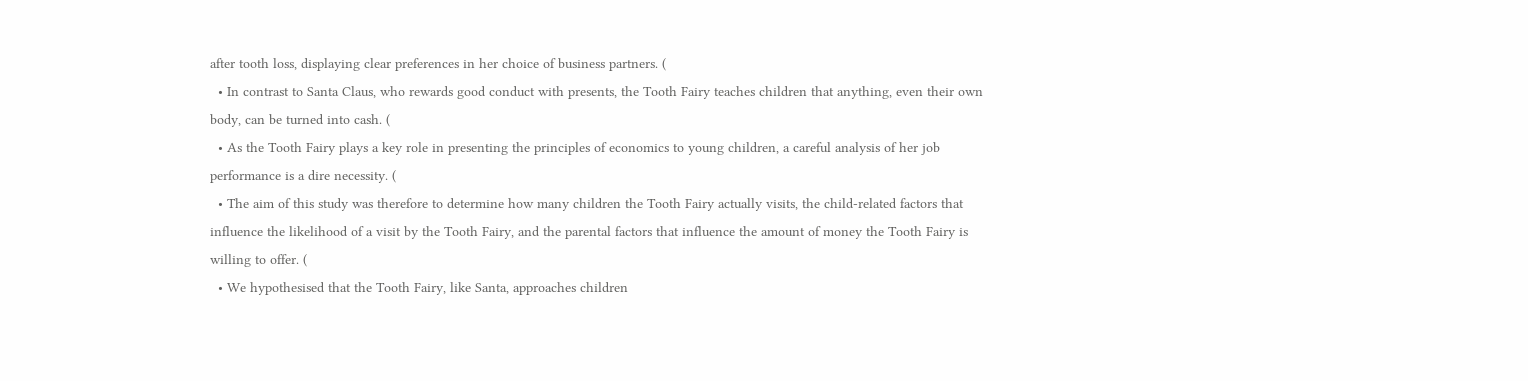after tooth loss, displaying clear preferences in her choice of business partners. (
  • In contrast to Santa Claus, who rewards good conduct with presents, the Tooth Fairy teaches children that anything, even their own body, can be turned into cash. (
  • As the Tooth Fairy plays a key role in presenting the principles of economics to young children, a careful analysis of her job performance is a dire necessity. (
  • The aim of this study was therefore to determine how many children the Tooth Fairy actually visits, the child-related factors that influence the likelihood of a visit by the Tooth Fairy, and the parental factors that influence the amount of money the Tooth Fairy is willing to offer. (
  • We hypothesised that the Tooth Fairy, like Santa, approaches children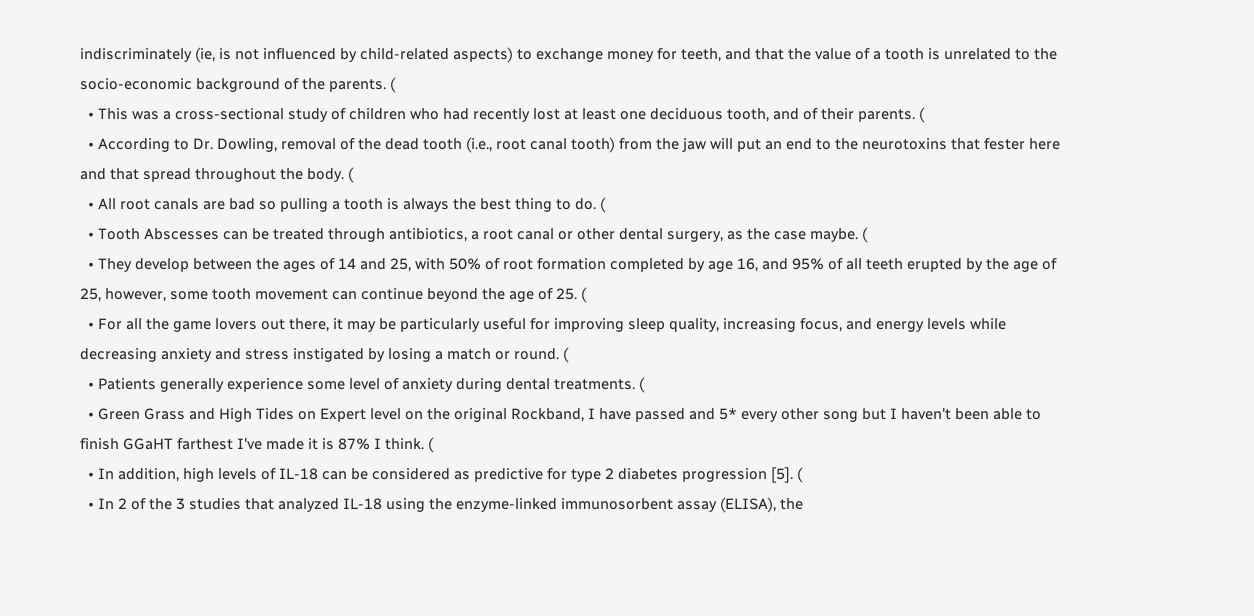indiscriminately (ie, is not influenced by child-related aspects) to exchange money for teeth, and that the value of a tooth is unrelated to the socio-economic background of the parents. (
  • This was a cross-sectional study of children who had recently lost at least one deciduous tooth, and of their parents. (
  • According to Dr. Dowling, removal of the dead tooth (i.e., root canal tooth) from the jaw will put an end to the neurotoxins that fester here and that spread throughout the body. (
  • All root canals are bad so pulling a tooth is always the best thing to do. (
  • Tooth Abscesses can be treated through antibiotics, a root canal or other dental surgery, as the case maybe. (
  • They develop between the ages of 14 and 25, with 50% of root formation completed by age 16, and 95% of all teeth erupted by the age of 25, however, some tooth movement can continue beyond the age of 25. (
  • For all the game lovers out there, it may be particularly useful for improving sleep quality, increasing focus, and energy levels while decreasing anxiety and stress instigated by losing a match or round. (
  • Patients generally experience some level of anxiety during dental treatments. (
  • Green Grass and High Tides on Expert level on the original Rockband, I have passed and 5* every other song but I haven't been able to finish GGaHT farthest I've made it is 87% I think. (
  • In addition, high levels of IL-18 can be considered as predictive for type 2 diabetes progression [5]. (
  • In 2 of the 3 studies that analyzed IL-18 using the enzyme-linked immunosorbent assay (ELISA), the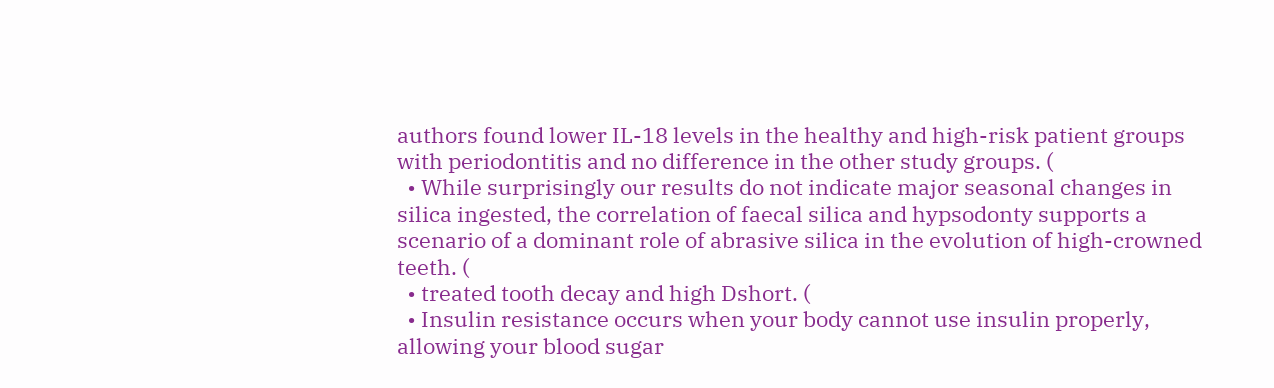authors found lower IL-18 levels in the healthy and high-risk patient groups with periodontitis and no difference in the other study groups. (
  • While surprisingly our results do not indicate major seasonal changes in silica ingested, the correlation of faecal silica and hypsodonty supports a scenario of a dominant role of abrasive silica in the evolution of high-crowned teeth. (
  • treated tooth decay and high Dshort. (
  • Insulin resistance occurs when your body cannot use insulin properly, allowing your blood sugar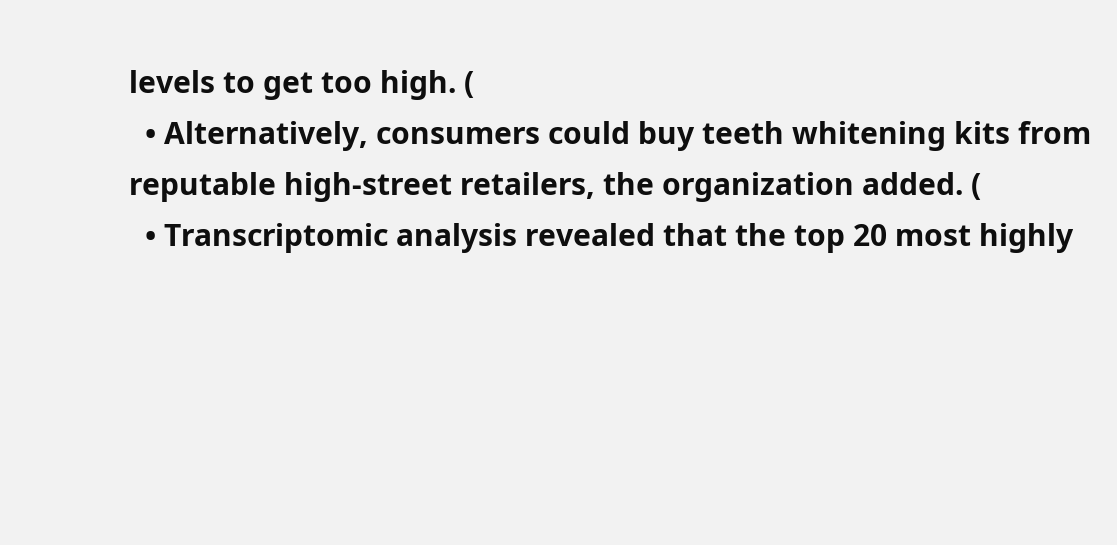levels to get too high. (
  • Alternatively, consumers could buy teeth whitening kits from reputable high-street retailers, the organization added. (
  • Transcriptomic analysis revealed that the top 20 most highly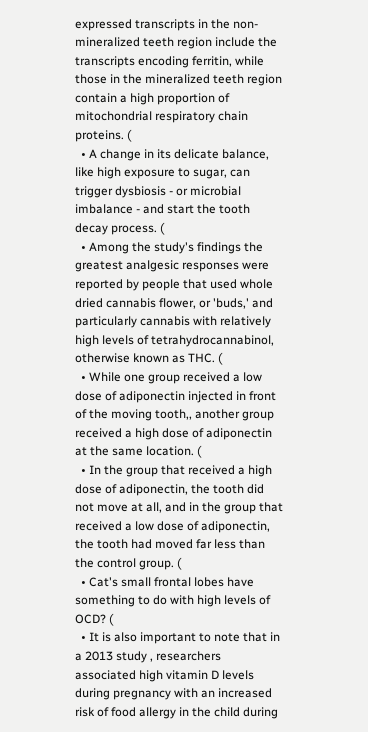expressed transcripts in the non-mineralized teeth region include the transcripts encoding ferritin, while those in the mineralized teeth region contain a high proportion of mitochondrial respiratory chain proteins. (
  • A change in its delicate balance, like high exposure to sugar, can trigger dysbiosis - or microbial imbalance - and start the tooth decay process. (
  • Among the study's findings the greatest analgesic responses were reported by people that used whole dried cannabis flower, or 'buds,' and particularly cannabis with relatively high levels of tetrahydrocannabinol, otherwise known as THC. (
  • While one group received a low dose of adiponectin injected in front of the moving tooth,, another group received a high dose of adiponectin at the same location. (
  • In the group that received a high dose of adiponectin, the tooth did not move at all, and in the group that received a low dose of adiponectin, the tooth had moved far less than the control group. (
  • Cat's small frontal lobes have something to do with high levels of OCD? (
  • It is also important to note that in a 2013 study , researchers associated high vitamin D levels during pregnancy with an increased risk of food allergy in the child during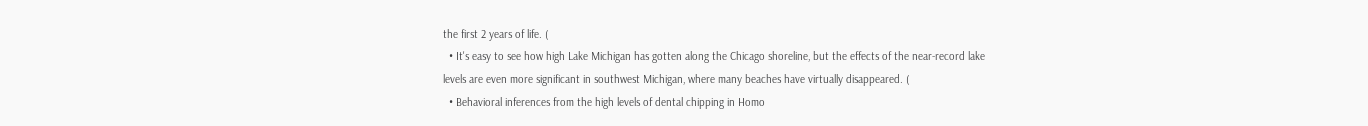the first 2 years of life. (
  • It's easy to see how high Lake Michigan has gotten along the Chicago shoreline, but the effects of the near-record lake levels are even more significant in southwest Michigan, where many beaches have virtually disappeared. (
  • Behavioral inferences from the high levels of dental chipping in Homo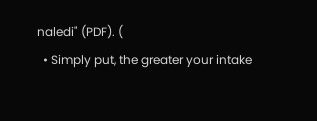naledi" (PDF). (
  • Simply put, the greater your intake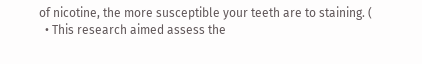of nicotine, the more susceptible your teeth are to staining. (
  • This research aimed assess the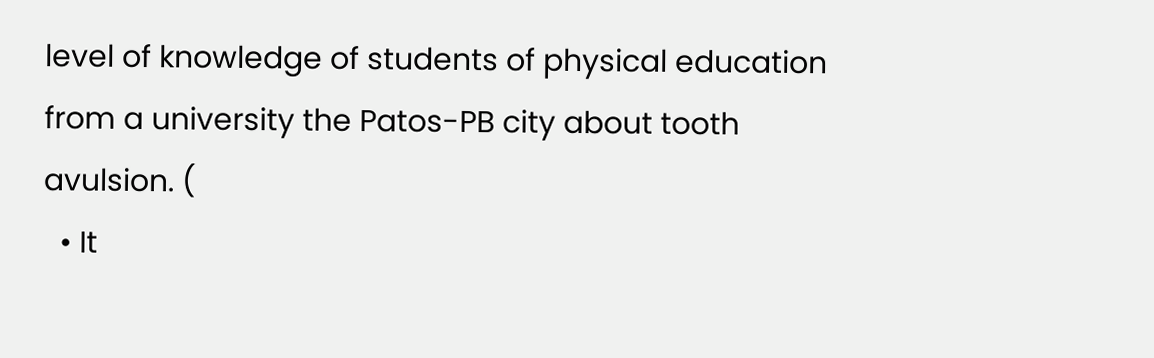level of knowledge of students of physical education from a university the Patos-PB city about tooth avulsion. (
  • It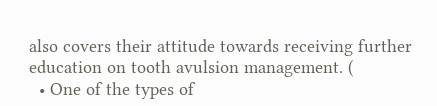also covers their attitude towards receiving further education on tooth avulsion management. (
  • One of the types of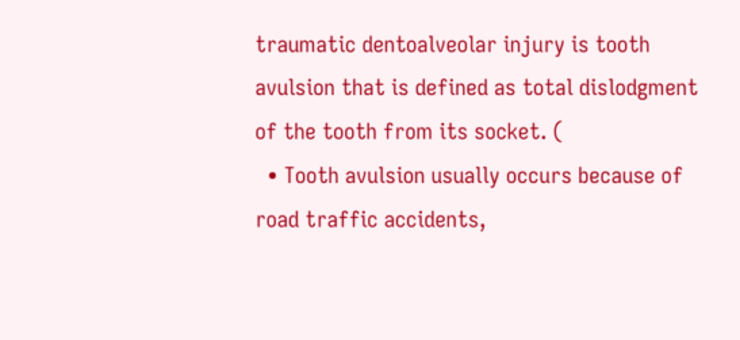traumatic dentoalveolar injury is tooth avulsion that is defined as total dislodgment of the tooth from its socket. (
  • Tooth avulsion usually occurs because of road traffic accidents,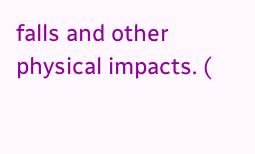falls and other physical impacts. (